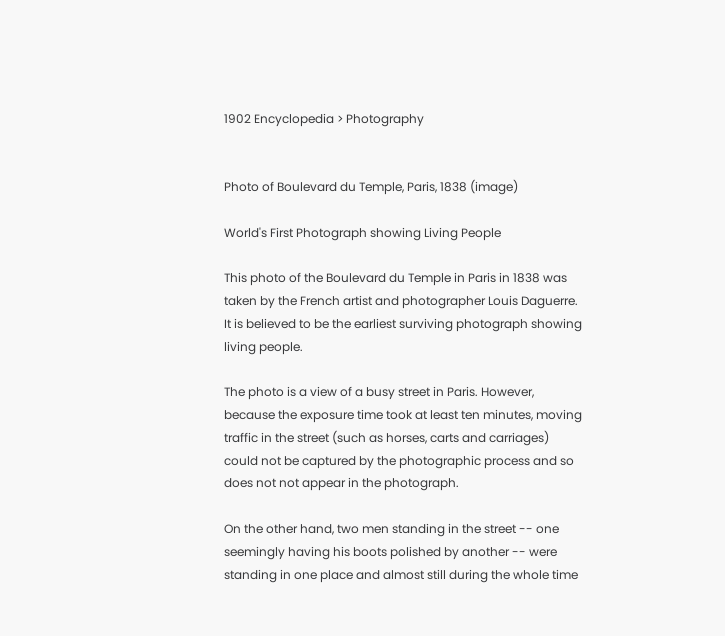1902 Encyclopedia > Photography


Photo of Boulevard du Temple, Paris, 1838 (image)

World's First Photograph showing Living People

This photo of the Boulevard du Temple in Paris in 1838 was taken by the French artist and photographer Louis Daguerre. It is believed to be the earliest surviving photograph showing living people.

The photo is a view of a busy street in Paris. However, because the exposure time took at least ten minutes, moving traffic in the street (such as horses, carts and carriages) could not be captured by the photographic process and so does not not appear in the photograph.

On the other hand, two men standing in the street -- one seemingly having his boots polished by another -- were standing in one place and almost still during the whole time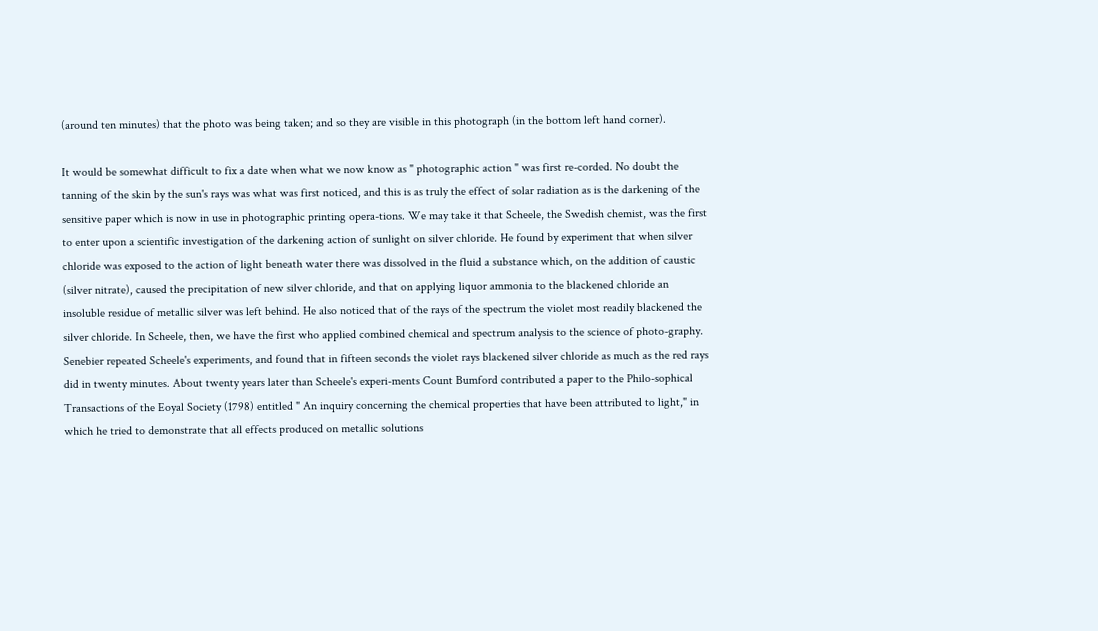(around ten minutes) that the photo was being taken; and so they are visible in this photograph (in the bottom left hand corner).

It would be somewhat difficult to fix a date when what we now know as " photographic action " was first re-corded. No doubt the tanning of the skin by the sun's rays was what was first noticed, and this is as truly the effect of solar radiation as is the darkening of the sensitive paper which is now in use in photographic printing opera-tions. We may take it that Scheele, the Swedish chemist, was the first to enter upon a scientific investigation of the darkening action of sunlight on silver chloride. He found by experiment that when silver chloride was exposed to the action of light beneath water there was dissolved in the fluid a substance which, on the addition of caustic (silver nitrate), caused the precipitation of new silver chloride, and that on applying liquor ammonia to the blackened chloride an insoluble residue of metallic silver was left behind. He also noticed that of the rays of the spectrum the violet most readily blackened the silver chloride. In Scheele, then, we have the first who applied combined chemical and spectrum analysis to the science of photo-graphy. Senebier repeated Scheele's experiments, and found that in fifteen seconds the violet rays blackened silver chloride as much as the red rays did in twenty minutes. About twenty years later than Scheele's experi-ments Count Bumford contributed a paper to the Philo-sophical Transactions of the Eoyal Society (1798) entitled " An inquiry concerning the chemical properties that have been attributed to light," in which he tried to demonstrate that all effects produced on metallic solutions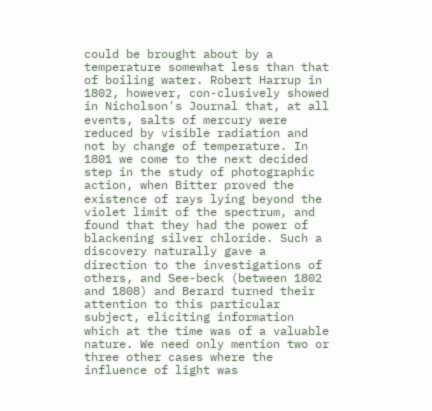could be brought about by a temperature somewhat less than that of boiling water. Robert Harrup in 1802, however, con-clusively showed in Nicholson's Journal that, at all events, salts of mercury were reduced by visible radiation and not by change of temperature. In 1801 we come to the next decided step in the study of photographic action, when Bitter proved the existence of rays lying beyond the violet limit of the spectrum, and found that they had the power of blackening silver chloride. Such a discovery naturally gave a direction to the investigations of others, and See-beck (between 1802 and 1808) and Berard turned their attention to this particular subject, eliciting information which at the time was of a valuable nature. We need only mention two or three other cases where the influence of light was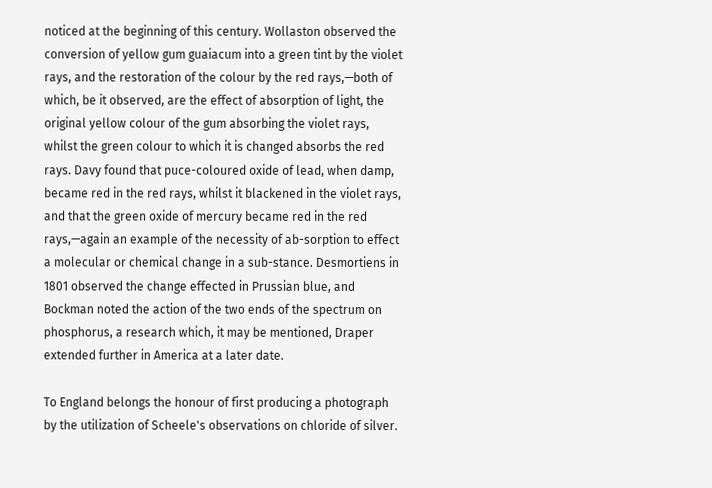noticed at the beginning of this century. Wollaston observed the conversion of yellow gum guaiacum into a green tint by the violet rays, and the restoration of the colour by the red rays,—both of which, be it observed, are the effect of absorption of light, the original yellow colour of the gum absorbing the violet rays, whilst the green colour to which it is changed absorbs the red rays. Davy found that puce-coloured oxide of lead, when damp, became red in the red rays, whilst it blackened in the violet rays, and that the green oxide of mercury became red in the red rays,—again an example of the necessity of ab-sorption to effect a molecular or chemical change in a sub-stance. Desmortiens in 1801 observed the change effected in Prussian blue, and Bockman noted the action of the two ends of the spectrum on phosphorus, a research which, it may be mentioned, Draper extended further in America at a later date.

To England belongs the honour of first producing a photograph by the utilization of Scheele's observations on chloride of silver.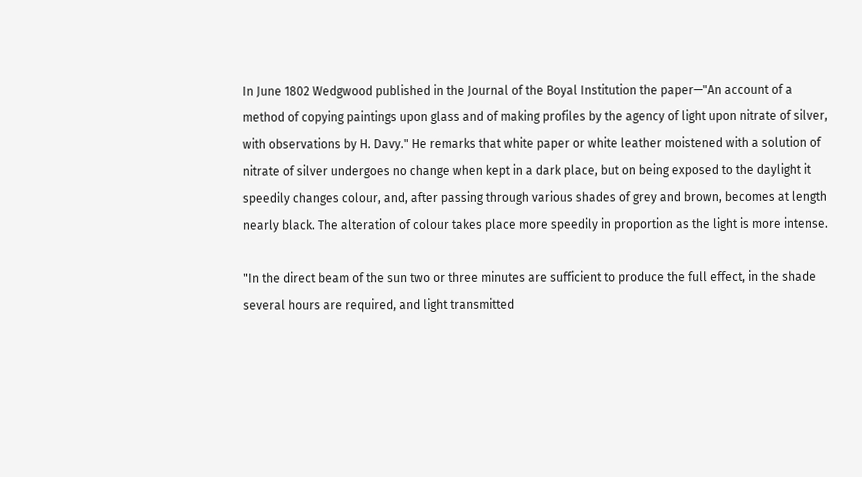In June 1802 Wedgwood published in the Journal of the Boyal Institution the paper—"An account of a method of copying paintings upon glass and of making profiles by the agency of light upon nitrate of silver, with observations by H. Davy." He remarks that white paper or white leather moistened with a solution of nitrate of silver undergoes no change when kept in a dark place, but on being exposed to the daylight it speedily changes colour, and, after passing through various shades of grey and brown, becomes at length nearly black. The alteration of colour takes place more speedily in proportion as the light is more intense.

"In the direct beam of the sun two or three minutes are sufficient to produce the full effect, in the shade several hours are required, and light transmitted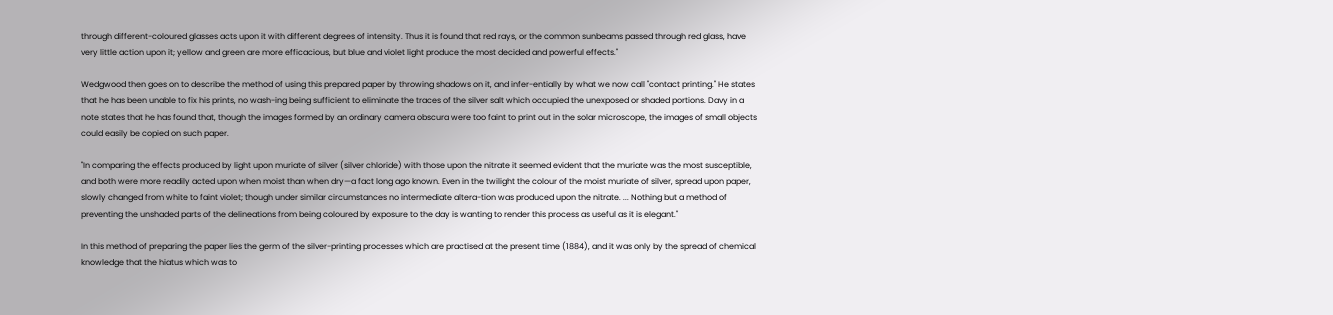through different-coloured glasses acts upon it with different degrees of intensity. Thus it is found that red rays, or the common sunbeams passed through red glass, have very little action upon it; yellow and green are more efficacious, but blue and violet light produce the most decided and powerful effects."

Wedgwood then goes on to describe the method of using this prepared paper by throwing shadows on it, and infer-entially by what we now call "contact printing." He states that he has been unable to fix his prints, no wash-ing being sufficient to eliminate the traces of the silver salt which occupied the unexposed or shaded portions. Davy in a note states that he has found that, though the images formed by an ordinary camera obscura were too faint to print out in the solar microscope, the images of small objects could easily be copied on such paper.

"In comparing the effects produced by light upon muriate of silver (silver chloride) with those upon the nitrate it seemed evident that the muriate was the most susceptible, and both were more readily acted upon when moist than when dry—a fact long ago known. Even in the twilight the colour of the moist muriate of silver, spread upon paper, slowly changed from white to faint violet; though under similar circumstances no intermediate altera-tion was produced upon the nitrate. ... Nothing but a method of preventing the unshaded parts of the delineations from being coloured by exposure to the day is wanting to render this process as useful as it is elegant."

In this method of preparing the paper lies the germ of the silver-printing processes which are practised at the present time (1884), and it was only by the spread of chemical knowledge that the hiatus which was to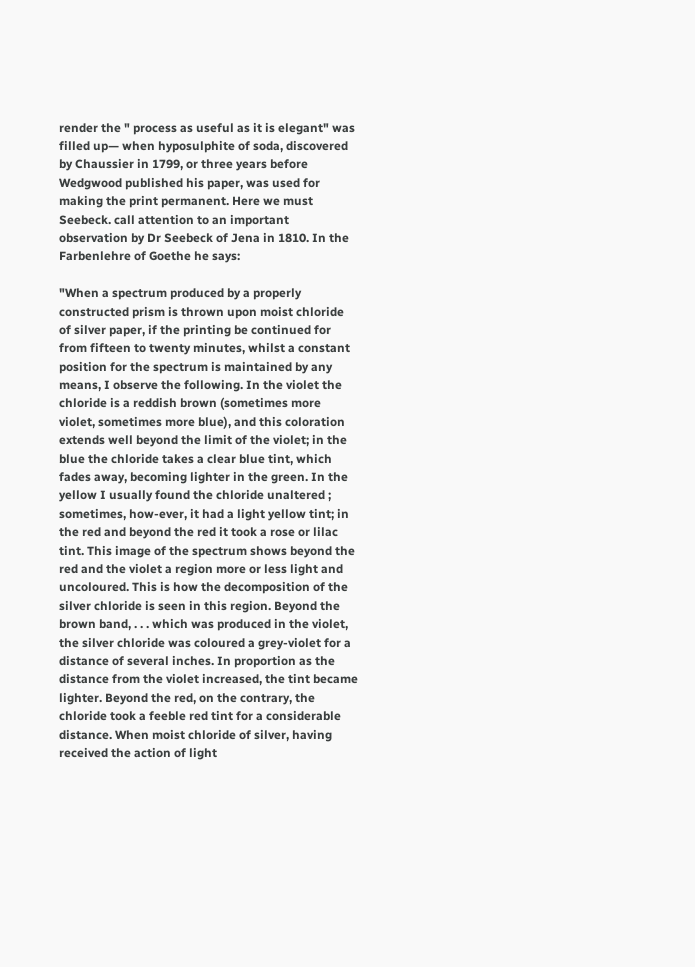render the " process as useful as it is elegant" was filled up— when hyposulphite of soda, discovered by Chaussier in 1799, or three years before Wedgwood published his paper, was used for making the print permanent. Here we must Seebeck. call attention to an important observation by Dr Seebeck of Jena in 1810. In the Farbenlehre of Goethe he says:

"When a spectrum produced by a properly constructed prism is thrown upon moist chloride of silver paper, if the printing be continued for from fifteen to twenty minutes, whilst a constant position for the spectrum is maintained by any means, I observe the following. In the violet the chloride is a reddish brown (sometimes more violet, sometimes more blue), and this coloration extends well beyond the limit of the violet; in the blue the chloride takes a clear blue tint, which fades away, becoming lighter in the green. In the yellow I usually found the chloride unaltered ; sometimes, how-ever, it had a light yellow tint; in the red and beyond the red it took a rose or lilac tint. This image of the spectrum shows beyond the red and the violet a region more or less light and uncoloured. This is how the decomposition of the silver chloride is seen in this region. Beyond the brown band, . . . which was produced in the violet, the silver chloride was coloured a grey-violet for a distance of several inches. In proportion as the distance from the violet increased, the tint became lighter. Beyond the red, on the contrary, the chloride took a feeble red tint for a considerable distance. When moist chloride of silver, having received the action of light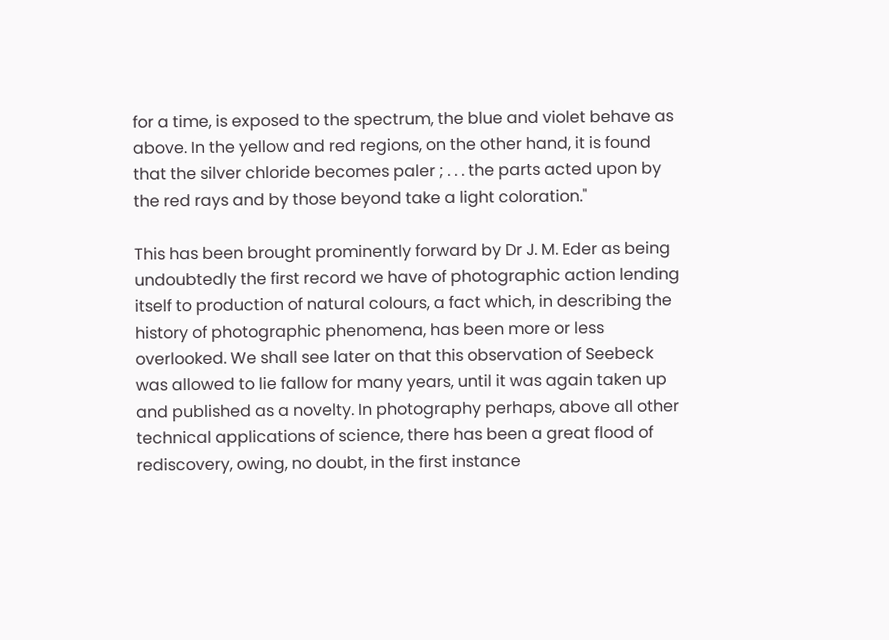for a time, is exposed to the spectrum, the blue and violet behave as above. In the yellow and red regions, on the other hand, it is found that the silver chloride becomes paler ; . . . the parts acted upon by the red rays and by those beyond take a light coloration."

This has been brought prominently forward by Dr J. M. Eder as being undoubtedly the first record we have of photographic action lending itself to production of natural colours, a fact which, in describing the history of photographic phenomena, has been more or less overlooked. We shall see later on that this observation of Seebeck was allowed to lie fallow for many years, until it was again taken up and published as a novelty. In photography perhaps, above all other technical applications of science, there has been a great flood of rediscovery, owing, no doubt, in the first instance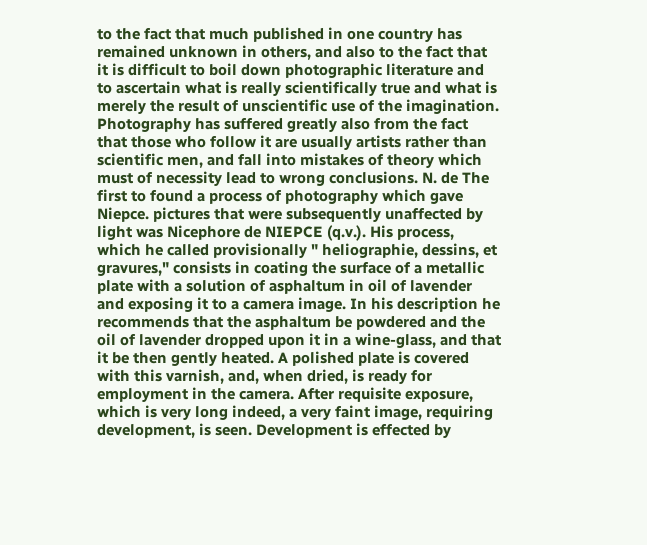to the fact that much published in one country has remained unknown in others, and also to the fact that it is difficult to boil down photographic literature and to ascertain what is really scientifically true and what is merely the result of unscientific use of the imagination. Photography has suffered greatly also from the fact that those who follow it are usually artists rather than scientific men, and fall into mistakes of theory which must of necessity lead to wrong conclusions. N. de The first to found a process of photography which gave Niepce. pictures that were subsequently unaffected by light was Nicephore de NIEPCE (q.v.). His process, which he called provisionally " heliographie, dessins, et gravures," consists in coating the surface of a metallic plate with a solution of asphaltum in oil of lavender and exposing it to a camera image. In his description he recommends that the asphaltum be powdered and the oil of lavender dropped upon it in a wine-glass, and that it be then gently heated. A polished plate is covered with this varnish, and, when dried, is ready for employment in the camera. After requisite exposure, which is very long indeed, a very faint image, requiring development, is seen. Development is effected by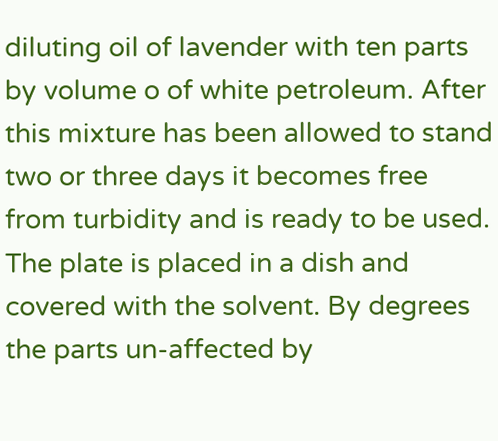diluting oil of lavender with ten parts by volume o of white petroleum. After this mixture has been allowed to stand two or three days it becomes free from turbidity and is ready to be used. The plate is placed in a dish and covered with the solvent. By degrees the parts un-affected by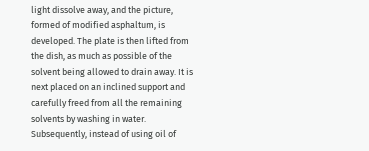light dissolve away, and the picture, formed of modified asphaltum, is developed. The plate is then lifted from the dish, as much as possible of the solvent being allowed to drain away. It is next placed on an inclined support and carefully freed from all the remaining solvents by washing in water. Subsequently, instead of using oil of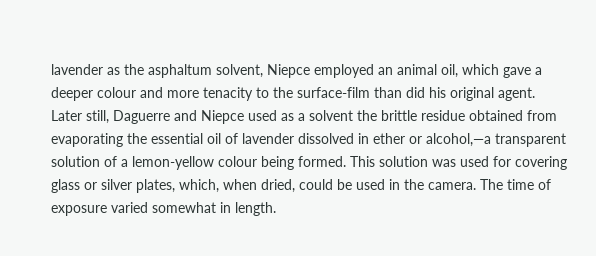lavender as the asphaltum solvent, Niepce employed an animal oil, which gave a deeper colour and more tenacity to the surface-film than did his original agent.
Later still, Daguerre and Niepce used as a solvent the brittle residue obtained from evaporating the essential oil of lavender dissolved in ether or alcohol,—a transparent solution of a lemon-yellow colour being formed. This solution was used for covering glass or silver plates, which, when dried, could be used in the camera. The time of exposure varied somewhat in length.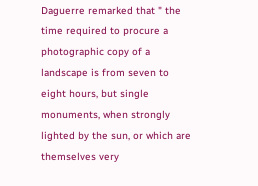Daguerre remarked that " the time required to procure a photographic copy of a landscape is from seven to eight hours, but single monuments, when strongly lighted by the sun, or which are themselves very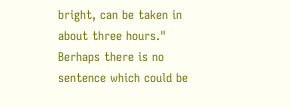bright, can be taken in about three hours." Berhaps there is no sentence which could be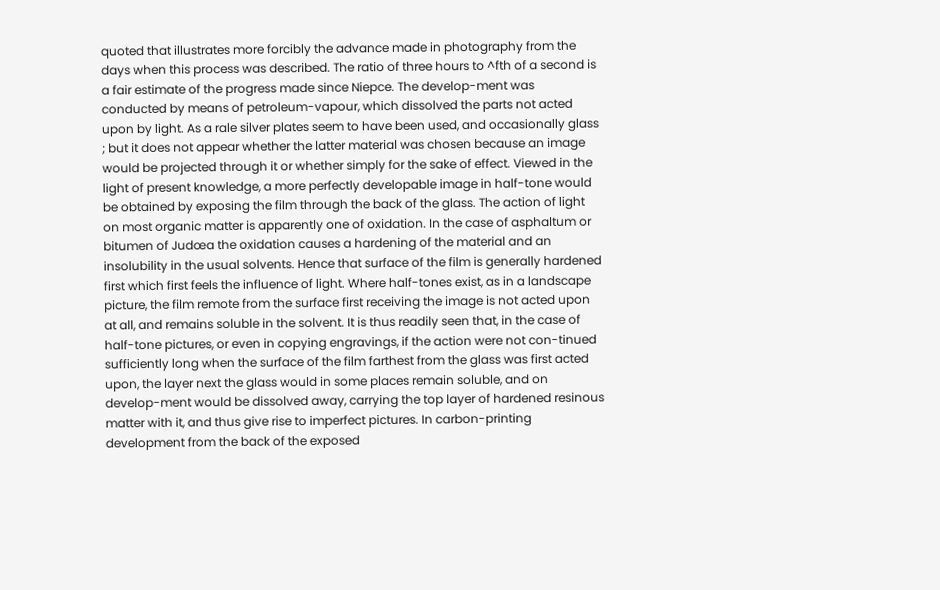quoted that illustrates more forcibly the advance made in photography from the days when this process was described. The ratio of three hours to ^fth of a second is a fair estimate of the progress made since Niepce. The develop-ment was conducted by means of petroleum-vapour, which dissolved the parts not acted upon by light. As a rale silver plates seem to have been used, and occasionally glass ; but it does not appear whether the latter material was chosen because an image would be projected through it or whether simply for the sake of effect. Viewed in the light of present knowledge, a more perfectly developable image in half-tone would be obtained by exposing the film through the back of the glass. The action of light on most organic matter is apparently one of oxidation. In the case of asphaltum or bitumen of Judœa the oxidation causes a hardening of the material and an insolubility in the usual solvents. Hence that surface of the film is generally hardened first which first feels the influence of light. Where half-tones exist, as in a landscape picture, the film remote from the surface first receiving the image is not acted upon at all, and remains soluble in the solvent. It is thus readily seen that, in the case of half-tone pictures, or even in copying engravings, if the action were not con-tinued sufficiently long when the surface of the film farthest from the glass was first acted upon, the layer next the glass would in some places remain soluble, and on develop-ment would be dissolved away, carrying the top layer of hardened resinous matter with it, and thus give rise to imperfect pictures. In carbon-printing development from the back of the exposed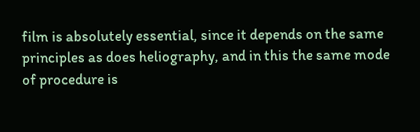film is absolutely essential, since it depends on the same principles as does heliography, and in this the same mode of procedure is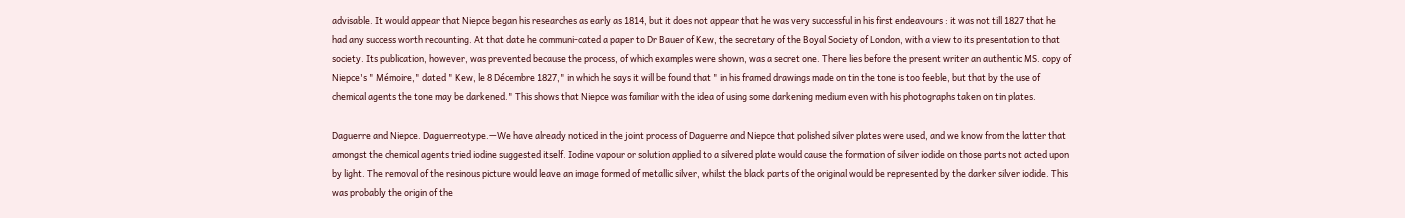advisable. It would appear that Niepce began his researches as early as 1814, but it does not appear that he was very successful in his first endeavours : it was not till 1827 that he had any success worth recounting. At that date he communi-cated a paper to Dr Bauer of Kew, the secretary of the Boyal Society of London, with a view to its presentation to that society. Its publication, however, was prevented because the process, of which examples were shown, was a secret one. There lies before the present writer an authentic MS. copy of Niepce's " Mémoire," dated " Kew, le 8 Décembre 1827," in which he says it will be found that " in his framed drawings made on tin the tone is too feeble, but that by the use of chemical agents the tone may be darkened." This shows that Niepce was familiar with the idea of using some darkening medium even with his photographs taken on tin plates.

Daguerre and Niepce. Daguerreotype.—We have already noticed in the joint process of Daguerre and Niepce that polished silver plates were used, and we know from the latter that amongst the chemical agents tried iodine suggested itself. Iodine vapour or solution applied to a silvered plate would cause the formation of silver iodide on those parts not acted upon by light. The removal of the resinous picture would leave an image formed of metallic silver, whilst the black parts of the original would be represented by the darker silver iodide. This was probably the origin of the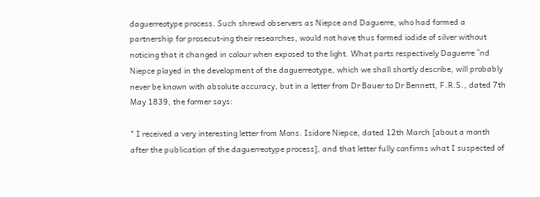daguerreotype process. Such shrewd observers as Niepce and Daguerre, who had formed a partnership for prosecut-ing their researches, would not have thus formed iodide of silver without noticing that it changed in colour when exposed to the light. What parts respectively Daguerre ^nd Niepce played in the development of the daguerreotype, which we shall shortly describe, will probably never be known with absolute accuracy, but in a letter from Dr Bauer to Dr Bennett, F.R.S., dated 7th May 1839, the former says:

" I received a very interesting letter from Mons. Isidore Niepce, dated 12th March [about a month after the publication of the daguerreotype process], and that letter fully confirms what I suspected of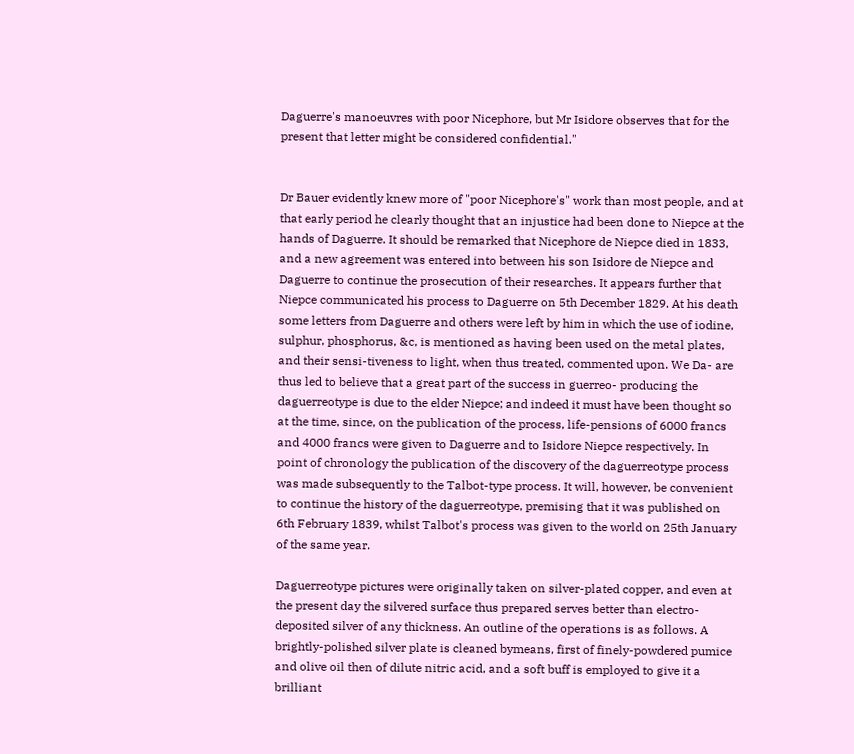Daguerre's manoeuvres with poor Nicephore, but Mr Isidore observes that for the present that letter might be considered confidential."


Dr Bauer evidently knew more of "poor Nicephore's" work than most people, and at that early period he clearly thought that an injustice had been done to Niepce at the hands of Daguerre. It should be remarked that Nicephore de Niepce died in 1833, and a new agreement was entered into between his son Isidore de Niepce and Daguerre to continue the prosecution of their researches. It appears further that Niepce communicated his process to Daguerre on 5th December 1829. At his death some letters from Daguerre and others were left by him in which the use of iodine, sulphur, phosphorus, &c, is mentioned as having been used on the metal plates, and their sensi-tiveness to light, when thus treated, commented upon. We Da- are thus led to believe that a great part of the success in guerreo- producing the daguerreotype is due to the elder Niepce; and indeed it must have been thought so at the time, since, on the publication of the process, life-pensions of 6000 francs and 4000 francs were given to Daguerre and to Isidore Niepce respectively. In point of chronology the publication of the discovery of the daguerreotype process was made subsequently to the Talbot-type process. It will, however, be convenient to continue the history of the daguerreotype, premising that it was published on 6th February 1839, whilst Talbot's process was given to the world on 25th January of the same year.

Daguerreotype pictures were originally taken on silver-plated copper, and even at the present day the silvered surface thus prepared serves better than electro-deposited silver of any thickness. An outline of the operations is as follows. A brightly-polished silver plate is cleaned bymeans, first of finely-powdered pumice and olive oil then of dilute nitric acid, and a soft buff is employed to give it a brilliant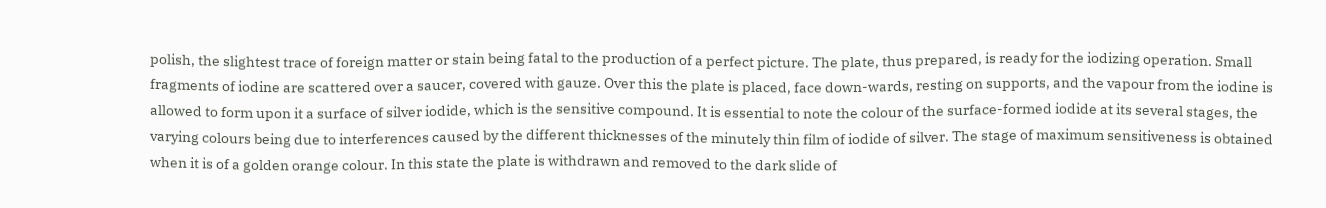polish, the slightest trace of foreign matter or stain being fatal to the production of a perfect picture. The plate, thus prepared, is ready for the iodizing operation. Small fragments of iodine are scattered over a saucer, covered with gauze. Over this the plate is placed, face down-wards, resting on supports, and the vapour from the iodine is allowed to form upon it a surface of silver iodide, which is the sensitive compound. It is essential to note the colour of the surface-formed iodide at its several stages, the varying colours being due to interferences caused by the different thicknesses of the minutely thin film of iodide of silver. The stage of maximum sensitiveness is obtained when it is of a golden orange colour. In this state the plate is withdrawn and removed to the dark slide of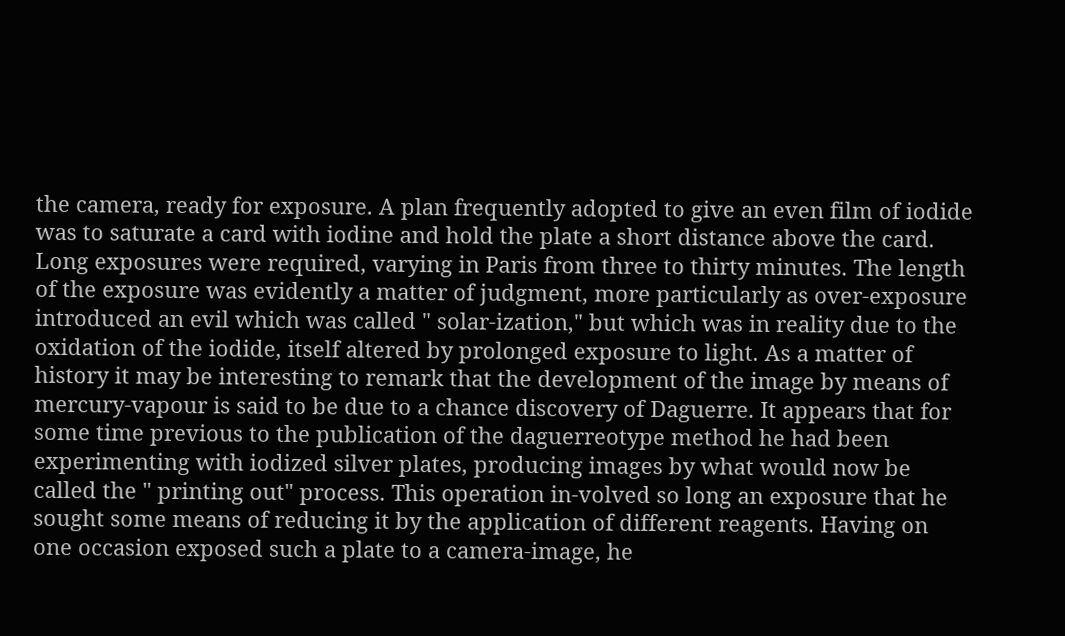the camera, ready for exposure. A plan frequently adopted to give an even film of iodide was to saturate a card with iodine and hold the plate a short distance above the card. Long exposures were required, varying in Paris from three to thirty minutes. The length of the exposure was evidently a matter of judgment, more particularly as over-exposure introduced an evil which was called " solar-ization," but which was in reality due to the oxidation of the iodide, itself altered by prolonged exposure to light. As a matter of history it may be interesting to remark that the development of the image by means of mercury-vapour is said to be due to a chance discovery of Daguerre. It appears that for some time previous to the publication of the daguerreotype method he had been experimenting with iodized silver plates, producing images by what would now be called the " printing out" process. This operation in-volved so long an exposure that he sought some means of reducing it by the application of different reagents. Having on one occasion exposed such a plate to a camera-image, he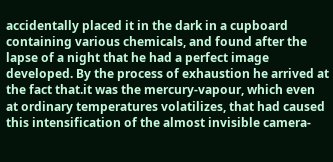accidentally placed it in the dark in a cupboard containing various chemicals, and found after the lapse of a night that he had a perfect image developed. By the process of exhaustion he arrived at the fact that.it was the mercury-vapour, which even at ordinary temperatures volatilizes, that had caused this intensification of the almost invisible camera-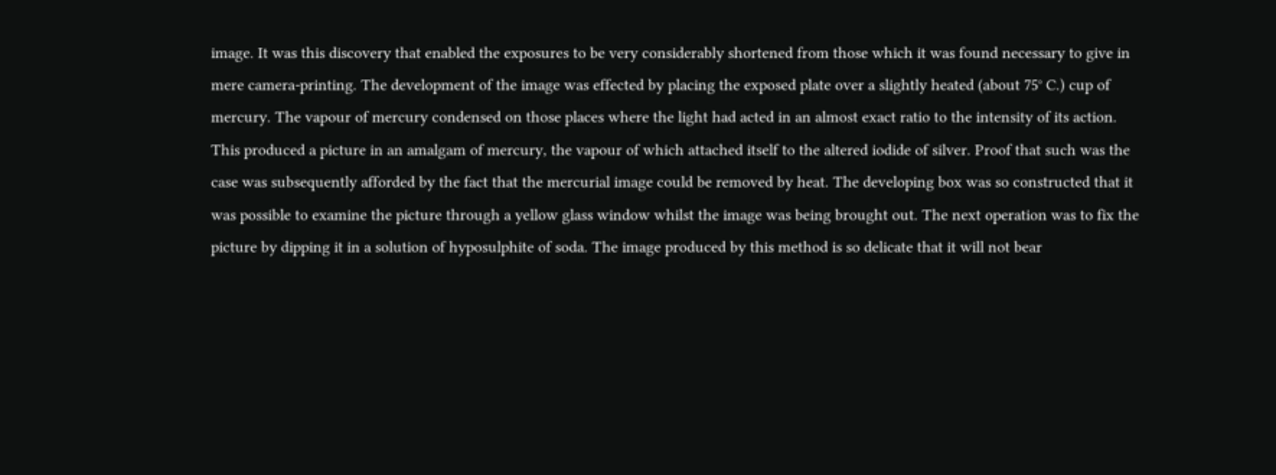image. It was this discovery that enabled the exposures to be very considerably shortened from those which it was found necessary to give in mere camera-printing. The development of the image was effected by placing the exposed plate over a slightly heated (about 75° C.) cup of mercury. The vapour of mercury condensed on those places where the light had acted in an almost exact ratio to the intensity of its action. This produced a picture in an amalgam of mercury, the vapour of which attached itself to the altered iodide of silver. Proof that such was the case was subsequently afforded by the fact that the mercurial image could be removed by heat. The developing box was so constructed that it was possible to examine the picture through a yellow glass window whilst the image was being brought out. The next operation was to fix the picture by dipping it in a solution of hyposulphite of soda. The image produced by this method is so delicate that it will not bear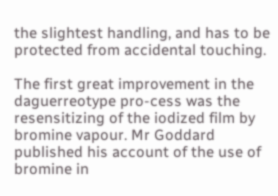the slightest handling, and has to be protected from accidental touching.

The first great improvement in the daguerreotype pro-cess was the resensitizing of the iodized film by bromine vapour. Mr Goddard published his account of the use of bromine in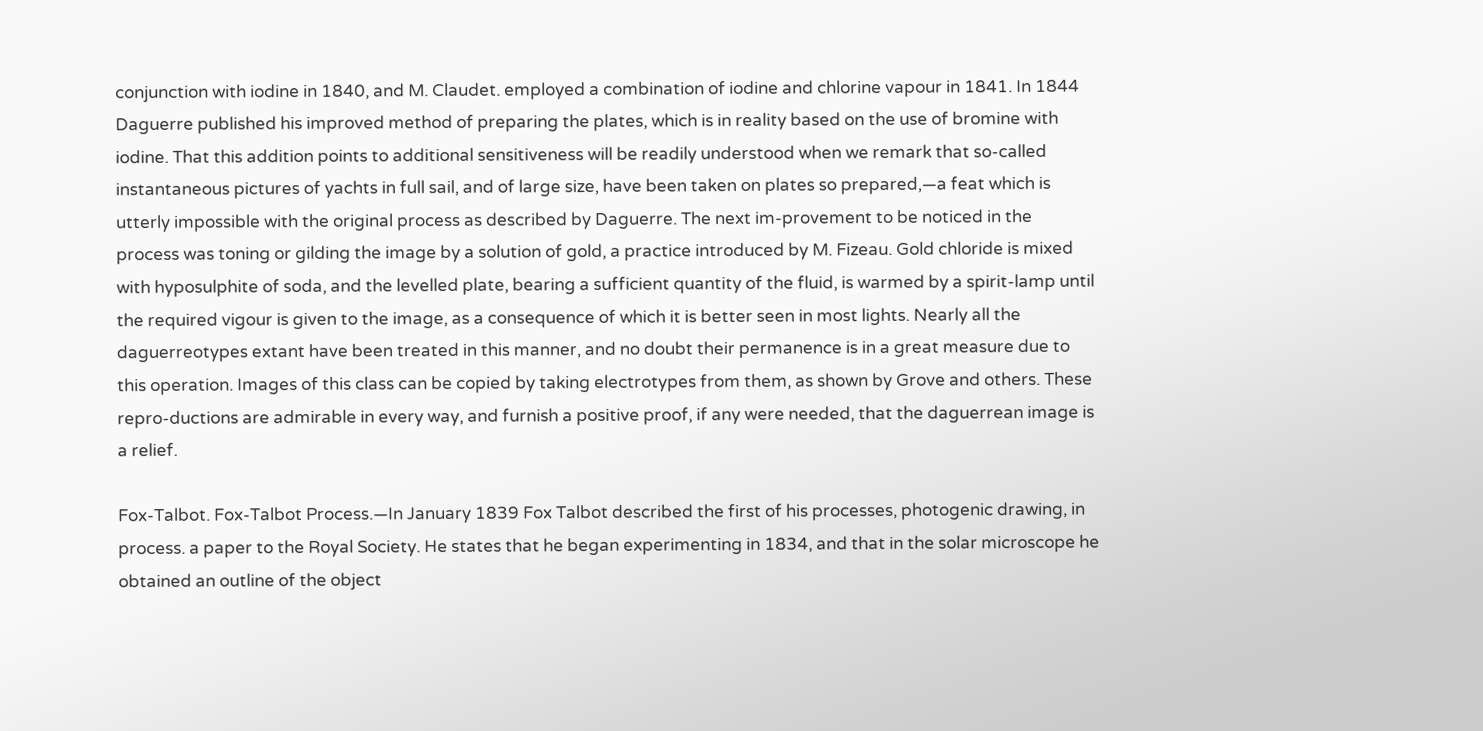conjunction with iodine in 1840, and M. Claudet. employed a combination of iodine and chlorine vapour in 1841. In 1844 Daguerre published his improved method of preparing the plates, which is in reality based on the use of bromine with iodine. That this addition points to additional sensitiveness will be readily understood when we remark that so-called instantaneous pictures of yachts in full sail, and of large size, have been taken on plates so prepared,—a feat which is utterly impossible with the original process as described by Daguerre. The next im-provement to be noticed in the process was toning or gilding the image by a solution of gold, a practice introduced by M. Fizeau. Gold chloride is mixed with hyposulphite of soda, and the levelled plate, bearing a sufficient quantity of the fluid, is warmed by a spirit-lamp until the required vigour is given to the image, as a consequence of which it is better seen in most lights. Nearly all the daguerreotypes extant have been treated in this manner, and no doubt their permanence is in a great measure due to this operation. Images of this class can be copied by taking electrotypes from them, as shown by Grove and others. These repro-ductions are admirable in every way, and furnish a positive proof, if any were needed, that the daguerrean image is a relief.

Fox-Talbot. Fox-Talbot Process.—In January 1839 Fox Talbot described the first of his processes, photogenic drawing, in process. a paper to the Royal Society. He states that he began experimenting in 1834, and that in the solar microscope he obtained an outline of the object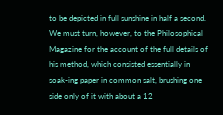to be depicted in full sunshine in half a second. We must turn, however, to the Philosophical Magazine for the account of the full details of his method, which consisted essentially in soak-ing paper in common salt, brushing one side only of it with about a 12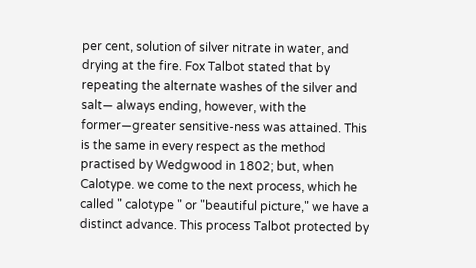per cent, solution of silver nitrate in water, and drying at the fire. Fox Talbot stated that by repeating the alternate washes of the silver and salt— always ending, however, with the former—greater sensitive-ness was attained. This is the same in every respect as the method practised by Wedgwood in 1802; but, when Calotype. we come to the next process, which he called " calotype " or "beautiful picture," we have a distinct advance. This process Talbot protected by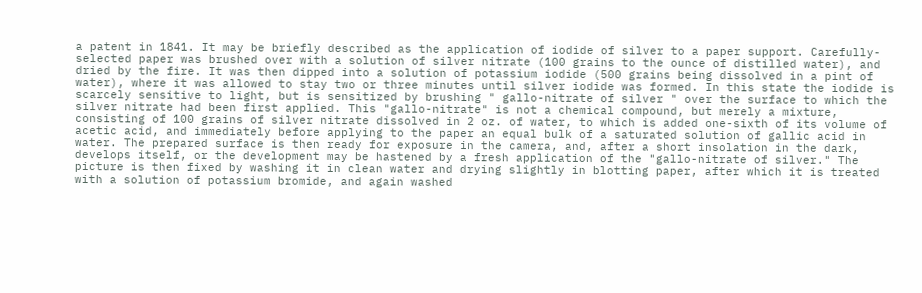a patent in 1841. It may be briefly described as the application of iodide of silver to a paper support. Carefully-selected paper was brushed over with a solution of silver nitrate (100 grains to the ounce of distilled water), and dried by the fire. It was then dipped into a solution of potassium iodide (500 grains being dissolved in a pint of water), where it was allowed to stay two or three minutes until silver iodide was formed. In this state the iodide is scarcely sensitive to light, but is sensitized by brushing " gallo-nitrate of silver " over the surface to which the silver nitrate had been first applied. This "gallo-nitrate" is not a chemical compound, but merely a mixture, consisting of 100 grains of silver nitrate dissolved in 2 oz. of water, to which is added one-sixth of its volume of acetic acid, and immediately before applying to the paper an equal bulk of a saturated solution of gallic acid in water. The prepared surface is then ready for exposure in the camera, and, after a short insolation in the dark, develops itself, or the development may be hastened by a fresh application of the "gallo-nitrate of silver." The picture is then fixed by washing it in clean water and drying slightly in blotting paper, after which it is treated with a solution of potassium bromide, and again washed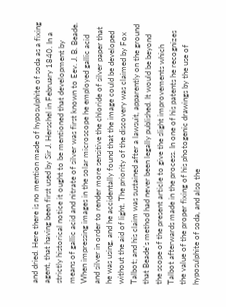and dried. Here there is no mention made of hyposulphite of soda as a fixing agent, that having been first used by Sir J. Herschel in February 1840. In a strictly historical notice it ought to be mentioned that development by means of gallic acid and nitrate of silver was first known to Eev. J. B. Beade. When impressing images in the solar microscope he employed gallic acid and silver in order to render more sensitive the chloride of silver paper that he was using, and he accidentally found that the image could be developed without the aid of light. The priority of the discovery was claimed by Fox Talbot; and his claim was sustained after a lawsuit, apparently on the ground that Beade's method had never been legally published. It would be beyond the scope of the present article to give the slight improvements which Talbot afterwards made in the process. In one of his patents he recognizes the value of the proper fixing of his photogenic drawings by the use of hyposulphite of soda, and also the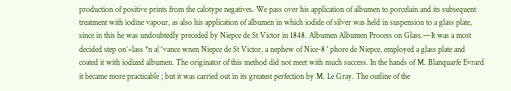production of positive prints from the calotype negatives. We pass over his application of albumen to porcelain and its subsequent treatment with iodine vapour, as also his application of albumen in which iodide of silver was held in suspension to a glass plate, since in this he was undoubtedly preceded by Niepce de St Victor in 1848. Albumen Albumen Process on Glass.—It was a most decided step on°»lass *n a(^vance wnen Niepce de St Victor, a nephew of Nice-8 ' phore de Niepce, employed a glass plate and coated it with iodized albumen. The originator of this method did not meet with much success. In the hands of M. Blanquarfe Evrard it became more practicable ; but it was carried out in its greatest perfection by M. Le Gray. The outline of the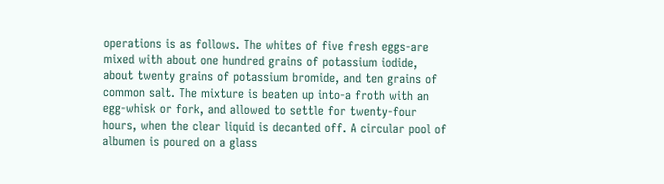operations is as follows. The whites of five fresh eggs-are mixed with about one hundred grains of potassium iodide, about twenty grains of potassium bromide, and ten grains of common salt. The mixture is beaten up into-a froth with an egg-whisk or fork, and allowed to settle for twenty-four hours, when the clear liquid is decanted off. A circular pool of albumen is poured on a glass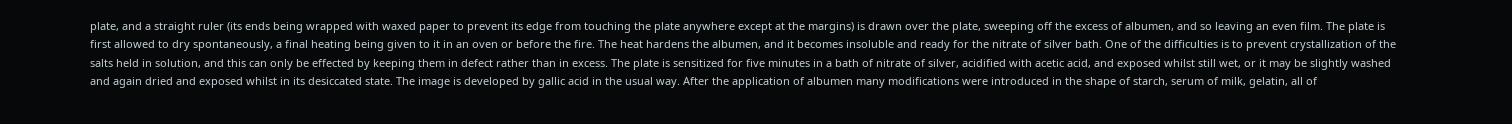plate, and a straight ruler (its ends being wrapped with waxed paper to prevent its edge from touching the plate anywhere except at the margins) is drawn over the plate, sweeping off the excess of albumen, and so leaving an even film. The plate is first allowed to dry spontaneously, a final heating being given to it in an oven or before the fire. The heat hardens the albumen, and it becomes insoluble and ready for the nitrate of silver bath. One of the difficulties is to prevent crystallization of the salts held in solution, and this can only be effected by keeping them in defect rather than in excess. The plate is sensitized for five minutes in a bath of nitrate of silver, acidified with acetic acid, and exposed whilst still wet, or it may be slightly washed and again dried and exposed whilst in its desiccated state. The image is developed by gallic acid in the usual way. After the application of albumen many modifications were introduced in the shape of starch, serum of milk, gelatin, all of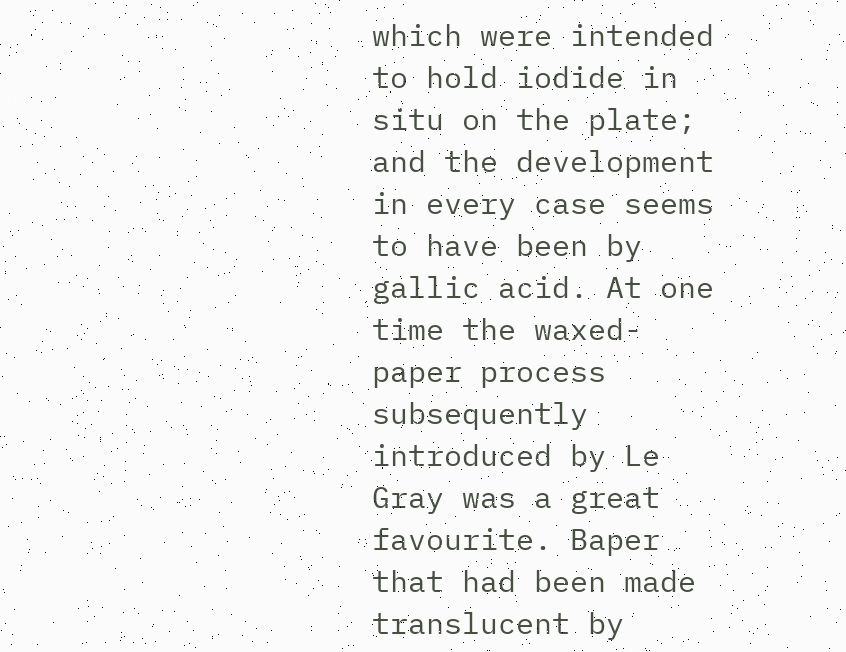which were intended to hold iodide in situ on the plate; and the development in every case seems to have been by gallic acid. At one time the waxed-paper process subsequently introduced by Le Gray was a great favourite. Baper that had been made translucent by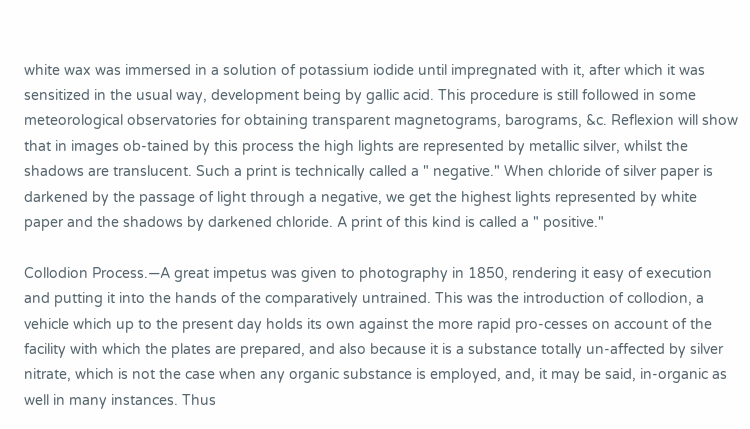white wax was immersed in a solution of potassium iodide until impregnated with it, after which it was sensitized in the usual way, development being by gallic acid. This procedure is still followed in some meteorological observatories for obtaining transparent magnetograms, barograms, &c. Reflexion will show that in images ob-tained by this process the high lights are represented by metallic silver, whilst the shadows are translucent. Such a print is technically called a " negative." When chloride of silver paper is darkened by the passage of light through a negative, we get the highest lights represented by white paper and the shadows by darkened chloride. A print of this kind is called a " positive."

Collodion Process.—A great impetus was given to photography in 1850, rendering it easy of execution and putting it into the hands of the comparatively untrained. This was the introduction of collodion, a vehicle which up to the present day holds its own against the more rapid pro-cesses on account of the facility with which the plates are prepared, and also because it is a substance totally un-affected by silver nitrate, which is not the case when any organic substance is employed, and, it may be said, in-organic as well in many instances. Thus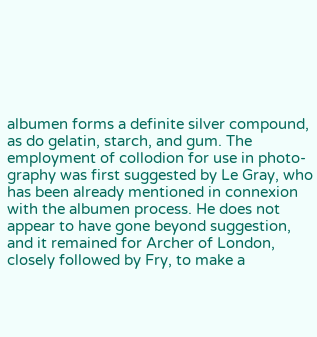albumen forms a definite silver compound, as do gelatin, starch, and gum. The employment of collodion for use in photo-graphy was first suggested by Le Gray, who has been already mentioned in connexion with the albumen process. He does not appear to have gone beyond suggestion, and it remained for Archer of London, closely followed by Fry, to make a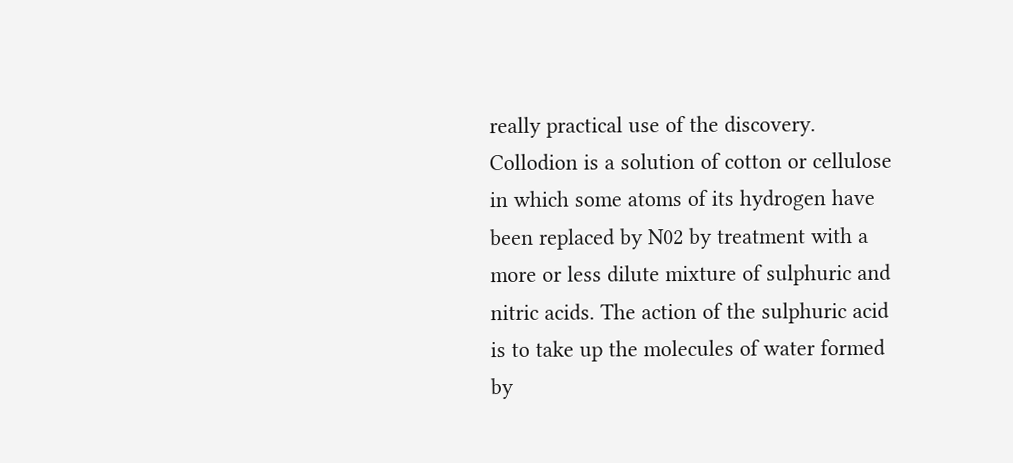really practical use of the discovery. Collodion is a solution of cotton or cellulose in which some atoms of its hydrogen have been replaced by N02 by treatment with a more or less dilute mixture of sulphuric and nitric acids. The action of the sulphuric acid is to take up the molecules of water formed by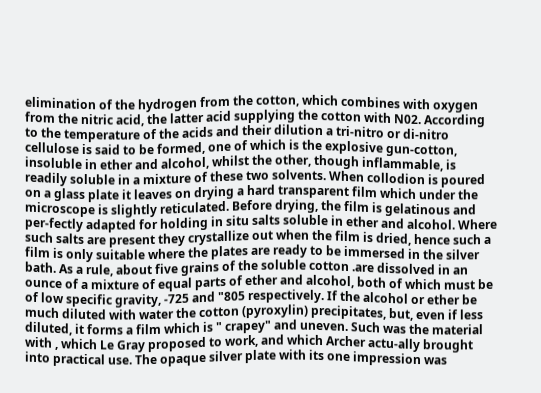elimination of the hydrogen from the cotton, which combines with oxygen from the nitric acid, the latter acid supplying the cotton with N02. According to the temperature of the acids and their dilution a tri-nitro or di-nitro cellulose is said to be formed, one of which is the explosive gun-cotton, insoluble in ether and alcohol, whilst the other, though inflammable, is readily soluble in a mixture of these two solvents. When collodion is poured on a glass plate it leaves on drying a hard transparent film which under the microscope is slightly reticulated. Before drying, the film is gelatinous and per-fectly adapted for holding in situ salts soluble in ether and alcohol. Where such salts are present they crystallize out when the film is dried, hence such a film is only suitable where the plates are ready to be immersed in the silver bath. As a rule, about five grains of the soluble cotton .are dissolved in an ounce of a mixture of equal parts of ether and alcohol, both of which must be of low specific gravity, -725 and "805 respectively. If the alcohol or ether be much diluted with water the cotton (pyroxylin) precipitates, but, even if less diluted, it forms a film which is " crapey" and uneven. Such was the material with , which Le Gray proposed to work, and which Archer actu-ally brought into practical use. The opaque silver plate with its one impression was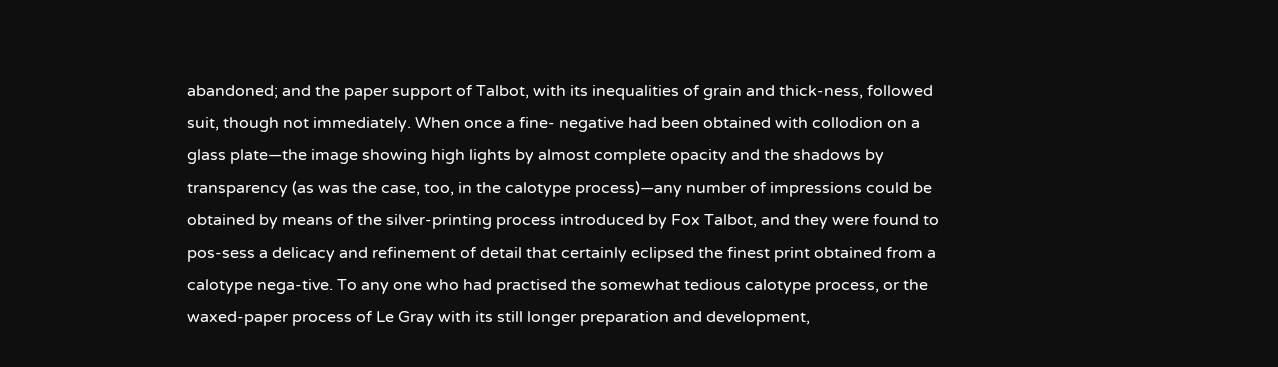abandoned; and the paper support of Talbot, with its inequalities of grain and thick-ness, followed suit, though not immediately. When once a fine- negative had been obtained with collodion on a glass plate—the image showing high lights by almost complete opacity and the shadows by transparency (as was the case, too, in the calotype process)—any number of impressions could be obtained by means of the silver-printing process introduced by Fox Talbot, and they were found to pos-sess a delicacy and refinement of detail that certainly eclipsed the finest print obtained from a calotype nega-tive. To any one who had practised the somewhat tedious calotype process, or the waxed-paper process of Le Gray with its still longer preparation and development,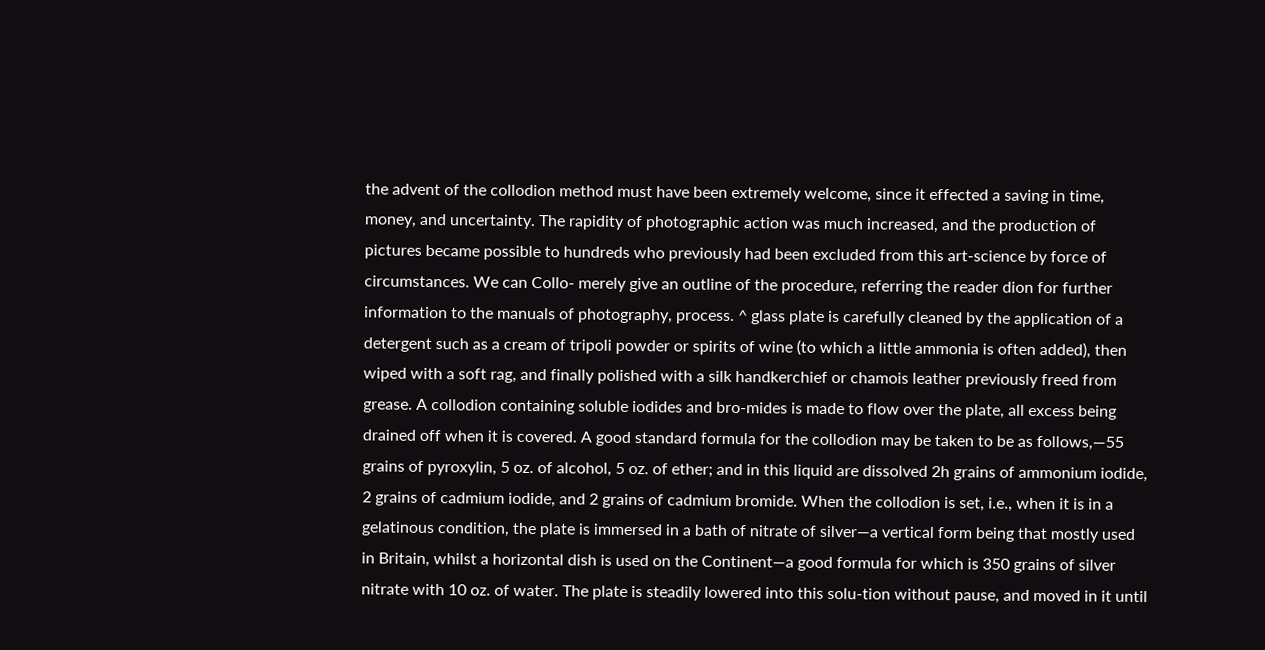the advent of the collodion method must have been extremely welcome, since it effected a saving in time, money, and uncertainty. The rapidity of photographic action was much increased, and the production of pictures became possible to hundreds who previously had been excluded from this art-science by force of circumstances. We can Collo- merely give an outline of the procedure, referring the reader dion for further information to the manuals of photography, process. ^ glass plate is carefully cleaned by the application of a detergent such as a cream of tripoli powder or spirits of wine (to which a little ammonia is often added), then wiped with a soft rag, and finally polished with a silk handkerchief or chamois leather previously freed from grease. A collodion containing soluble iodides and bro-mides is made to flow over the plate, all excess being drained off when it is covered. A good standard formula for the collodion may be taken to be as follows,—55 grains of pyroxylin, 5 oz. of alcohol, 5 oz. of ether; and in this liquid are dissolved 2h grains of ammonium iodide, 2 grains of cadmium iodide, and 2 grains of cadmium bromide. When the collodion is set, i.e., when it is in a gelatinous condition, the plate is immersed in a bath of nitrate of silver—a vertical form being that mostly used in Britain, whilst a horizontal dish is used on the Continent—a good formula for which is 350 grains of silver nitrate with 10 oz. of water. The plate is steadily lowered into this solu-tion without pause, and moved in it until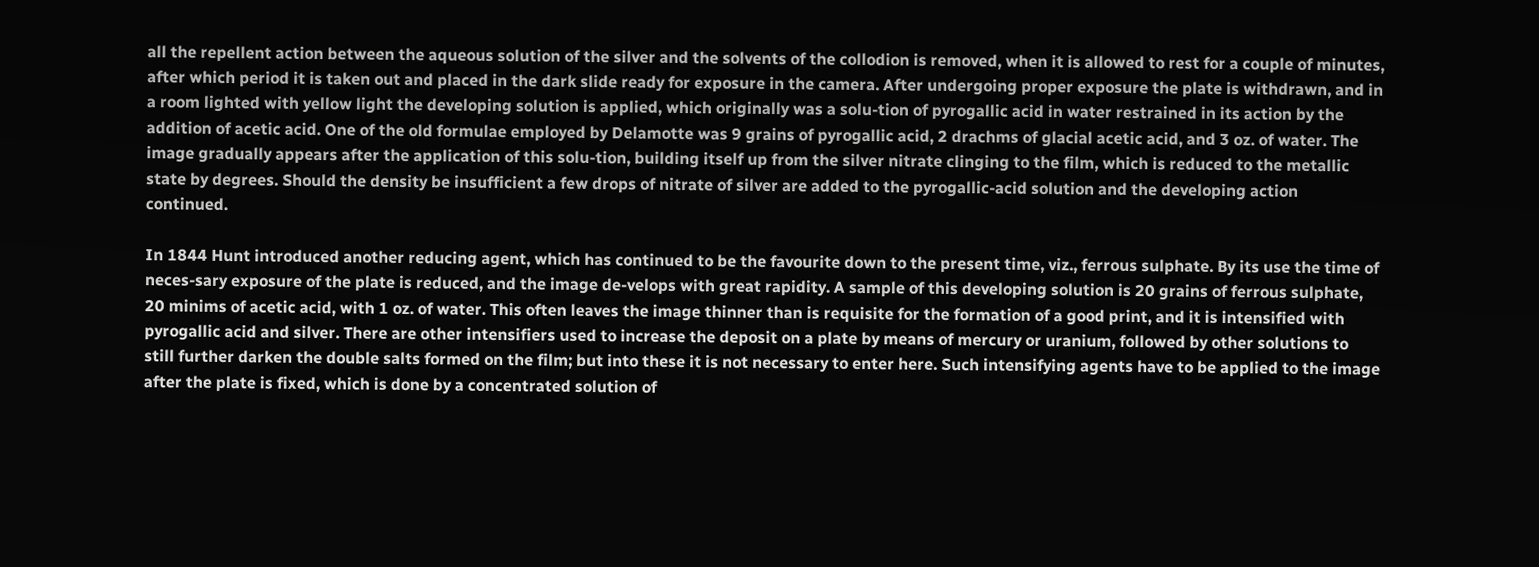all the repellent action between the aqueous solution of the silver and the solvents of the collodion is removed, when it is allowed to rest for a couple of minutes, after which period it is taken out and placed in the dark slide ready for exposure in the camera. After undergoing proper exposure the plate is withdrawn, and in a room lighted with yellow light the developing solution is applied, which originally was a solu-tion of pyrogallic acid in water restrained in its action by the addition of acetic acid. One of the old formulae employed by Delamotte was 9 grains of pyrogallic acid, 2 drachms of glacial acetic acid, and 3 oz. of water. The image gradually appears after the application of this solu-tion, building itself up from the silver nitrate clinging to the film, which is reduced to the metallic state by degrees. Should the density be insufficient a few drops of nitrate of silver are added to the pyrogallic-acid solution and the developing action continued.

In 1844 Hunt introduced another reducing agent, which has continued to be the favourite down to the present time, viz., ferrous sulphate. By its use the time of neces-sary exposure of the plate is reduced, and the image de-velops with great rapidity. A sample of this developing solution is 20 grains of ferrous sulphate, 20 minims of acetic acid, with 1 oz. of water. This often leaves the image thinner than is requisite for the formation of a good print, and it is intensified with pyrogallic acid and silver. There are other intensifiers used to increase the deposit on a plate by means of mercury or uranium, followed by other solutions to still further darken the double salts formed on the film; but into these it is not necessary to enter here. Such intensifying agents have to be applied to the image after the plate is fixed, which is done by a concentrated solution of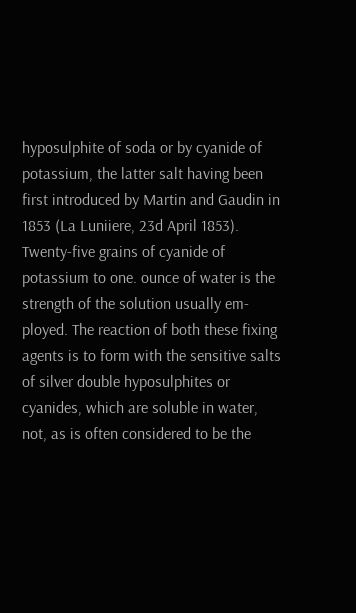hyposulphite of soda or by cyanide of potassium, the latter salt having been first introduced by Martin and Gaudin in 1853 (La Luniiere, 23d April 1853). Twenty-five grains of cyanide of potassium to one. ounce of water is the strength of the solution usually em-ployed. The reaction of both these fixing agents is to form with the sensitive salts of silver double hyposulphites or cyanides, which are soluble in water, not, as is often considered to be the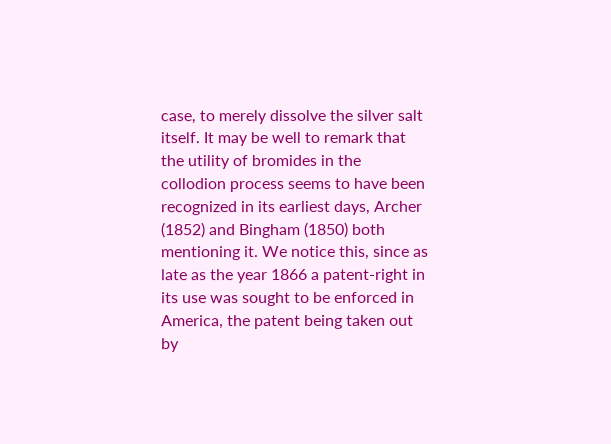case, to merely dissolve the silver salt itself. It may be well to remark that the utility of bromides in the collodion process seems to have been recognized in its earliest days, Archer (1852) and Bingham (1850) both mentioning it. We notice this, since as late as the year 1866 a patent-right in its use was sought to be enforced in America, the patent being taken out by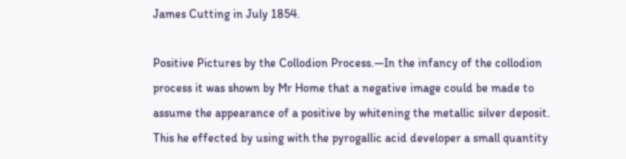James Cutting in July 1854.

Positive Pictures by the Collodion Process.—In the infancy of the collodion process it was shown by Mr Home that a negative image could be made to assume the appearance of a positive by whitening the metallic silver deposit. This he effected by using with the pyrogallic acid developer a small quantity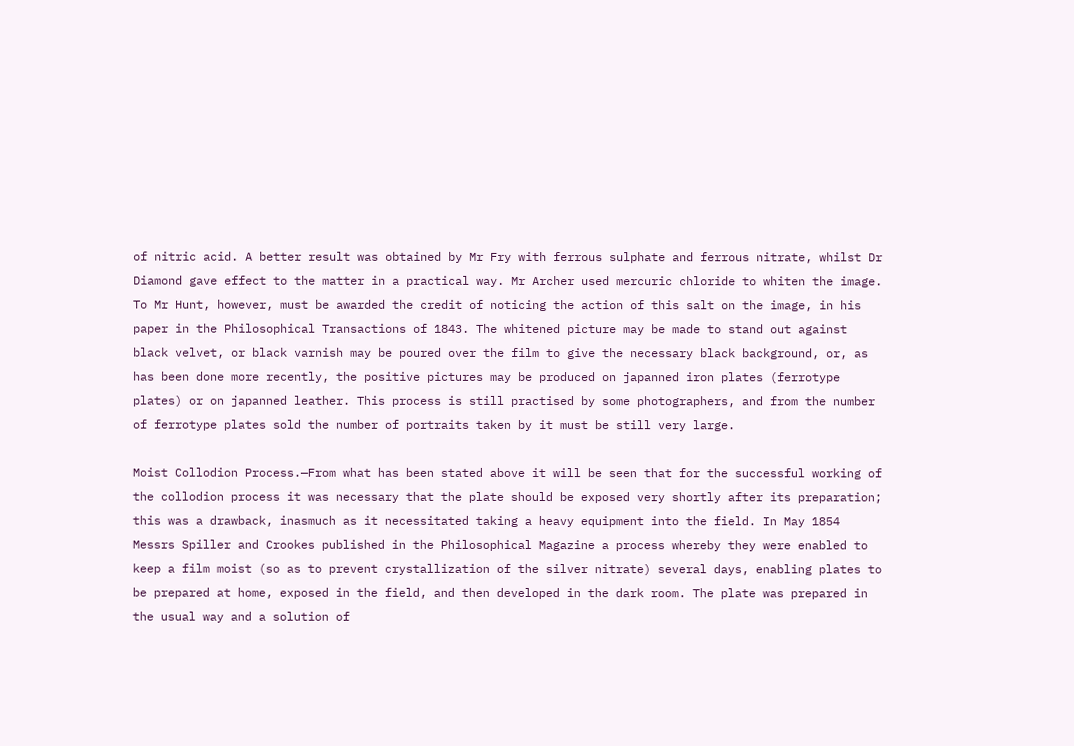of nitric acid. A better result was obtained by Mr Fry with ferrous sulphate and ferrous nitrate, whilst Dr Diamond gave effect to the matter in a practical way. Mr Archer used mercuric chloride to whiten the image. To Mr Hunt, however, must be awarded the credit of noticing the action of this salt on the image, in his paper in the Philosophical Transactions of 1843. The whitened picture may be made to stand out against black velvet, or black varnish may be poured over the film to give the necessary black background, or, as has been done more recently, the positive pictures may be produced on japanned iron plates (ferrotype plates) or on japanned leather. This process is still practised by some photographers, and from the number of ferrotype plates sold the number of portraits taken by it must be still very large.

Moist Collodion Process.—From what has been stated above it will be seen that for the successful working of the collodion process it was necessary that the plate should be exposed very shortly after its preparation; this was a drawback, inasmuch as it necessitated taking a heavy equipment into the field. In May 1854 Messrs Spiller and Crookes published in the Philosophical Magazine a process whereby they were enabled to keep a film moist (so as to prevent crystallization of the silver nitrate) several days, enabling plates to be prepared at home, exposed in the field, and then developed in the dark room. The plate was prepared in the usual way and a solution of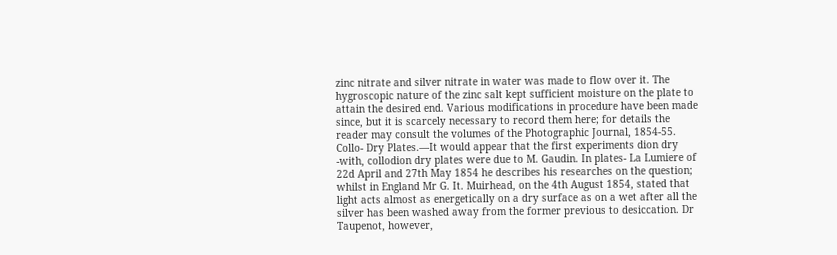zinc nitrate and silver nitrate in water was made to flow over it. The hygroscopic nature of the zinc salt kept sufficient moisture on the plate to attain the desired end. Various modifications in procedure have been made since, but it is scarcely necessary to record them here; for details the reader may consult the volumes of the Photographic Journal, 1854-55. Collo- Dry Plates.—It would appear that the first experiments dion dry -with, collodion dry plates were due to M. Gaudin. In plates- La Lumiere of 22d April and 27th May 1854 he describes his researches on the question; whilst in England Mr G. It. Muirhead, on the 4th August 1854, stated that light acts almost as energetically on a dry surface as on a wet after all the silver has been washed away from the former previous to desiccation. Dr Taupenot, however,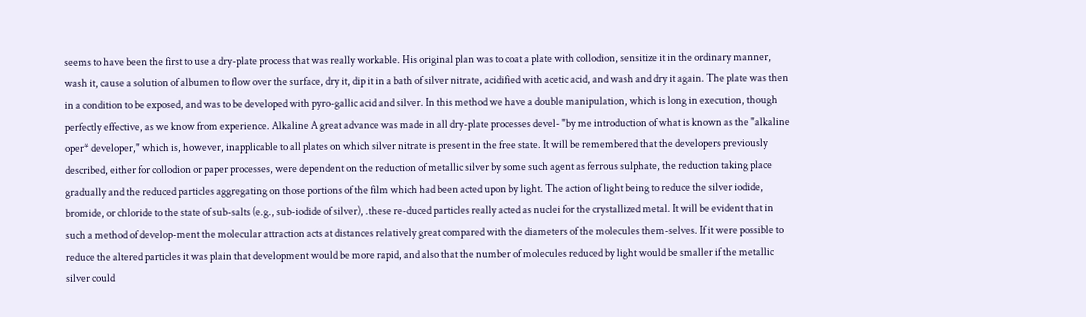seems to have been the first to use a dry-plate process that was really workable. His original plan was to coat a plate with collodion, sensitize it in the ordinary manner, wash it, cause a solution of albumen to flow over the surface, dry it, dip it in a bath of silver nitrate, acidified with acetic acid, and wash and dry it again. The plate was then in a condition to be exposed, and was to be developed with pyro-gallic acid and silver. In this method we have a double manipulation, which is long in execution, though perfectly effective, as we know from experience. Alkaline A great advance was made in all dry-plate processes devel- "by me introduction of what is known as the "alkaline oper* developer," which is, however, inapplicable to all plates on which silver nitrate is present in the free state. It will be remembered that the developers previously described, either for collodion or paper processes, were dependent on the reduction of metallic silver by some such agent as ferrous sulphate, the reduction taking place gradually and the reduced particles aggregating on those portions of the film which had been acted upon by light. The action of light being to reduce the silver iodide, bromide, or chloride to the state of sub-salts (e.g., sub-iodide of silver), .these re-duced particles really acted as nuclei for the crystallized metal. It will be evident that in such a method of develop-ment the molecular attraction acts at distances relatively great compared with the diameters of the molecules them-selves. If it were possible to reduce the altered particles it was plain that development would be more rapid, and also that the number of molecules reduced by light would be smaller if the metallic silver could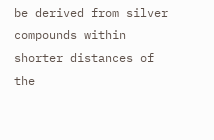be derived from silver compounds within shorter distances of the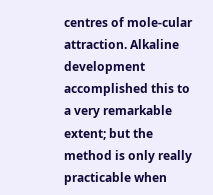centres of mole-cular attraction. Alkaline development accomplished this to a very remarkable extent; but the method is only really practicable when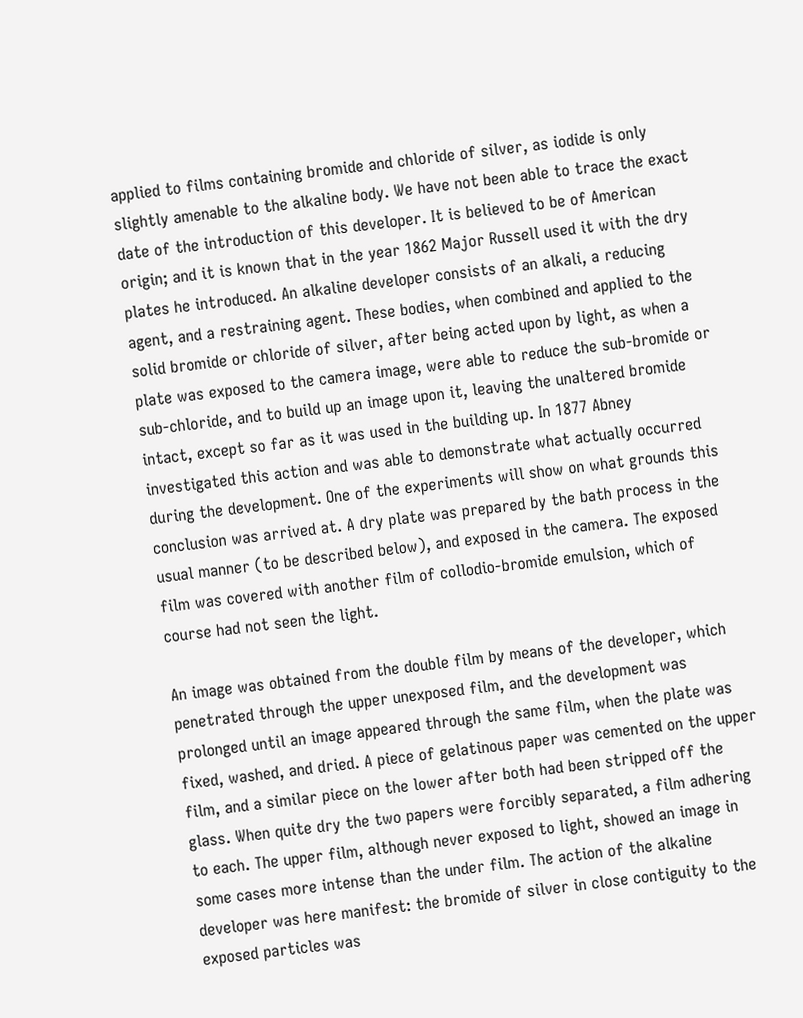applied to films containing bromide and chloride of silver, as iodide is only slightly amenable to the alkaline body. We have not been able to trace the exact date of the introduction of this developer. It is believed to be of American origin; and it is known that in the year 1862 Major Russell used it with the dry plates he introduced. An alkaline developer consists of an alkali, a reducing agent, and a restraining agent. These bodies, when combined and applied to the solid bromide or chloride of silver, after being acted upon by light, as when a plate was exposed to the camera image, were able to reduce the sub-bromide or sub-chloride, and to build up an image upon it, leaving the unaltered bromide intact, except so far as it was used in the building up. In 1877 Abney investigated this action and was able to demonstrate what actually occurred during the development. One of the experiments will show on what grounds this conclusion was arrived at. A dry plate was prepared by the bath process in the usual manner (to be described below), and exposed in the camera. The exposed film was covered with another film of collodio-bromide emulsion, which of course had not seen the light.

An image was obtained from the double film by means of the developer, which penetrated through the upper unexposed film, and the development was prolonged until an image appeared through the same film, when the plate was fixed, washed, and dried. A piece of gelatinous paper was cemented on the upper film, and a similar piece on the lower after both had been stripped off the glass. When quite dry the two papers were forcibly separated, a film adhering to each. The upper film, although never exposed to light, showed an image in some cases more intense than the under film. The action of the alkaline developer was here manifest: the bromide of silver in close contiguity to the exposed particles was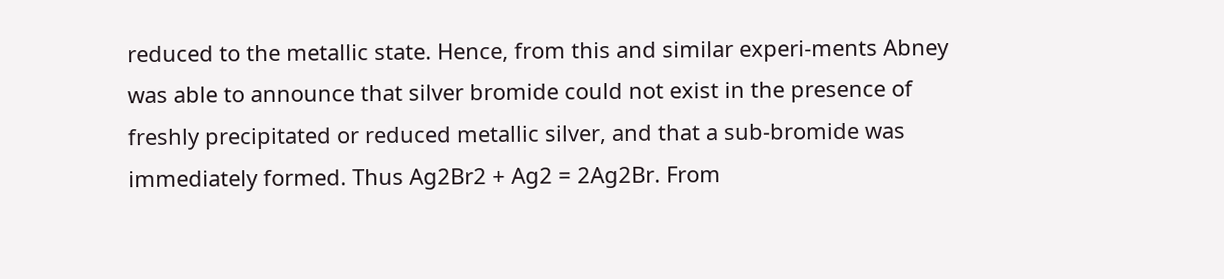reduced to the metallic state. Hence, from this and similar experi-ments Abney was able to announce that silver bromide could not exist in the presence of freshly precipitated or reduced metallic silver, and that a sub-bromide was immediately formed. Thus Ag2Br2 + Ag2 = 2Ag2Br. From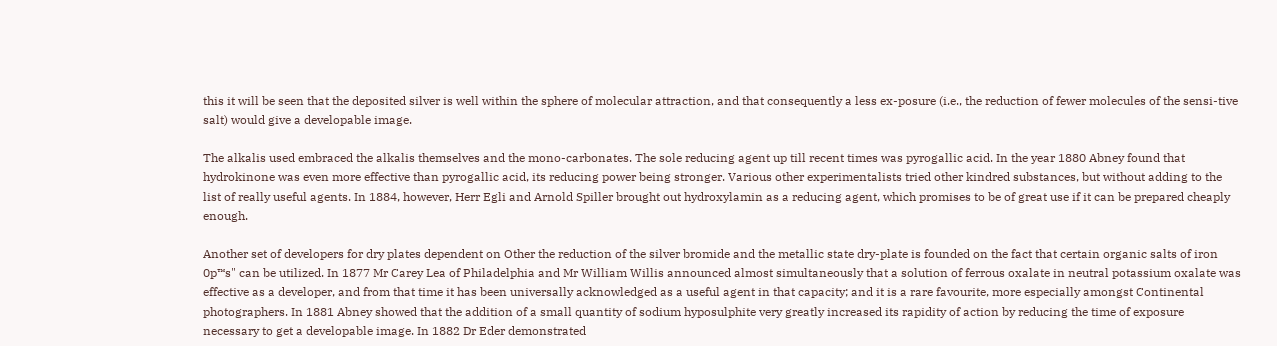this it will be seen that the deposited silver is well within the sphere of molecular attraction, and that consequently a less ex-posure (i.e., the reduction of fewer molecules of the sensi-tive salt) would give a developable image.

The alkalis used embraced the alkalis themselves and the mono-carbonates. The sole reducing agent up till recent times was pyrogallic acid. In the year 1880 Abney found that hydrokinone was even more effective than pyrogallic acid, its reducing power being stronger. Various other experimentalists tried other kindred substances, but without adding to the list of really useful agents. In 1884, however, Herr Egli and Arnold Spiller brought out hydroxylamin as a reducing agent, which promises to be of great use if it can be prepared cheaply enough.

Another set of developers for dry plates dependent on Other the reduction of the silver bromide and the metallic state dry-plate is founded on the fact that certain organic salts of iron 0p™s" can be utilized. In 1877 Mr Carey Lea of Philadelphia and Mr William Willis announced almost simultaneously that a solution of ferrous oxalate in neutral potassium oxalate was effective as a developer, and from that time it has been universally acknowledged as a useful agent in that capacity; and it is a rare favourite, more especially amongst Continental photographers. In 1881 Abney showed that the addition of a small quantity of sodium hyposulphite very greatly increased its rapidity of action by reducing the time of exposure necessary to get a developable image. In 1882 Dr Eder demonstrated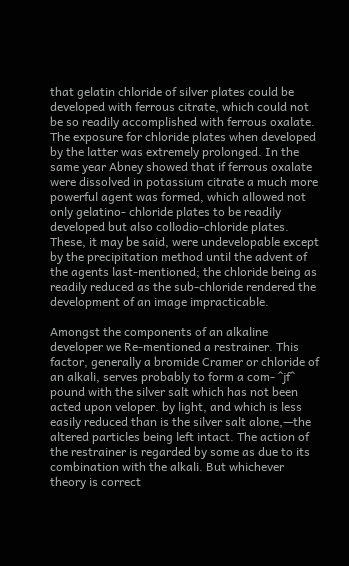that gelatin chloride of silver plates could be developed with ferrous citrate, which could not be so readily accomplished with ferrous oxalate. The exposure for chloride plates when developed by the latter was extremely prolonged. In the same year Abney showed that if ferrous oxalate were dissolved in potassium citrate a much more powerful agent was formed, which allowed not only gelatino- chloride plates to be readily developed but also collodio-chloride plates. These, it may be said, were undevelopable except by the precipitation method until the advent of the agents last-mentioned; the chloride being as readily reduced as the sub-chloride rendered the development of an image impracticable.

Amongst the components of an alkaline developer we Re-mentioned a restrainer. This factor, generally a bromide Cramer or chloride of an alkali, serves probably to form a com- ^jf^ pound with the silver salt which has not been acted upon veloper. by light, and which is less easily reduced than is the silver salt alone,—the altered particles being left intact. The action of the restrainer is regarded by some as due to its combination with the alkali. But whichever theory is correct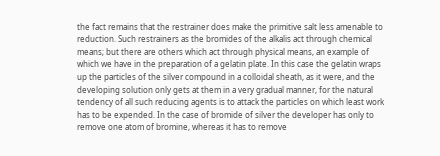the fact remains that the restrainer does make the primitive salt less amenable to reduction. Such restrainers as the bromides of the alkalis act through chemical means; but there are others which act through physical means, an example of which we have in the preparation of a gelatin plate. In this case the gelatin wraps up the particles of the silver compound in a colloidal sheath, as it were, and the developing solution only gets at them in a very gradual manner, for the natural tendency of all such reducing agents is to attack the particles on which least work has to be expended. In the case of bromide of silver the developer has only to remove one atom of bromine, whereas it has to remove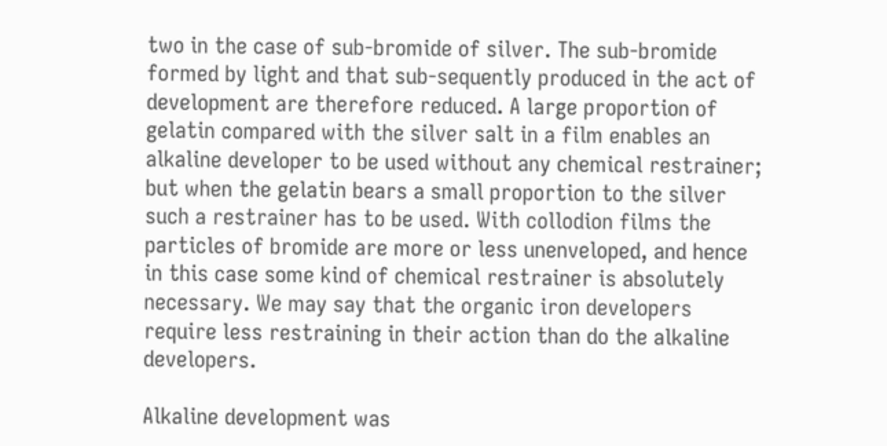two in the case of sub-bromide of silver. The sub-bromide formed by light and that sub-sequently produced in the act of development are therefore reduced. A large proportion of gelatin compared with the silver salt in a film enables an alkaline developer to be used without any chemical restrainer; but when the gelatin bears a small proportion to the silver such a restrainer has to be used. With collodion films the particles of bromide are more or less unenveloped, and hence in this case some kind of chemical restrainer is absolutely necessary. We may say that the organic iron developers require less restraining in their action than do the alkaline developers.

Alkaline development was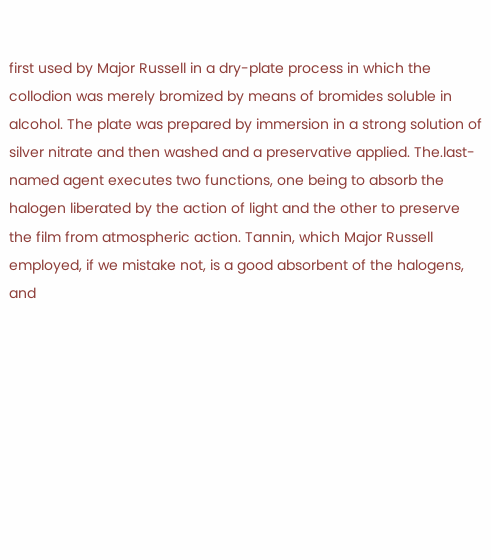first used by Major Russell in a dry-plate process in which the collodion was merely bromized by means of bromides soluble in alcohol. The plate was prepared by immersion in a strong solution of silver nitrate and then washed and a preservative applied. The.last-named agent executes two functions, one being to absorb the halogen liberated by the action of light and the other to preserve the film from atmospheric action. Tannin, which Major Russell employed, if we mistake not, is a good absorbent of the halogens, and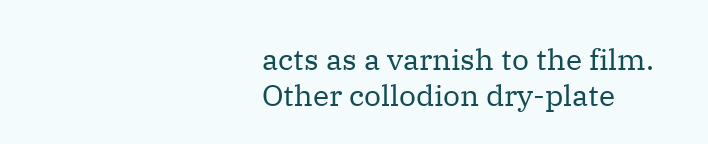acts as a varnish to the film. Other collodion dry-plate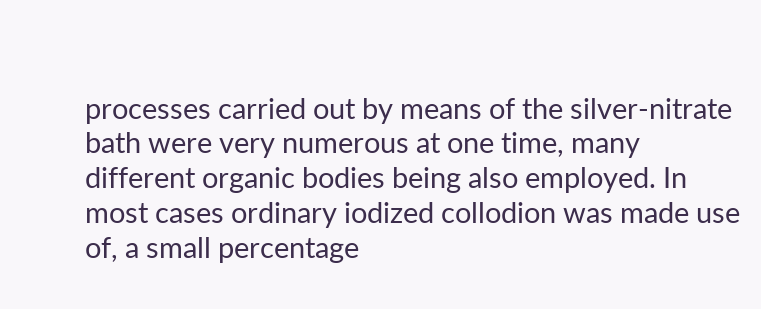processes carried out by means of the silver-nitrate bath were very numerous at one time, many different organic bodies being also employed. In most cases ordinary iodized collodion was made use of, a small percentage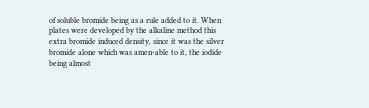of soluble bromide being as a rule added to it. When plates were developed by the alkaline method this extra bromide induced density, since it was the silver bromide alone which was amen-able to it, the iodide being almost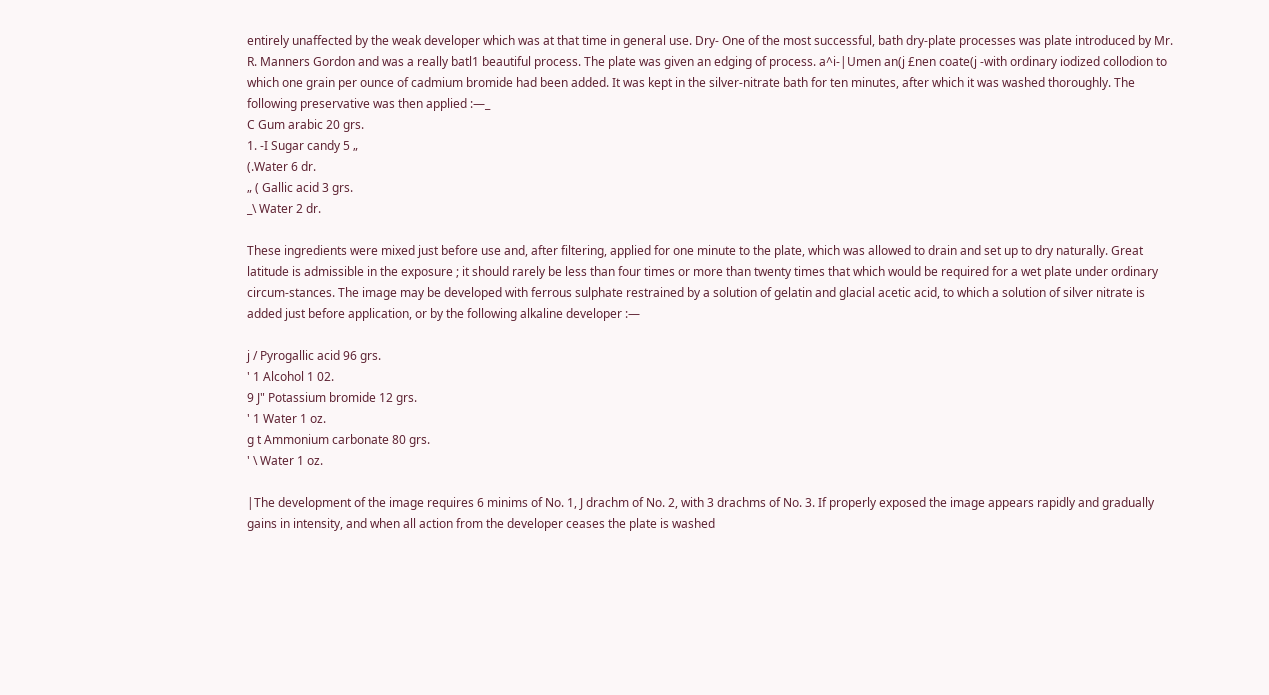entirely unaffected by the weak developer which was at that time in general use. Dry- One of the most successful, bath dry-plate processes was plate introduced by Mr. R. Manners Gordon and was a really batl1 beautiful process. The plate was given an edging of process. a^i-|Umen an(j £nen coate(j -with ordinary iodized collodion to which one grain per ounce of cadmium bromide had been added. It was kept in the silver-nitrate bath for ten minutes, after which it was washed thoroughly. The following preservative was then applied :—_
C Gum arabic 20 grs.
1. -I Sugar candy 5 „
(.Water 6 dr.
„ ( Gallic acid 3 grs.
_\ Water 2 dr.

These ingredients were mixed just before use and, after filtering, applied for one minute to the plate, which was allowed to drain and set up to dry naturally. Great latitude is admissible in the exposure ; it should rarely be less than four times or more than twenty times that which would be required for a wet plate under ordinary circum-stances. The image may be developed with ferrous sulphate restrained by a solution of gelatin and glacial acetic acid, to which a solution of silver nitrate is added just before application, or by the following alkaline developer :—

j / Pyrogallic acid 96 grs.
' 1 Alcohol 1 02.
9 J" Potassium bromide 12 grs.
' 1 Water 1 oz.
g t Ammonium carbonate 80 grs.
' \ Water 1 oz.

|The development of the image requires 6 minims of No. 1, J drachm of No. 2, with 3 drachms of No. 3. If properly exposed the image appears rapidly and gradually gains in intensity, and when all action from the developer ceases the plate is washed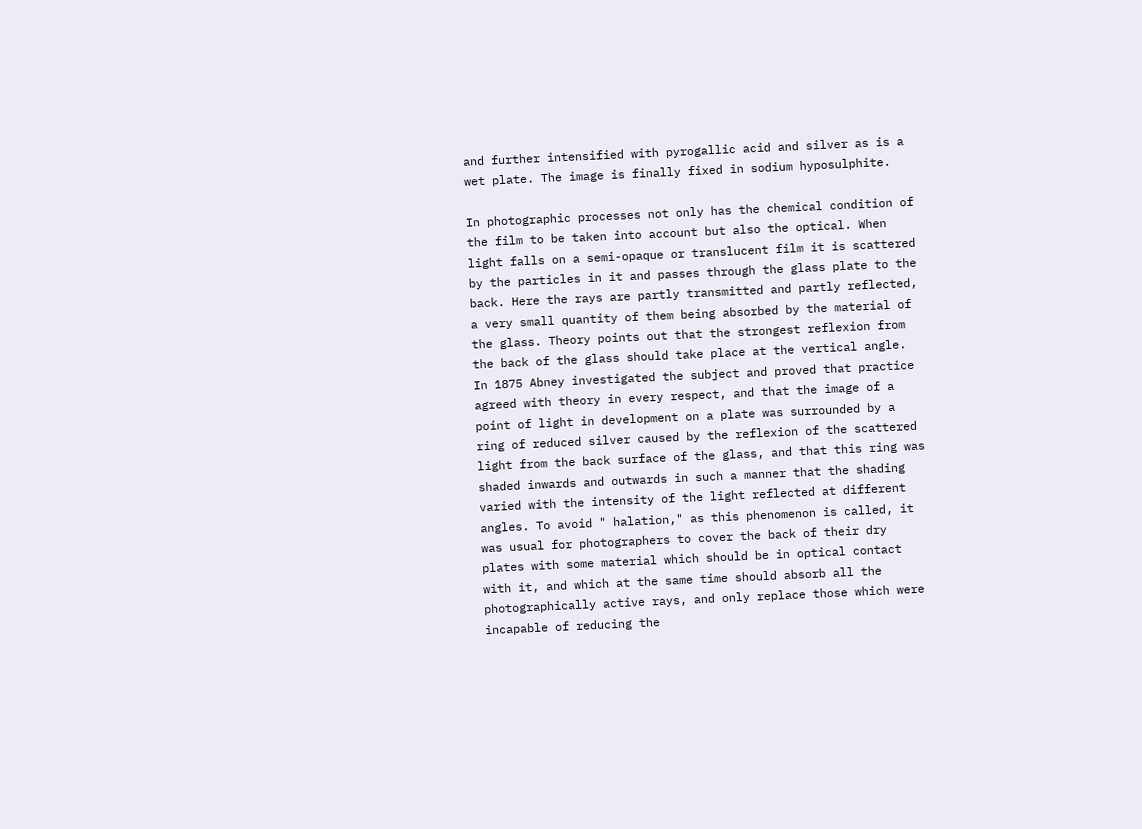and further intensified with pyrogallic acid and silver as is a wet plate. The image is finally fixed in sodium hyposulphite.

In photographic processes not only has the chemical condition of the film to be taken into account but also the optical. When light falls on a semi-opaque or translucent film it is scattered by the particles in it and passes through the glass plate to the back. Here the rays are partly transmitted and partly reflected, a very small quantity of them being absorbed by the material of the glass. Theory points out that the strongest reflexion from the back of the glass should take place at the vertical angle. In 1875 Abney investigated the subject and proved that practice agreed with theory in every respect, and that the image of a point of light in development on a plate was surrounded by a ring of reduced silver caused by the reflexion of the scattered light from the back surface of the glass, and that this ring was shaded inwards and outwards in such a manner that the shading varied with the intensity of the light reflected at different angles. To avoid " halation," as this phenomenon is called, it was usual for photographers to cover the back of their dry plates with some material which should be in optical contact with it, and which at the same time should absorb all the photographically active rays, and only replace those which were incapable of reducing the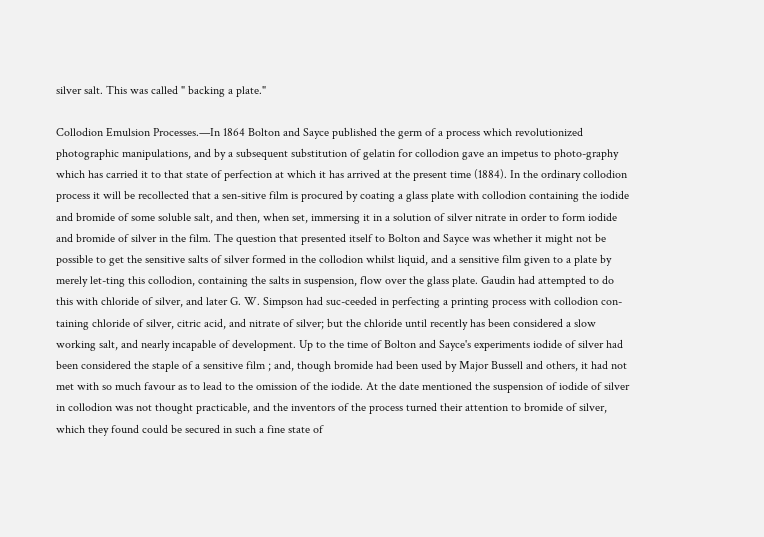silver salt. This was called " backing a plate."

Collodion Emulsion Processes.—In 1864 Bolton and Sayce published the germ of a process which revolutionized photographic manipulations, and by a subsequent substitution of gelatin for collodion gave an impetus to photo-graphy which has carried it to that state of perfection at which it has arrived at the present time (1884). In the ordinary collodion process it will be recollected that a sen-sitive film is procured by coating a glass plate with collodion containing the iodide and bromide of some soluble salt, and then, when set, immersing it in a solution of silver nitrate in order to form iodide and bromide of silver in the film. The question that presented itself to Bolton and Sayce was whether it might not be possible to get the sensitive salts of silver formed in the collodion whilst liquid, and a sensitive film given to a plate by merely let-ting this collodion, containing the salts in suspension, flow over the glass plate. Gaudin had attempted to do this with chloride of silver, and later G. W. Simpson had suc-ceeded in perfecting a printing process with collodion con-taining chloride of silver, citric acid, and nitrate of silver; but the chloride until recently has been considered a slow working salt, and nearly incapable of development. Up to the time of Bolton and Sayce's experiments iodide of silver had been considered the staple of a sensitive film ; and, though bromide had been used by Major Bussell and others, it had not met with so much favour as to lead to the omission of the iodide. At the date mentioned the suspension of iodide of silver in collodion was not thought practicable, and the inventors of the process turned their attention to bromide of silver, which they found could be secured in such a fine state of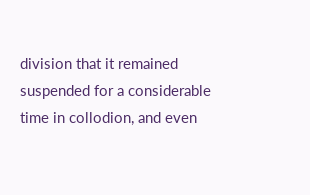division that it remained suspended for a considerable time in collodion, and even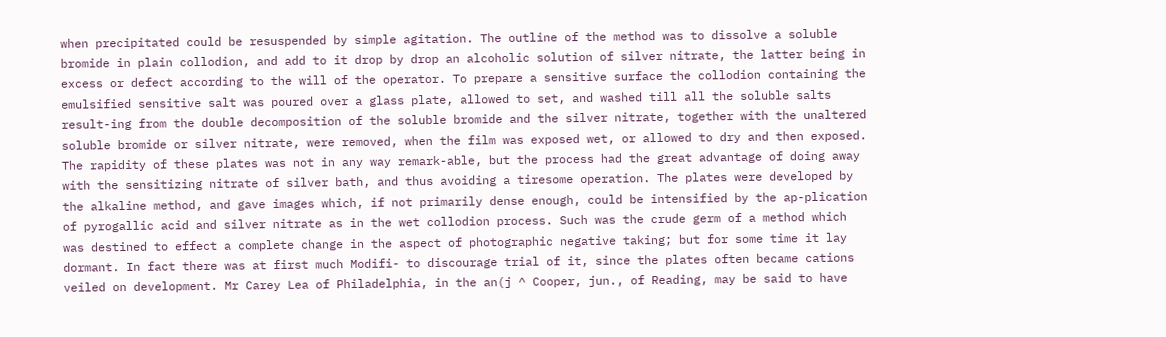when precipitated could be resuspended by simple agitation. The outline of the method was to dissolve a soluble bromide in plain collodion, and add to it drop by drop an alcoholic solution of silver nitrate, the latter being in excess or defect according to the will of the operator. To prepare a sensitive surface the collodion containing the emulsified sensitive salt was poured over a glass plate, allowed to set, and washed till all the soluble salts result-ing from the double decomposition of the soluble bromide and the silver nitrate, together with the unaltered soluble bromide or silver nitrate, were removed, when the film was exposed wet, or allowed to dry and then exposed. The rapidity of these plates was not in any way remark-able, but the process had the great advantage of doing away with the sensitizing nitrate of silver bath, and thus avoiding a tiresome operation. The plates were developed by the alkaline method, and gave images which, if not primarily dense enough, could be intensified by the ap-plication of pyrogallic acid and silver nitrate as in the wet collodion process. Such was the crude germ of a method which was destined to effect a complete change in the aspect of photographic negative taking; but for some time it lay dormant. In fact there was at first much Modifi- to discourage trial of it, since the plates often became cations veiled on development. Mr Carey Lea of Philadelphia, in the an(j ^ Cooper, jun., of Reading, may be said to have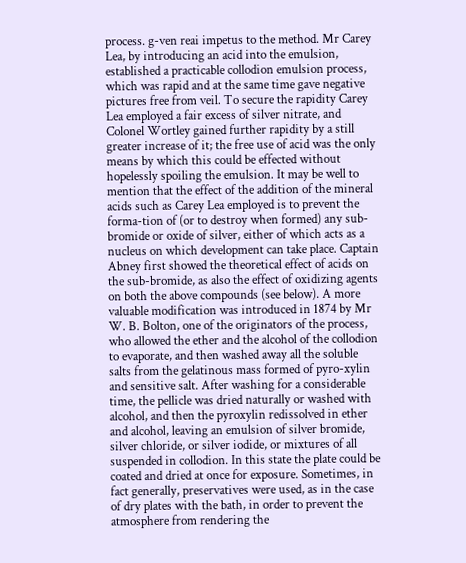process. g-ven reai impetus to the method. Mr Carey Lea, by introducing an acid into the emulsion, established a practicable collodion emulsion process, which was rapid and at the same time gave negative pictures free from veil. To secure the rapidity Carey Lea employed a fair excess of silver nitrate, and Colonel Wortley gained further rapidity by a still greater increase of it; the free use of acid was the only means by which this could be effected without hopelessly spoiling the emulsion. It may be well to mention that the effect of the addition of the mineral acids such as Carey Lea employed is to prevent the forma-tion of (or to destroy when formed) any sub-bromide or oxide of silver, either of which acts as a nucleus on which development can take place. Captain Abney first showed the theoretical effect of acids on the sub-bromide, as also the effect of oxidizing agents on both the above compounds (see below). A more valuable modification was introduced in 1874 by Mr W. B. Bolton, one of the originators of the process, who allowed the ether and the alcohol of the collodion to evaporate, and then washed away all the soluble salts from the gelatinous mass formed of pyro-xylin and sensitive salt. After washing for a considerable time, the pellicle was dried naturally or washed with alcohol, and then the pyroxylin redissolved in ether and alcohol, leaving an emulsion of silver bromide, silver chloride, or silver iodide, or mixtures of all suspended in collodion. In this state the plate could be coated and dried at once for exposure. Sometimes, in fact generally, preservatives were used, as in the case of dry plates with the bath, in order to prevent the atmosphere from rendering the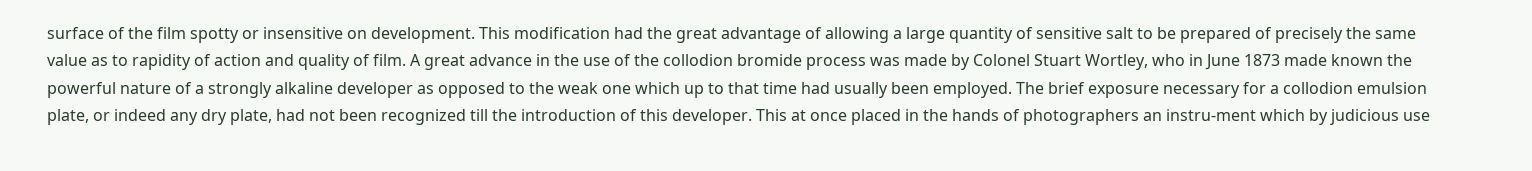surface of the film spotty or insensitive on development. This modification had the great advantage of allowing a large quantity of sensitive salt to be prepared of precisely the same value as to rapidity of action and quality of film. A great advance in the use of the collodion bromide process was made by Colonel Stuart Wortley, who in June 1873 made known the powerful nature of a strongly alkaline developer as opposed to the weak one which up to that time had usually been employed. The brief exposure necessary for a collodion emulsion plate, or indeed any dry plate, had not been recognized till the introduction of this developer. This at once placed in the hands of photographers an instru-ment which by judicious use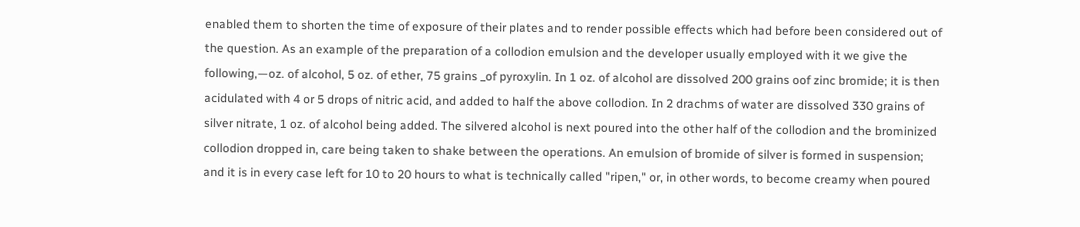enabled them to shorten the time of exposure of their plates and to render possible effects which had before been considered out of the question. As an example of the preparation of a collodion emulsion and the developer usually employed with it we give the following,—oz. of alcohol, 5 oz. of ether, 75 grains _of pyroxylin. In 1 oz. of alcohol are dissolved 200 grains oof zinc bromide; it is then acidulated with 4 or 5 drops of nitric acid, and added to half the above collodion. In 2 drachms of water are dissolved 330 grains of silver nitrate, 1 oz. of alcohol being added. The silvered alcohol is next poured into the other half of the collodion and the brominized collodion dropped in, care being taken to shake between the operations. An emulsion of bromide of silver is formed in suspension; and it is in every case left for 10 to 20 hours to what is technically called "ripen," or, in other words, to become creamy when poured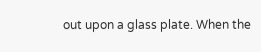out upon a glass plate. When the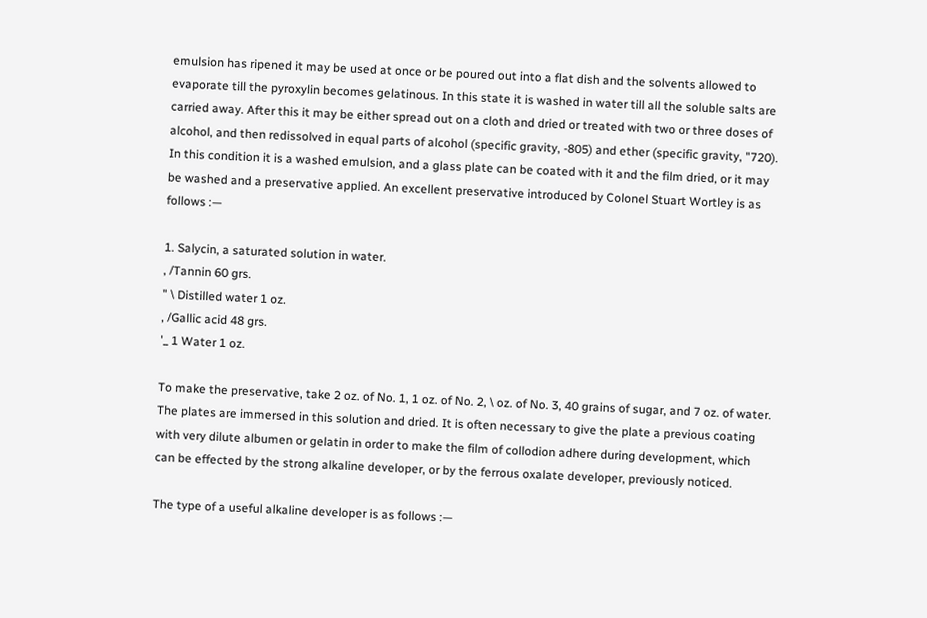emulsion has ripened it may be used at once or be poured out into a flat dish and the solvents allowed to evaporate till the pyroxylin becomes gelatinous. In this state it is washed in water till all the soluble salts are carried away. After this it may be either spread out on a cloth and dried or treated with two or three doses of alcohol, and then redissolved in equal parts of alcohol (specific gravity, -805) and ether (specific gravity, "720). In this condition it is a washed emulsion, and a glass plate can be coated with it and the film dried, or it may be washed and a preservative applied. An excellent preservative introduced by Colonel Stuart Wortley is as follows :—

1. Salycin, a saturated solution in water.
, /Tannin 60 grs.
" \ Distilled water 1 oz.
, /Gallic acid 48 grs.
'_ 1 Water 1 oz.

To make the preservative, take 2 oz. of No. 1, 1 oz. of No. 2, \ oz. of No. 3, 40 grains of sugar, and 7 oz. of water. The plates are immersed in this solution and dried. It is often necessary to give the plate a previous coating with very dilute albumen or gelatin in order to make the film of collodion adhere during development, which can be effected by the strong alkaline developer, or by the ferrous oxalate developer, previously noticed.

The type of a useful alkaline developer is as follows :—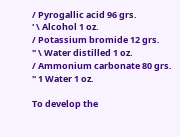/ Pyrogallic acid 96 grs.
' \ Alcohol 1 oz.
/ Potassium bromide 12 grs.
" \ Water distilled 1 oz.
/ Ammonium carbonate 80 grs.
'' 1 Water 1 oz.

To develop the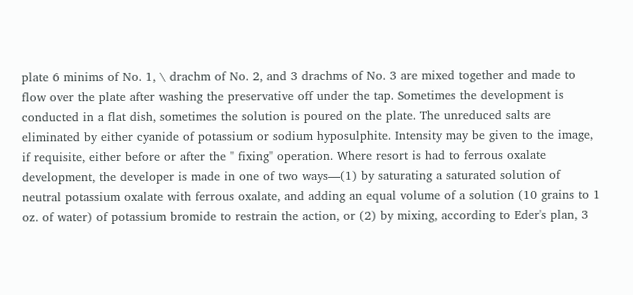plate 6 minims of No. 1, \ drachm of No. 2, and 3 drachms of No. 3 are mixed together and made to flow over the plate after washing the preservative off under the tap. Sometimes the development is conducted in a flat dish, sometimes the solution is poured on the plate. The unreduced salts are eliminated by either cyanide of potassium or sodium hyposulphite. Intensity may be given to the image, if requisite, either before or after the " fixing" operation. Where resort is had to ferrous oxalate development, the developer is made in one of two ways—(1) by saturating a saturated solution of neutral potassium oxalate with ferrous oxalate, and adding an equal volume of a solution (10 grains to 1 oz. of water) of potassium bromide to restrain the action, or (2) by mixing, according to Eder's plan, 3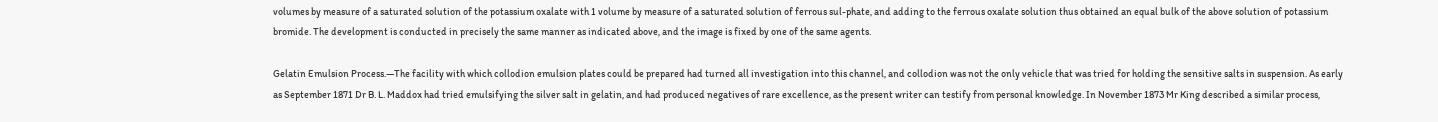volumes by measure of a saturated solution of the potassium oxalate with 1 volume by measure of a saturated solution of ferrous sul-phate, and adding to the ferrous oxalate solution thus obtained an equal bulk of the above solution of potassium bromide. The development is conducted in precisely the same manner as indicated above, and the image is fixed by one of the same agents.

Gelatin Emulsion Process.—The facility with which collodion emulsion plates could be prepared had turned all investigation into this channel, and collodion was not the only vehicle that was tried for holding the sensitive salts in suspension. As early as September 1871 Dr B. L. Maddox had tried emulsifying the silver salt in gelatin, and had produced negatives of rare excellence, as the present writer can testify from personal knowledge. In November 1873 Mr King described a similar process,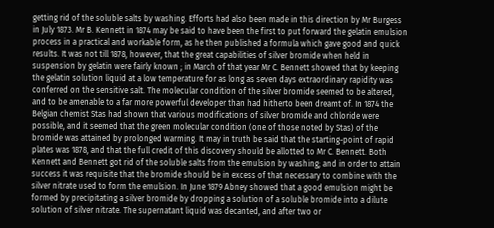getting rid of the soluble salts by washing. Efforts had also been made in this direction by Mr Burgess in July 1873. Mr B. Kennett in 1874 may be said to have been the first to put forward the gelatin emulsion process in a practical and workable form, as he then published a formula which gave good and quick results. It was not till 1878, however, that the great capabilities of silver bromide when held in suspension by gelatin were fairly known ; in March of that year Mr C. Bennett showed that by keeping the gelatin solution liquid at a low temperature for as long as seven days extraordinary rapidity was conferred on the sensitive salt. The molecular condition of the silver bromide seemed to be altered, and to be amenable to a far more powerful developer than had hitherto been dreamt of. In 1874 the Belgian chemist Stas had shown that various modifications of silver bromide and chloride were possible, and it seemed that the green molecular condition (one of those noted by Stas) of the bromide was attained by prolonged warming. It may in truth be said that the starting-point of rapid plates was 1878, and that the full credit of this discovery should be allotted to Mr C. Bennett. Both Kennett and Bennett got rid of the soluble salts from the emulsion by washing; and in order to attain success it was requisite that the bromide should be in excess of that necessary to combine with the silver nitrate used to form the emulsion. In June 1879 Abney showed that a good emulsion might be formed by precipitating a silver bromide by dropping a solution of a soluble bromide into a dilute solution of silver nitrate. The supernatant liquid was decanted, and after two or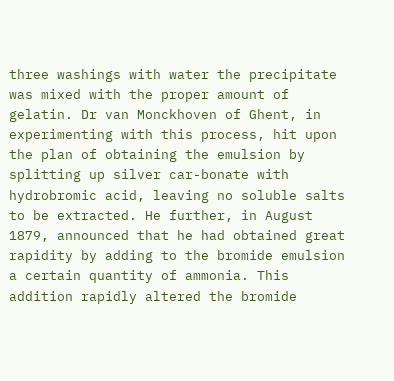three washings with water the precipitate was mixed with the proper amount of gelatin. Dr van Monckhoven of Ghent, in experimenting with this process, hit upon the plan of obtaining the emulsion by splitting up silver car-bonate with hydrobromic acid, leaving no soluble salts to be extracted. He further, in August 1879, announced that he had obtained great rapidity by adding to the bromide emulsion a certain quantity of ammonia. This addition rapidly altered the bromide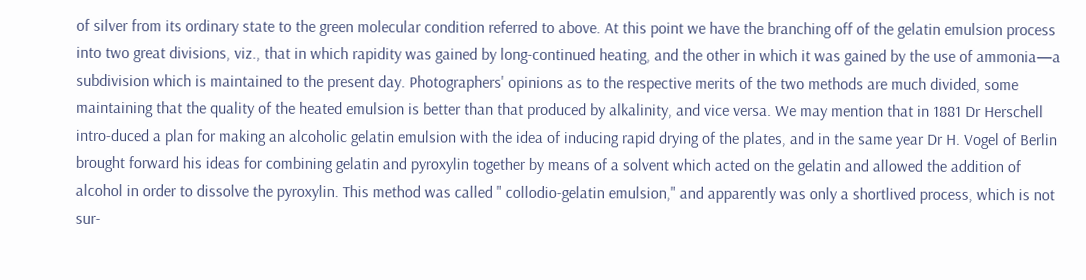of silver from its ordinary state to the green molecular condition referred to above. At this point we have the branching off of the gelatin emulsion process into two great divisions, viz., that in which rapidity was gained by long-continued heating, and the other in which it was gained by the use of ammonia—a subdivision which is maintained to the present day. Photographers' opinions as to the respective merits of the two methods are much divided, some maintaining that the quality of the heated emulsion is better than that produced by alkalinity, and vice versa. We may mention that in 1881 Dr Herschell intro-duced a plan for making an alcoholic gelatin emulsion with the idea of inducing rapid drying of the plates, and in the same year Dr H. Vogel of Berlin brought forward his ideas for combining gelatin and pyroxylin together by means of a solvent which acted on the gelatin and allowed the addition of alcohol in order to dissolve the pyroxylin. This method was called " collodio-gelatin emulsion," and apparently was only a shortlived process, which is not sur-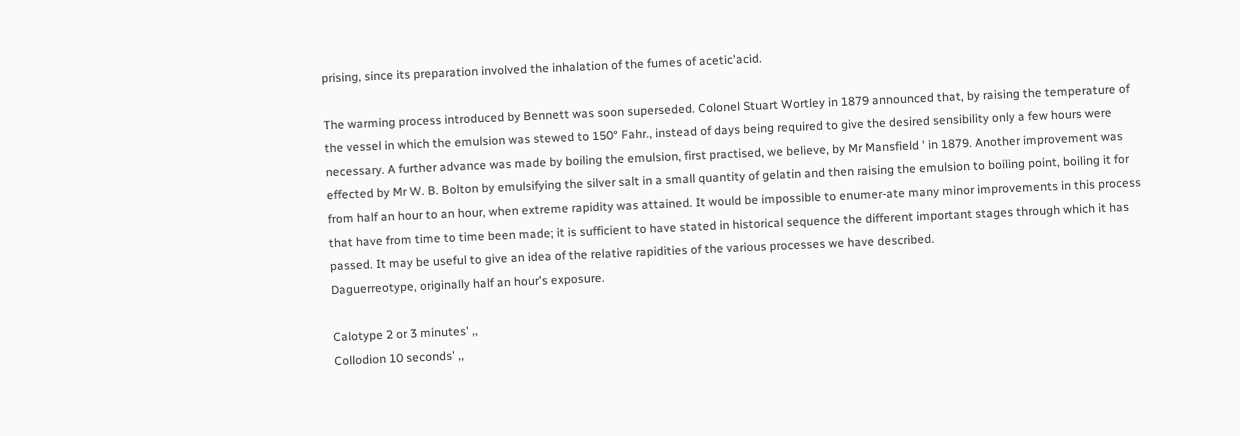prising, since its preparation involved the inhalation of the fumes of acetic'acid.

The warming process introduced by Bennett was soon superseded. Colonel Stuart Wortley in 1879 announced that, by raising the temperature of the vessel in which the emulsion was stewed to 150° Fahr., instead of days being required to give the desired sensibility only a few hours were necessary. A further advance was made by boiling the emulsion, first practised, we believe, by Mr Mansfield ' in 1879. Another improvement was effected by Mr W. B. Bolton by emulsifying the silver salt in a small quantity of gelatin and then raising the emulsion to boiling point, boiling it for from half an hour to an hour, when extreme rapidity was attained. It would be impossible to enumer-ate many minor improvements in this process that have from time to time been made; it is sufficient to have stated in historical sequence the different important stages through which it has passed. It may be useful to give an idea of the relative rapidities of the various processes we have described.
Daguerreotype, originally half an hour's exposure.

Calotype 2 or 3 minutes' ,,
Collodion 10 seconds' ,,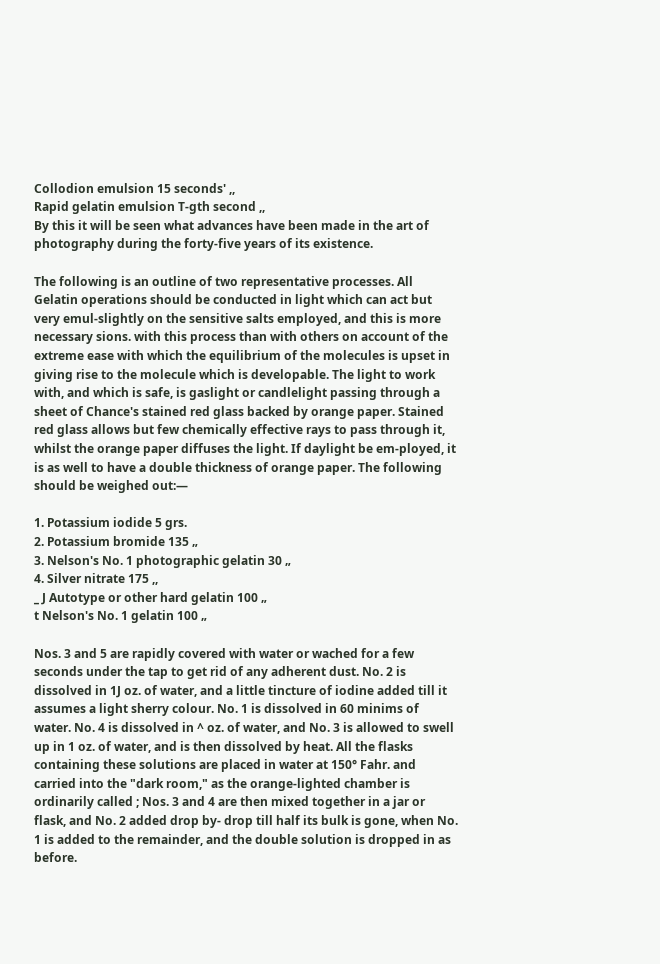Collodion emulsion 15 seconds' ,,
Rapid gelatin emulsion T-gth second ,,
By this it will be seen what advances have been made in the art of photography during the forty-five years of its existence.

The following is an outline of two representative processes. All Gelatin operations should be conducted in light which can act but very emul-slightly on the sensitive salts employed, and this is more necessary sions. with this process than with others on account of the extreme ease with which the equilibrium of the molecules is upset in giving rise to the molecule which is developable. The light to work with, and which is safe, is gaslight or candlelight passing through a sheet of Chance's stained red glass backed by orange paper. Stained red glass allows but few chemically effective rays to pass through it, whilst the orange paper diffuses the light. If daylight be em-ployed, it is as well to have a double thickness of orange paper. The following should be weighed out:—

1. Potassium iodide 5 grs.
2. Potassium bromide 135 „
3. Nelson's No. 1 photographic gelatin 30 „
4. Silver nitrate 175 ,,
_ J Autotype or other hard gelatin 100 „
t Nelson's No. 1 gelatin 100 „

Nos. 3 and 5 are rapidly covered with water or wached for a few seconds under the tap to get rid of any adherent dust. No. 2 is dissolved in 1J oz. of water, and a little tincture of iodine added till it assumes a light sherry colour. No. 1 is dissolved in 60 minims of water. No. 4 is dissolved in ^ oz. of water, and No. 3 is allowed to swell up in 1 oz. of water, and is then dissolved by heat. All the flasks containing these solutions are placed in water at 150° Fahr. and carried into the "dark room," as the orange-lighted chamber is ordinarily called ; Nos. 3 and 4 are then mixed together in a jar or flask, and No. 2 added drop by- drop till half its bulk is gone, when No. 1 is added to the remainder, and the double solution is dropped in as before.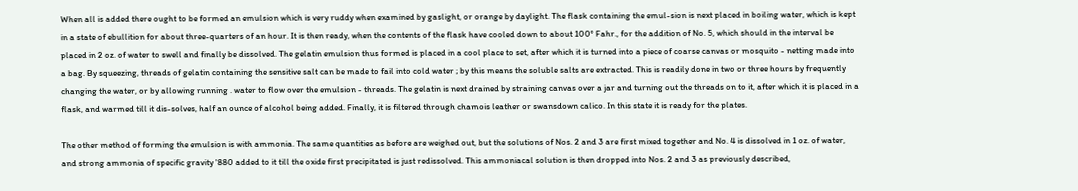When all is added there ought to be formed an emulsion which is very ruddy when examined by gaslight, or orange by daylight. The flask containing the emul-sion is next placed in boiling water, which is kept in a state of ebullition for about three-quarters of an hour. It is then ready, when the contents of the flask have cooled down to about 100° Fahr., for the addition of No. 5, which should in the interval be placed in 2 oz. of water to swell and finally be dissolved. The gelatin emulsion thus formed is placed in a cool place to set, after which it is turned into a piece of coarse canvas or mosquito - netting made into a bag. By squeezing, threads of gelatin containing the sensitive salt can be made to fail into cold water ; by this means the soluble salts are extracted. This is readily done in two or three hours by frequently changing the water, or by allowing running . water to flow over the emulsion - threads. The gelatin is next drained by straining canvas over a jar and turning out the threads on to it, after which it is placed in a flask, and warmed till it dis-solves, half an ounce of alcohol being added. Finally, it is filtered through chamois leather or swansdown calico. In this state it is ready for the plates.

The other method of forming the emulsion is with ammonia. The same quantities as before are weighed out, but the solutions of Nos. 2 and 3 are first mixed together and No. 4 is dissolved in 1 oz. of water, and strong ammonia of specific gravity '880 added to it till the oxide first precipitated is just redissolved. This ammoniacal solution is then dropped into Nos. 2 and 3 as previously described,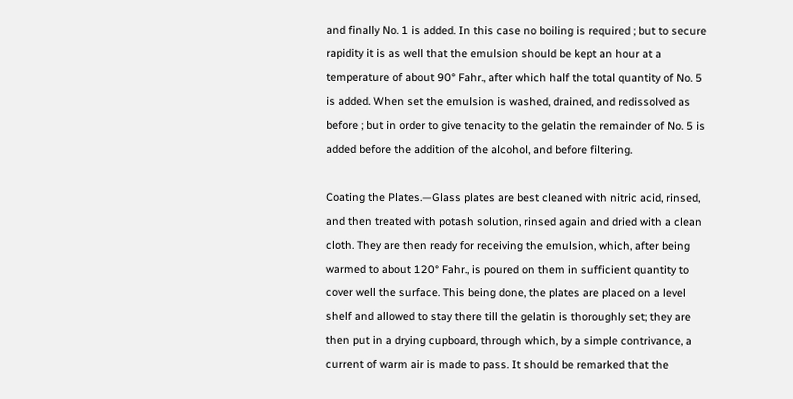and finally No. 1 is added. In this case no boiling is required ; but to secure rapidity it is as well that the emulsion should be kept an hour at a temperature of about 90° Fahr., after which half the total quantity of No. 5 is added. When set the emulsion is washed, drained, and redissolved as before ; but in order to give tenacity to the gelatin the remainder of No. 5 is added before the addition of the alcohol, and before filtering.

Coating the Plates.—Glass plates are best cleaned with nitric acid, rinsed, and then treated with potash solution, rinsed again and dried with a clean cloth. They are then ready for receiving the emulsion, which, after being warmed to about 120° Fahr., is poured on them in sufficient quantity to cover well the surface. This being done, the plates are placed on a level shelf and allowed to stay there till the gelatin is thoroughly set; they are then put in a drying cupboard, through which, by a simple contrivance, a current of warm air is made to pass. It should be remarked that the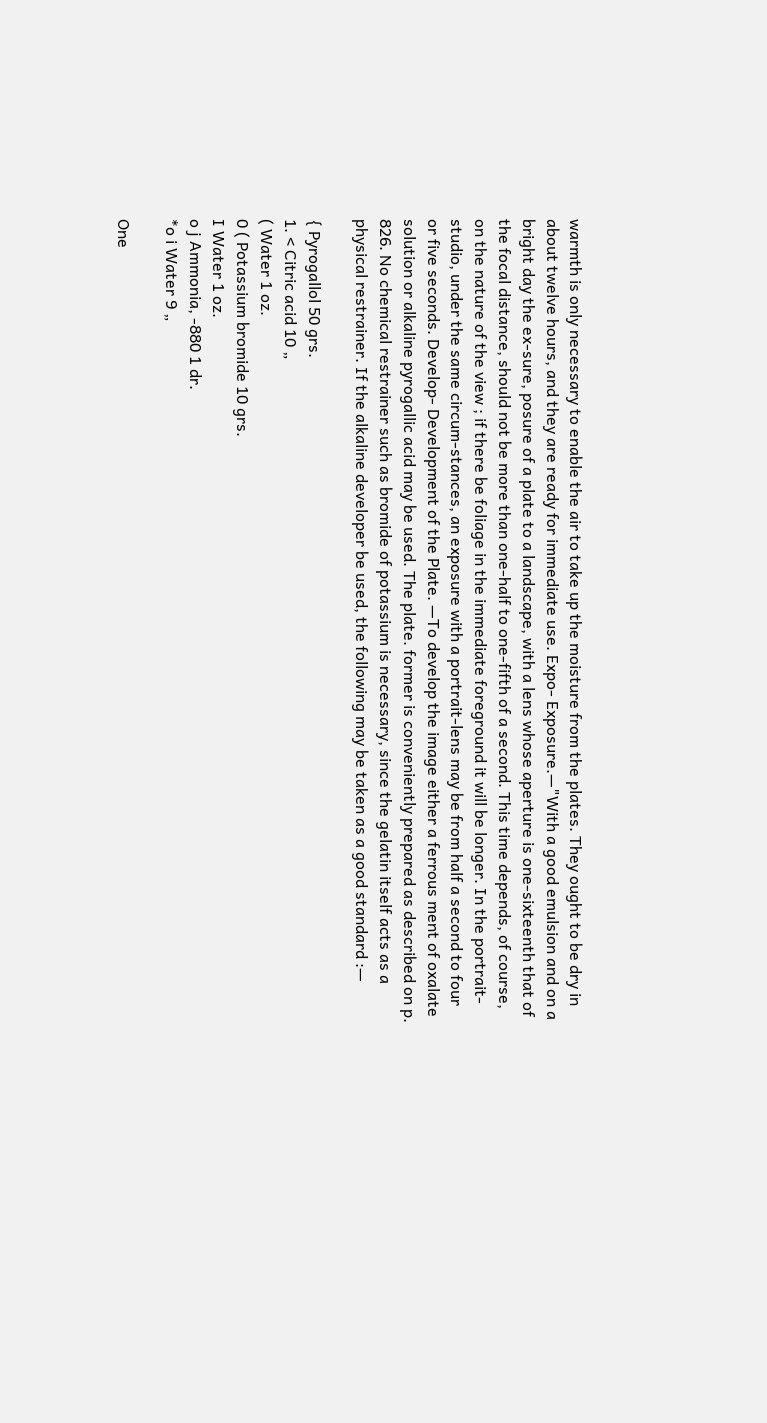warmth is only necessary to enable the air to take up the moisture from the plates. They ought to be dry in about twelve hours, and they are ready for immediate use. Expo- Exposure.—"With a good emulsion and on a bright day the ex-sure, posure of a plate to a landscape, with a lens whose aperture is one-sixteenth that of the focal distance, should not be more than one-half to one-fifth of a second. This time depends, of course, on the nature of the view ; if there be foliage in the immediate foreground it will be longer. In the portrait-studio, under the same circum-stances, an exposure with a portrait-lens may be from half a second to four or five seconds. Develop- Development of the Plate. —To develop the image either a ferrous ment of oxalate solution or alkaline pyrogallic acid may be used. The plate. former is conveniently prepared as described on p. 826. No chemical restrainer such as bromide of potassium is necessary, since the gelatin itself acts as a physical restrainer. If the alkaline developer be used, the following may be taken as a good standard :—

{ Pyrogallol 50 grs.
1. < Citric acid 10 „
( Water 1 oz.
0 ( Potassium bromide 10 grs.
I Water 1 oz.
o j Ammonia, -880 1 dr.
*o i Water 9 „

One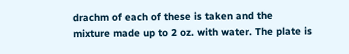drachm of each of these is taken and the mixture made up to 2 oz. with water. The plate is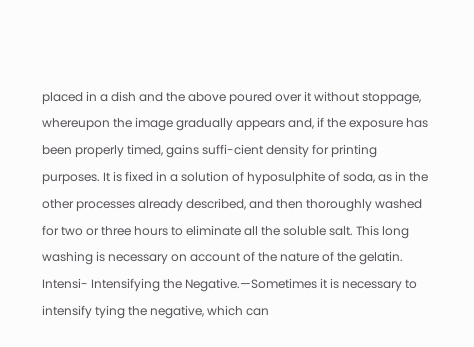placed in a dish and the above poured over it without stoppage, whereupon the image gradually appears and, if the exposure has been properly timed, gains suffi-cient density for printing purposes. It is fixed in a solution of hyposulphite of soda, as in the other processes already described, and then thoroughly washed for two or three hours to eliminate all the soluble salt. This long washing is necessary on account of the nature of the gelatin. Intensi- Intensifying the Negative.—Sometimes it is necessary to intensify tying the negative, which can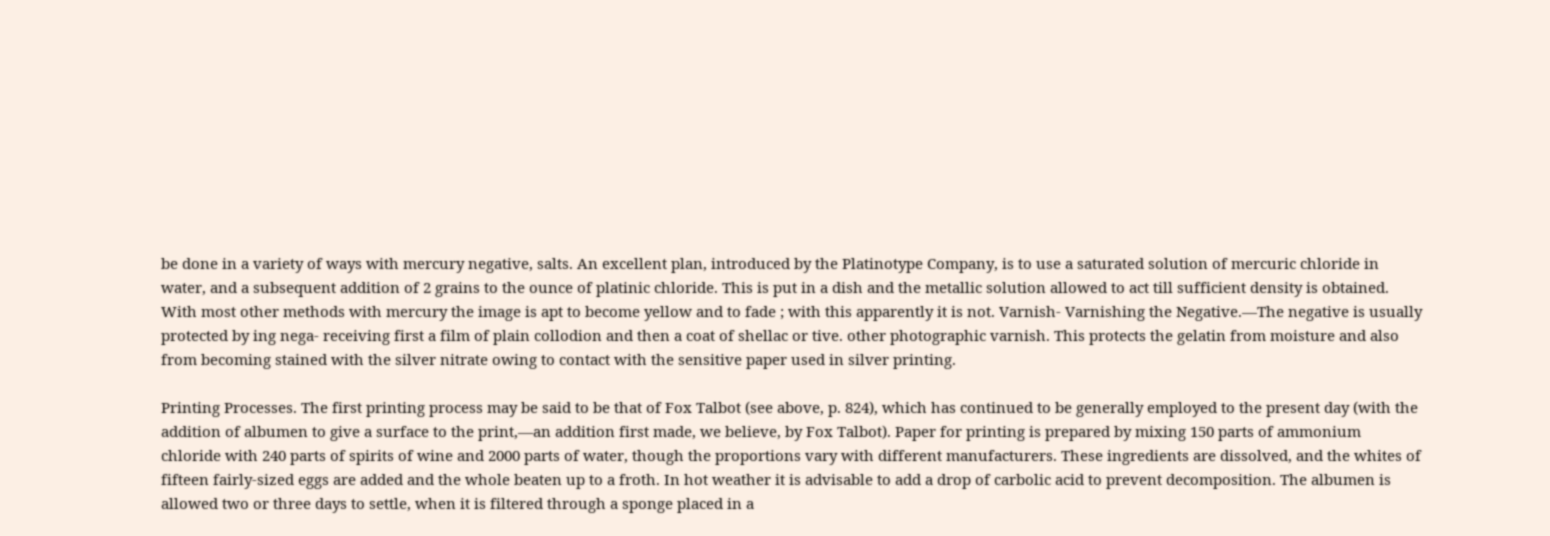be done in a variety of ways with mercury negative, salts. An excellent plan, introduced by the Platinotype Company, is to use a saturated solution of mercuric chloride in water, and a subsequent addition of 2 grains to the ounce of platinic chloride. This is put in a dish and the metallic solution allowed to act till sufficient density is obtained. With most other methods with mercury the image is apt to become yellow and to fade ; with this apparently it is not. Varnish- Varnishing the Negative.—The negative is usually protected by ing nega- receiving first a film of plain collodion and then a coat of shellac or tive. other photographic varnish. This protects the gelatin from moisture and also from becoming stained with the silver nitrate owing to contact with the sensitive paper used in silver printing.

Printing Processes. The first printing process may be said to be that of Fox Talbot (see above, p. 824), which has continued to be generally employed to the present day (with the addition of albumen to give a surface to the print,—an addition first made, we believe, by Fox Talbot). Paper for printing is prepared by mixing 150 parts of ammonium chloride with 240 parts of spirits of wine and 2000 parts of water, though the proportions vary with different manufacturers. These ingredients are dissolved, and the whites of fifteen fairly-sized eggs are added and the whole beaten up to a froth. In hot weather it is advisable to add a drop of carbolic acid to prevent decomposition. The albumen is allowed two or three days to settle, when it is filtered through a sponge placed in a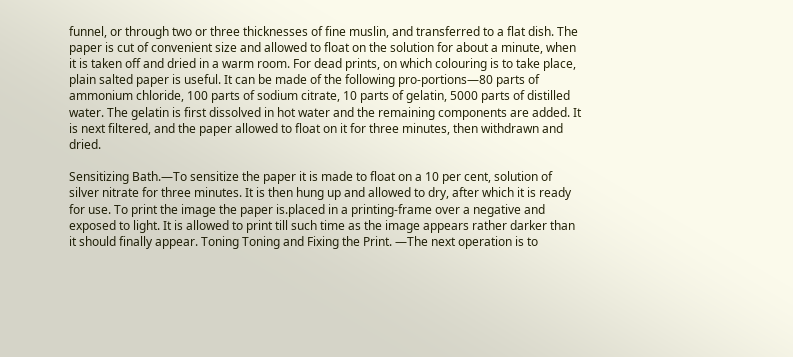funnel, or through two or three thicknesses of fine muslin, and transferred to a flat dish. The paper is cut of convenient size and allowed to float on the solution for about a minute, when it is taken off and dried in a warm room. For dead prints, on which colouring is to take place, plain salted paper is useful. It can be made of the following pro-portions—80 parts of ammonium chloride, 100 parts of sodium citrate, 10 parts of gelatin, 5000 parts of distilled water. The gelatin is first dissolved in hot water and the remaining components are added. It is next filtered, and the paper allowed to float on it for three minutes, then withdrawn and dried.

Sensitizing Bath.—To sensitize the paper it is made to float on a 10 per cent, solution of silver nitrate for three minutes. It is then hung up and allowed to dry, after which it is ready for use. To print the image the paper is.placed in a printing-frame over a negative and exposed to light. It is allowed to print till such time as the image appears rather darker than it should finally appear. Toning Toning and Fixing the Print. —The next operation is to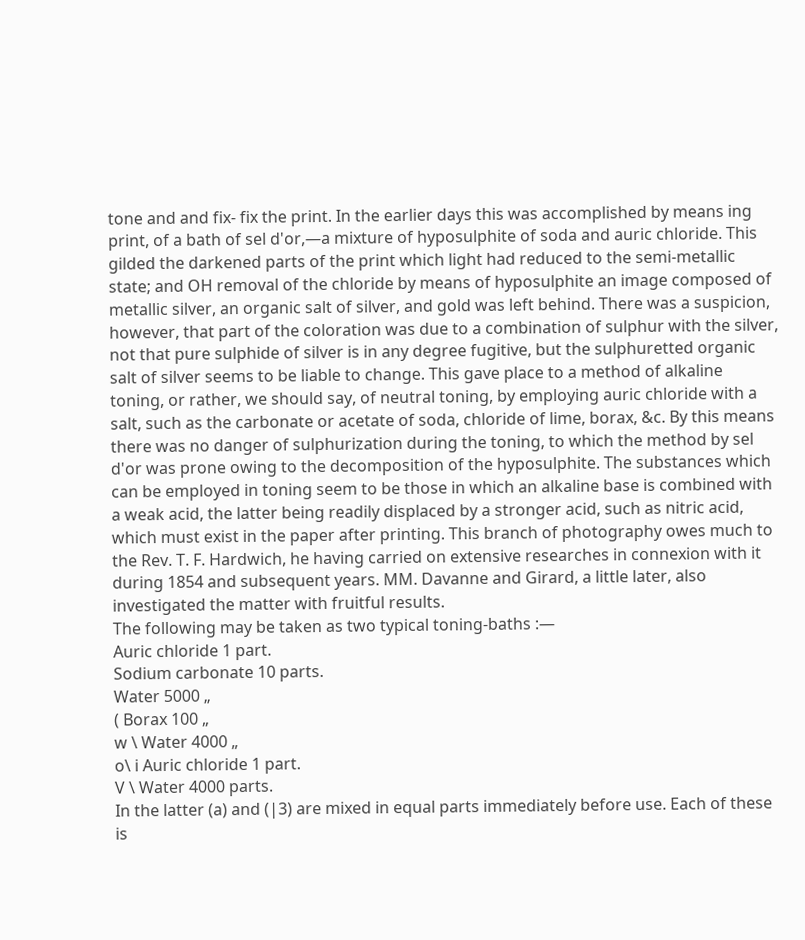tone and and fix- fix the print. In the earlier days this was accomplished by means ing print, of a bath of sel d'or,—a mixture of hyposulphite of soda and auric chloride. This gilded the darkened parts of the print which light had reduced to the semi-metallic state; and OH removal of the chloride by means of hyposulphite an image composed of metallic silver, an organic salt of silver, and gold was left behind. There was a suspicion, however, that part of the coloration was due to a combination of sulphur with the silver, not that pure sulphide of silver is in any degree fugitive, but the sulphuretted organic salt of silver seems to be liable to change. This gave place to a method of alkaline toning, or rather, we should say, of neutral toning, by employing auric chloride with a salt, such as the carbonate or acetate of soda, chloride of lime, borax, &c. By this means there was no danger of sulphurization during the toning, to which the method by sel d'or was prone owing to the decomposition of the hyposulphite. The substances which can be employed in toning seem to be those in which an alkaline base is combined with a weak acid, the latter being readily displaced by a stronger acid, such as nitric acid, which must exist in the paper after printing. This branch of photography owes much to the Rev. T. F. Hardwich, he having carried on extensive researches in connexion with it during 1854 and subsequent years. MM. Davanne and Girard, a little later, also investigated the matter with fruitful results.
The following may be taken as two typical toning-baths :—
Auric chloride 1 part.
Sodium carbonate 10 parts.
Water 5000 „
( Borax 100 „
w \ Water 4000 „
o\ i Auric chloride 1 part.
V \ Water 4000 parts.
In the latter (a) and (|3) are mixed in equal parts immediately before use. Each of these is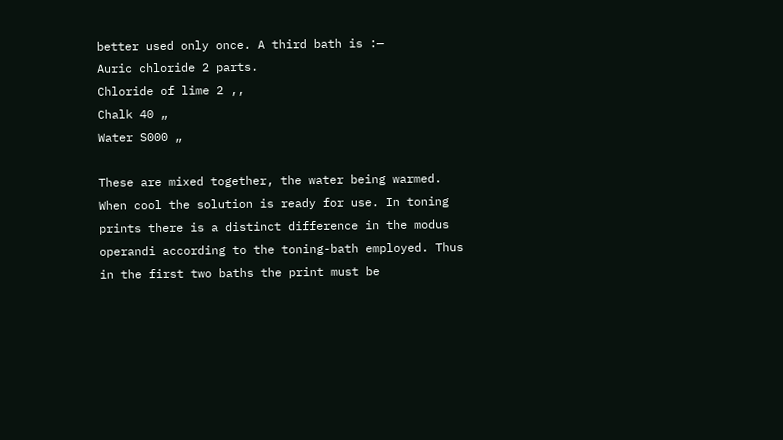better used only once. A third bath is :—
Auric chloride 2 parts.
Chloride of lime 2 ,,
Chalk 40 „
Water S000 „

These are mixed together, the water being warmed. When cool the solution is ready for use. In toning prints there is a distinct difference in the modus operandi according to the toning-bath employed. Thus in the first two baths the print must be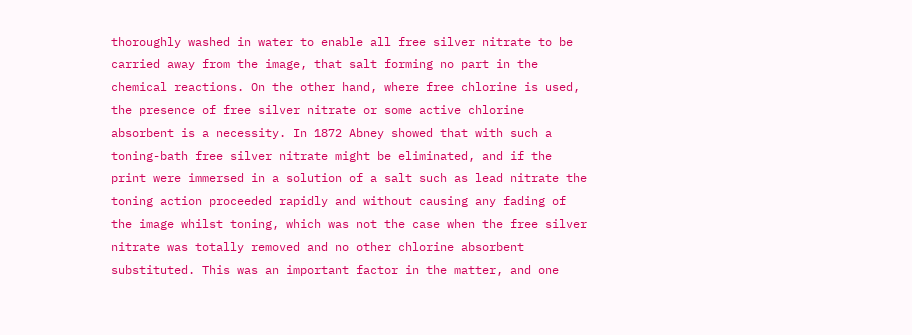thoroughly washed in water to enable all free silver nitrate to be carried away from the image, that salt forming no part in the chemical reactions. On the other hand, where free chlorine is used, the presence of free silver nitrate or some active chlorine absorbent is a necessity. In 1872 Abney showed that with such a toning-bath free silver nitrate might be eliminated, and if the print were immersed in a solution of a salt such as lead nitrate the toning action proceeded rapidly and without causing any fading of the image whilst toning, which was not the case when the free silver nitrate was totally removed and no other chlorine absorbent substituted. This was an important factor in the matter, and one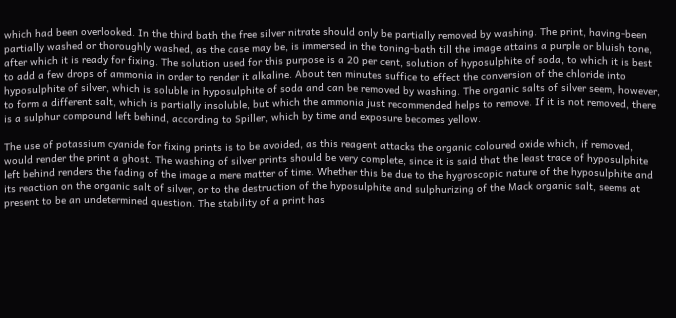which had been overlooked. In the third bath the free silver nitrate should only be partially removed by washing. The print, having-been partially washed or thoroughly washed, as the case may be, is immersed in the toning-bath till the image attains a purple or bluish tone, after which it is ready for fixing. The solution used for this purpose is a 20 per cent, solution of hyposulphite of soda, to which it is best to add a few drops of ammonia in order to render it alkaline. About ten minutes suffice to effect the conversion of the chloride into hyposulphite of silver, which is soluble in hyposulphite of soda and can be removed by washing. The organic salts of silver seem, however, to form a different salt, which is partially insoluble, but which the ammonia just recommended helps to remove. If it is not removed, there is a sulphur compound left behind, according to Spiller, which by time and exposure becomes yellow.

The use of potassium cyanide for fixing prints is to be avoided, as this reagent attacks the organic coloured oxide which, if removed, would render the print a ghost. The washing of silver prints should be very complete, since it is said that the least trace of hyposulphite left behind renders the fading of the image a mere matter of time. Whether this be due to the hygroscopic nature of the hyposulphite and its reaction on the organic salt of silver, or to the destruction of the hyposulphite and sulphurizing of the Mack organic salt, seems at present to be an undetermined question. The stability of a print has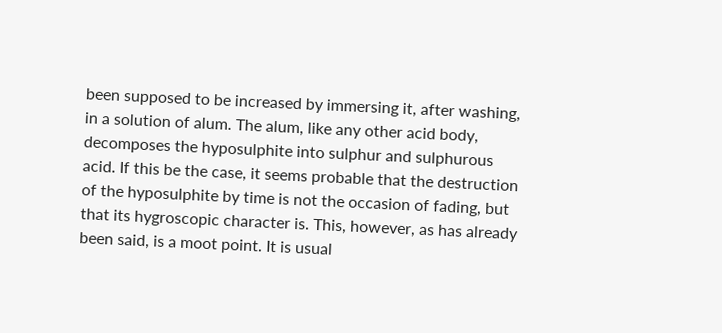been supposed to be increased by immersing it, after washing, in a solution of alum. The alum, like any other acid body, decomposes the hyposulphite into sulphur and sulphurous acid. If this be the case, it seems probable that the destruction of the hyposulphite by time is not the occasion of fading, but that its hygroscopic character is. This, however, as has already been said, is a moot point. It is usual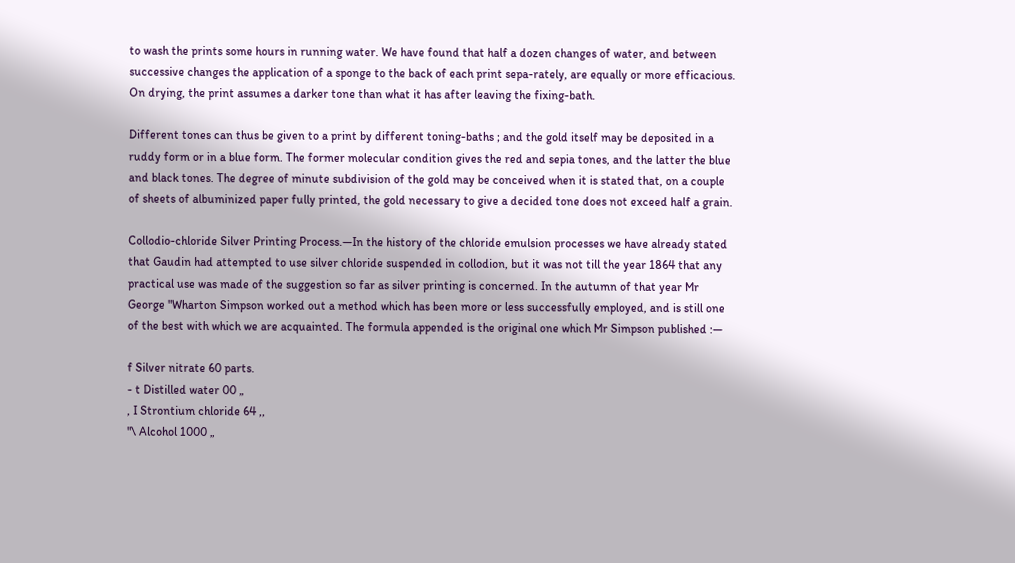to wash the prints some hours in running water. We have found that half a dozen changes of water, and between successive changes the application of a sponge to the back of each print sepa-rately, are equally or more efficacious. On drying, the print assumes a darker tone than what it has after leaving the fixing-bath.

Different tones can thus be given to a print by different toning-baths ; and the gold itself may be deposited in a ruddy form or in a blue form. The former molecular condition gives the red and sepia tones, and the latter the blue and black tones. The degree of minute subdivision of the gold may be conceived when it is stated that, on a couple of sheets of albuminized paper fully printed, the gold necessary to give a decided tone does not exceed half a grain.

Collodio-chloride Silver Printing Process.—In the history of the chloride emulsion processes we have already stated that Gaudin had attempted to use silver chloride suspended in collodion, but it was not till the year 1864 that any practical use was made of the suggestion so far as silver printing is concerned. In the autumn of that year Mr George "Wharton Simpson worked out a method which has been more or less successfully employed, and is still one of the best with which we are acquainted. The formula appended is the original one which Mr Simpson published :—

f Silver nitrate 60 parts.
- t Distilled water 00 „
, I Strontium chloride 64 ,,
"\ Alcohol 1000 „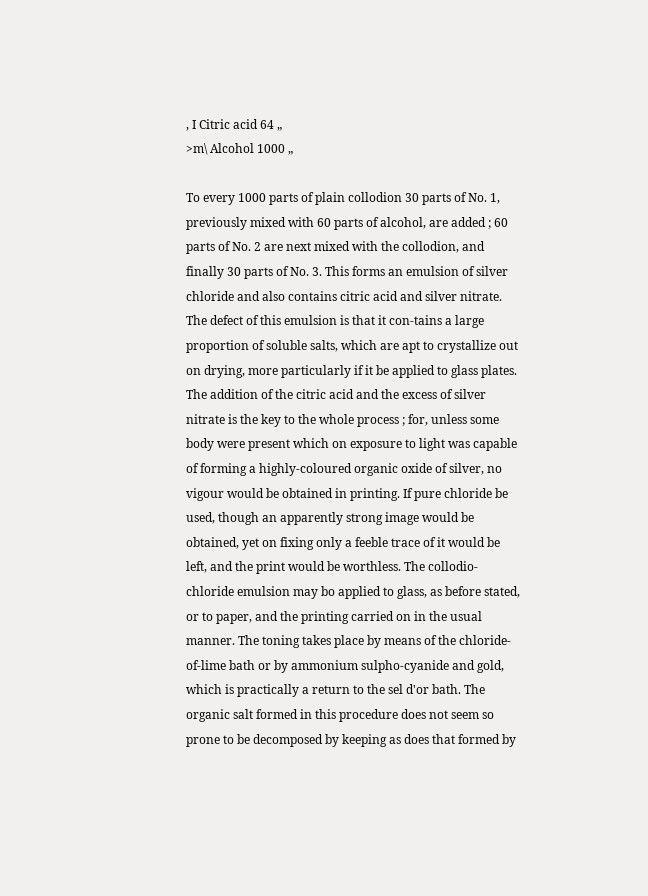, I Citric acid 64 „
>m\ Alcohol 1000 „

To every 1000 parts of plain collodion 30 parts of No. 1, previously mixed with 60 parts of alcohol, are added ; 60 parts of No. 2 are next mixed with the collodion, and finally 30 parts of No. 3. This forms an emulsion of silver chloride and also contains citric acid and silver nitrate. The defect of this emulsion is that it con-tains a large proportion of soluble salts, which are apt to crystallize out on drying, more particularly if it be applied to glass plates. The addition of the citric acid and the excess of silver nitrate is the key to the whole process ; for, unless some body were present which on exposure to light was capable of forming a highly-coloured organic oxide of silver, no vigour would be obtained in printing. If pure chloride be used, though an apparently strong image would be obtained, yet on fixing only a feeble trace of it would be left, and the print would be worthless. The collodio-chloride emulsion may bo applied to glass, as before stated, or to paper, and the printing carried on in the usual manner. The toning takes place by means of the chloride-of-lime bath or by ammonium sulpho-cyanide and gold, which is practically a return to the sel d'or bath. The organic salt formed in this procedure does not seem so prone to be decomposed by keeping as does that formed by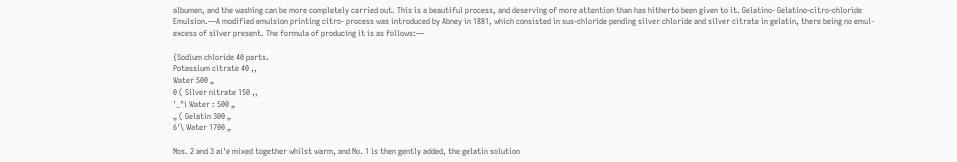albumen, and the washing can be more completely carried out. This is a beautiful process, and deserving of more attention than has hitherto been given to it. Gelatino- Gelatino-citro-chloride Emulsion.—A modified emulsion printing citro- process was introduced by Abney in 1881, which consisted in sus-chloride pending silver chloride and silver citrate in gelatin, there being no emul- excess of silver present. The formula of producing it is as follows:—

{Sodium chloride 40 parts.
Potassium citrate 40 ,,
Water 500 „
0 ( Silver nitrate 150 ,,
'_"i Water : 500 „
„ ( Gelatin 300 „
6'\ Water 1700 „

Nos. 2 and 3 ai'e mixed together whilst warm, and No. 1 is then gently added, the gelatin solution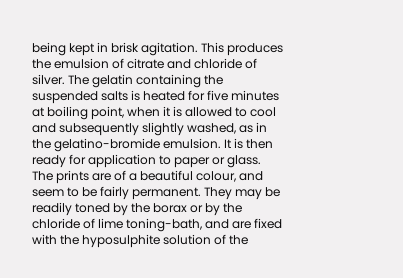being kept in brisk agitation. This produces the emulsion of citrate and chloride of silver. The gelatin containing the suspended salts is heated for five minutes at boiling point, when it is allowed to cool and subsequently slightly washed, as in the gelatino-bromide emulsion. It is then ready for application to paper or glass. The prints are of a beautiful colour, and seem to be fairly permanent. They may be readily toned by the borax or by the chloride of lime toning-bath, and are fixed with the hyposulphite solution of the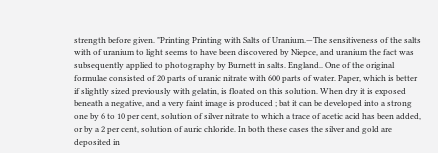strength before given. "Printing Printing with Salts of Uranium.—The sensitiveness of the salts with of uranium to light seems to have been discovered by Niepce, and uranium the fact was subsequently applied to photography by Burnett in salts. England.. One of the original formulae consisted of 20 parts of uranic nitrate with 600 parts of water. Paper, which is better if slightly sized previously with gelatin, is floated on this solution. When dry it is exposed beneath a negative, and a very faint image is produced ; bat it can be developed into a strong one by 6 to 10 per cent, solution of silver nitrate to which a trace of acetic acid has been added, or by a 2 per cent, solution of auric chloride. In both these cases the silver and gold are deposited in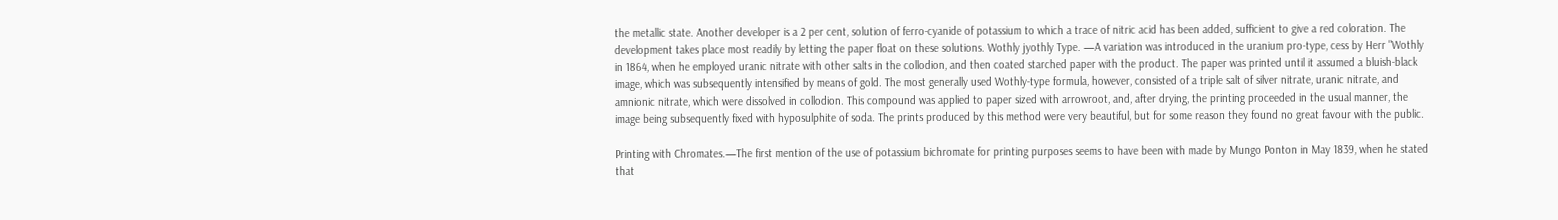the metallic state. Another developer is a 2 per cent, solution of ferro-cyanide of potassium to which a trace of nitric acid has been added, sufficient to give a red coloration. The development takes place most readily by letting the paper float on these solutions. Wothly jyothly Type. —A variation was introduced in the uranium pro-type, cess by Herr "Wothly in 1864, when he employed uranic nitrate with other salts in the collodion, and then coated starched paper with the product. The paper was printed until it assumed a bluish-black image, which was subsequently intensified by means of gold. The most generally used Wothly-type formula, however, consisted of a triple salt of silver nitrate, uranic nitrate, and amnionic nitrate, which were dissolved in collodion. This compound was applied to paper sized with arrowroot, and, after drying, the printing proceeded in the usual manner, the image being subsequently fixed with hyposulphite of soda. The prints produced by this method were very beautiful, but for some reason they found no great favour with the public.

Printing with Chromates.—The first mention of the use of potassium bichromate for printing purposes seems to have been with made by Mungo Ponton in May 1839, when he stated that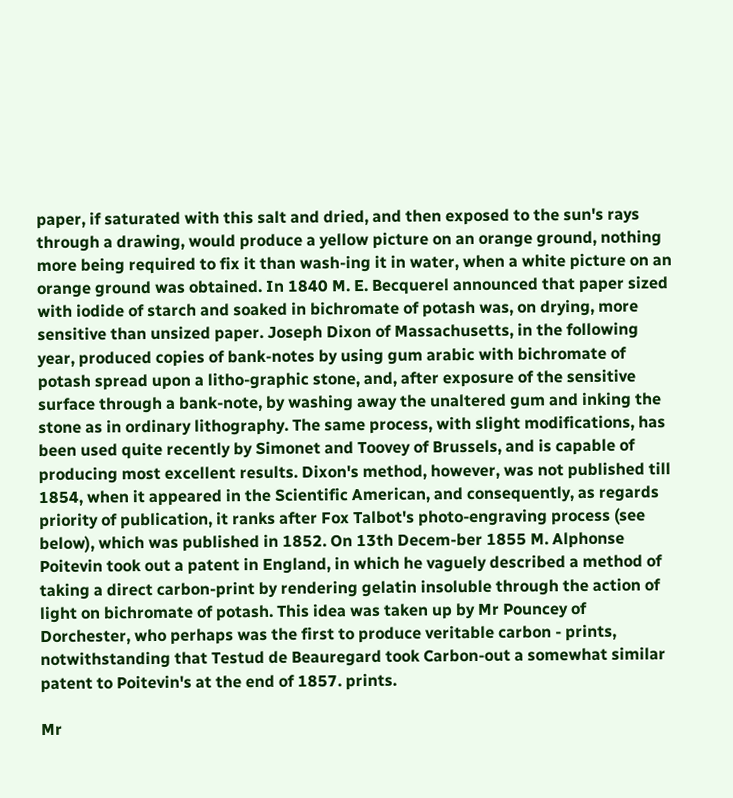paper, if saturated with this salt and dried, and then exposed to the sun's rays through a drawing, would produce a yellow picture on an orange ground, nothing more being required to fix it than wash-ing it in water, when a white picture on an orange ground was obtained. In 1840 M. E. Becquerel announced that paper sized with iodide of starch and soaked in bichromate of potash was, on drying, more sensitive than unsized paper. Joseph Dixon of Massachusetts, in the following year, produced copies of bank-notes by using gum arabic with bichromate of potash spread upon a litho-graphic stone, and, after exposure of the sensitive surface through a bank-note, by washing away the unaltered gum and inking the stone as in ordinary lithography. The same process, with slight modifications, has been used quite recently by Simonet and Toovey of Brussels, and is capable of producing most excellent results. Dixon's method, however, was not published till 1854, when it appeared in the Scientific American, and consequently, as regards priority of publication, it ranks after Fox Talbot's photo-engraving process (see below), which was published in 1852. On 13th Decem-ber 1855 M. Alphonse Poitevin took out a patent in England, in which he vaguely described a method of taking a direct carbon-print by rendering gelatin insoluble through the action of light on bichromate of potash. This idea was taken up by Mr Pouncey of Dorchester, who perhaps was the first to produce veritable carbon - prints, notwithstanding that Testud de Beauregard took Carbon-out a somewhat similar patent to Poitevin's at the end of 1857. prints.

Mr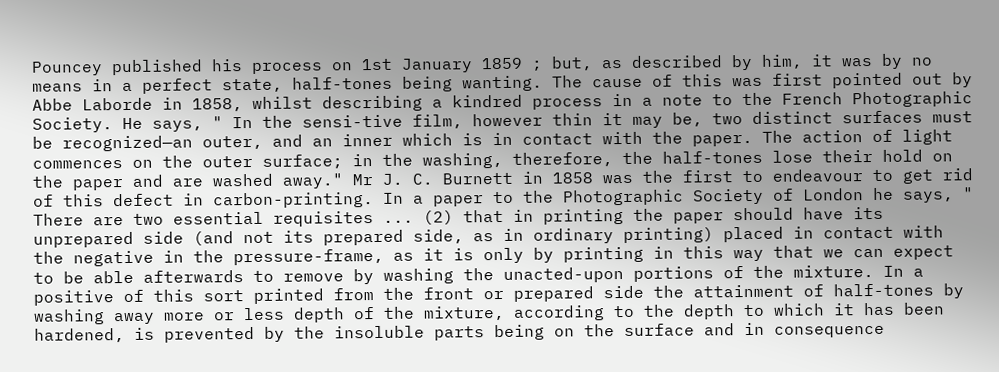Pouncey published his process on 1st January 1859 ; but, as described by him, it was by no means in a perfect state, half-tones being wanting. The cause of this was first pointed out by Abbe Laborde in 1858, whilst describing a kindred process in a note to the French Photographic Society. He says, " In the sensi-tive film, however thin it may be, two distinct surfaces must be recognized—an outer, and an inner which is in contact with the paper. The action of light commences on the outer surface; in the washing, therefore, the half-tones lose their hold on the paper and are washed away." Mr J. C. Burnett in 1858 was the first to endeavour to get rid of this defect in carbon-printing. In a paper to the Photographic Society of London he says, " There are two essential requisites ... (2) that in printing the paper should have its unprepared side (and not its prepared side, as in ordinary printing) placed in contact with the negative in the pressure-frame, as it is only by printing in this way that we can expect to be able afterwards to remove by washing the unacted-upon portions of the mixture. In a positive of this sort printed from the front or prepared side the attainment of half-tones by washing away more or less depth of the mixture, according to the depth to which it has been hardened, is prevented by the insoluble parts being on the surface and in consequence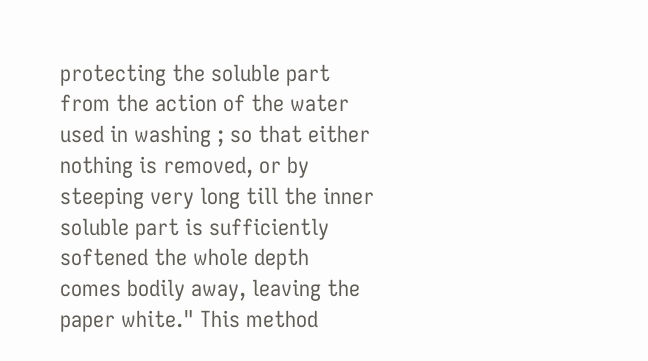protecting the soluble part from the action of the water used in washing ; so that either nothing is removed, or by steeping very long till the inner soluble part is sufficiently softened the whole depth comes bodily away, leaving the paper white." This method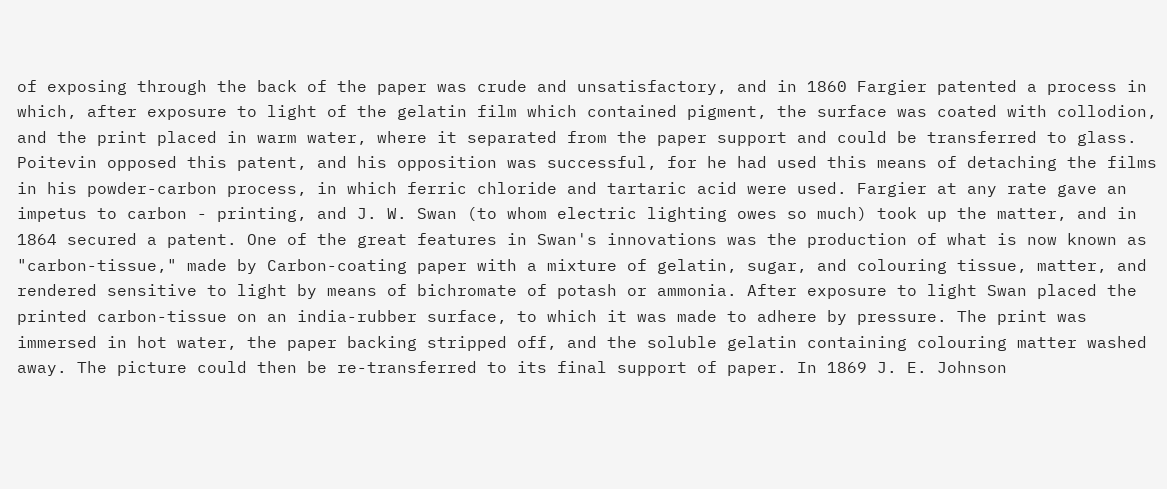of exposing through the back of the paper was crude and unsatisfactory, and in 1860 Fargier patented a process in which, after exposure to light of the gelatin film which contained pigment, the surface was coated with collodion, and the print placed in warm water, where it separated from the paper support and could be transferred to glass. Poitevin opposed this patent, and his opposition was successful, for he had used this means of detaching the films in his powder-carbon process, in which ferric chloride and tartaric acid were used. Fargier at any rate gave an impetus to carbon - printing, and J. W. Swan (to whom electric lighting owes so much) took up the matter, and in 1864 secured a patent. One of the great features in Swan's innovations was the production of what is now known as "carbon-tissue," made by Carbon-coating paper with a mixture of gelatin, sugar, and colouring tissue, matter, and rendered sensitive to light by means of bichromate of potash or ammonia. After exposure to light Swan placed the printed carbon-tissue on an india-rubber surface, to which it was made to adhere by pressure. The print was immersed in hot water, the paper backing stripped off, and the soluble gelatin containing colouring matter washed away. The picture could then be re-transferred to its final support of paper. In 1869 J. E. Johnson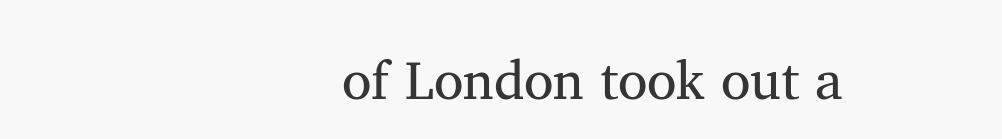of London took out a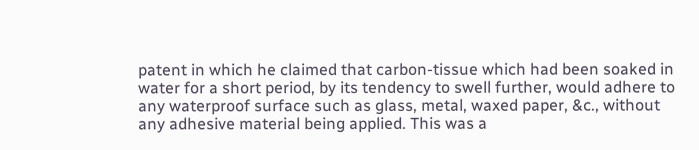patent in which he claimed that carbon-tissue which had been soaked in water for a short period, by its tendency to swell further, would adhere to any waterproof surface such as glass, metal, waxed paper, &c., without any adhesive material being applied. This was a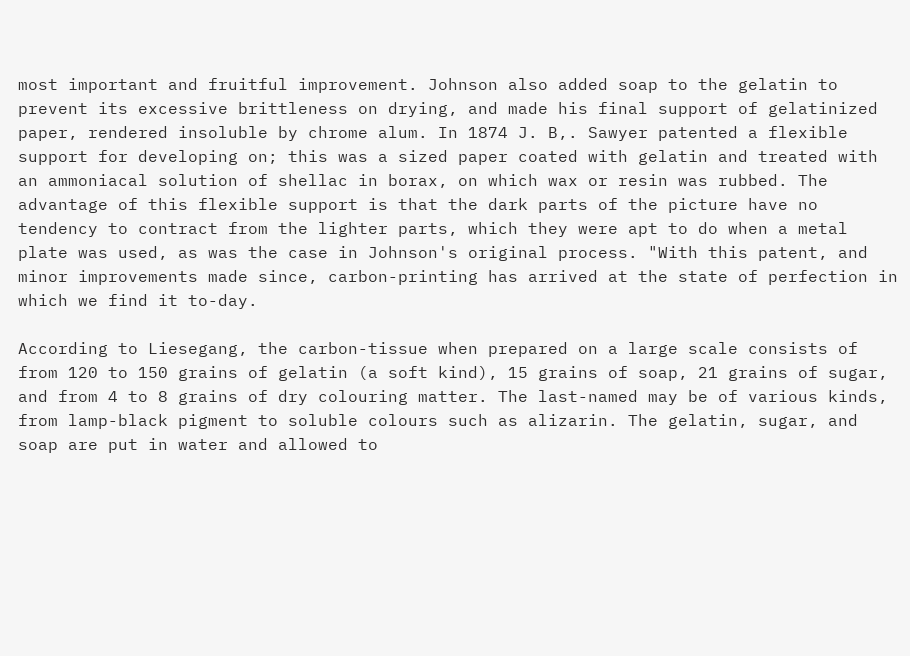most important and fruitful improvement. Johnson also added soap to the gelatin to prevent its excessive brittleness on drying, and made his final support of gelatinized paper, rendered insoluble by chrome alum. In 1874 J. B,. Sawyer patented a flexible support for developing on; this was a sized paper coated with gelatin and treated with an ammoniacal solution of shellac in borax, on which wax or resin was rubbed. The advantage of this flexible support is that the dark parts of the picture have no tendency to contract from the lighter parts, which they were apt to do when a metal plate was used, as was the case in Johnson's original process. "With this patent, and minor improvements made since, carbon-printing has arrived at the state of perfection in which we find it to-day.

According to Liesegang, the carbon-tissue when prepared on a large scale consists of from 120 to 150 grains of gelatin (a soft kind), 15 grains of soap, 21 grains of sugar, and from 4 to 8 grains of dry colouring matter. The last-named may be of various kinds, from lamp-black pigment to soluble colours such as alizarin. The gelatin, sugar, and soap are put in water and allowed to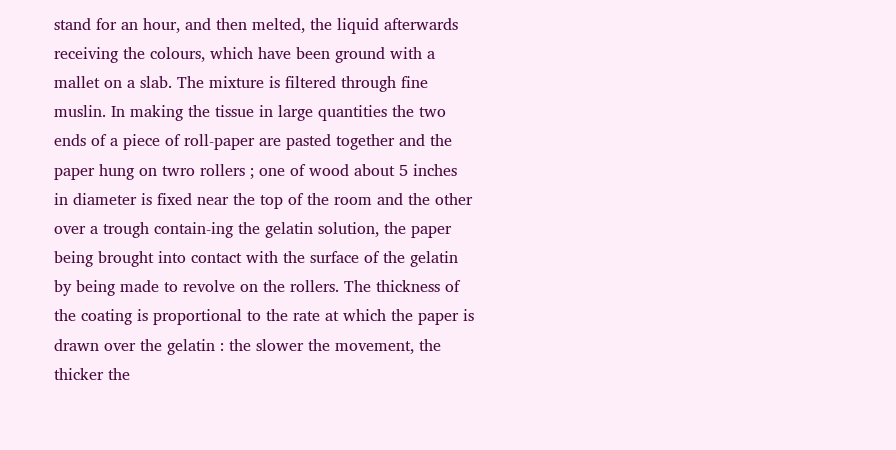stand for an hour, and then melted, the liquid afterwards receiving the colours, which have been ground with a mallet on a slab. The mixture is filtered through fine muslin. In making the tissue in large quantities the two ends of a piece of roll-paper are pasted together and the paper hung on twro rollers ; one of wood about 5 inches in diameter is fixed near the top of the room and the other over a trough contain-ing the gelatin solution, the paper being brought into contact with the surface of the gelatin by being made to revolve on the rollers. The thickness of the coating is proportional to the rate at which the paper is drawn over the gelatin : the slower the movement, the thicker the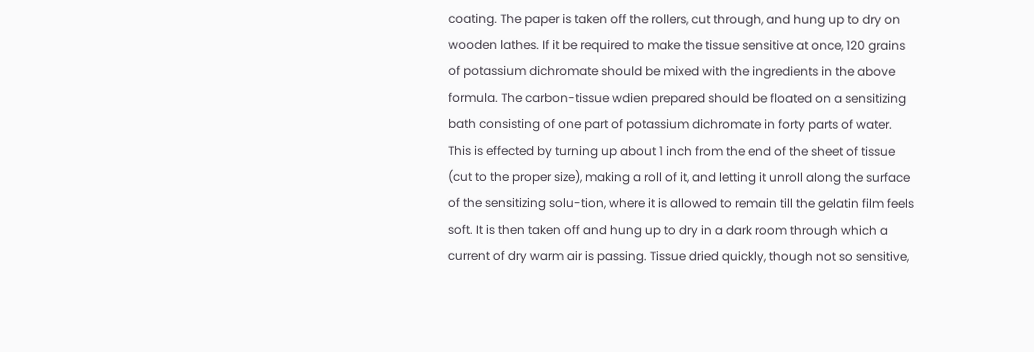coating. The paper is taken off the rollers, cut through, and hung up to dry on wooden lathes. If it be required to make the tissue sensitive at once, 120 grains of potassium dichromate should be mixed with the ingredients in the above formula. The carbon-tissue wdien prepared should be floated on a sensitizing bath consisting of one part of potassium dichromate in forty parts of water. This is effected by turning up about 1 inch from the end of the sheet of tissue (cut to the proper size), making a roll of it, and letting it unroll along the surface of the sensitizing solu-tion, where it is allowed to remain till the gelatin film feels soft. It is then taken off and hung up to dry in a dark room through which a current of dry warm air is passing. Tissue dried quickly, though not so sensitive,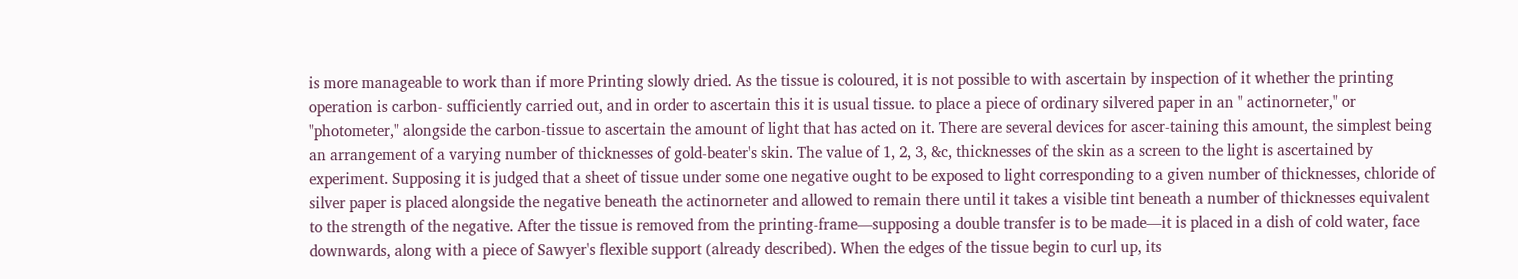is more manageable to work than if more Printing slowly dried. As the tissue is coloured, it is not possible to with ascertain by inspection of it whether the printing operation is carbon- sufficiently carried out, and in order to ascertain this it is usual tissue. to place a piece of ordinary silvered paper in an " actinorneter," or "photometer," alongside the carbon-tissue to ascertain the amount of light that has acted on it. There are several devices for ascer-taining this amount, the simplest being an arrangement of a varying number of thicknesses of gold-beater's skin. The value of 1, 2, 3, &c, thicknesses of the skin as a screen to the light is ascertained by experiment. Supposing it is judged that a sheet of tissue under some one negative ought to be exposed to light corresponding to a given number of thicknesses, chloride of silver paper is placed alongside the negative beneath the actinorneter and allowed to remain there until it takes a visible tint beneath a number of thicknesses equivalent to the strength of the negative. After the tissue is removed from the printing-frame—supposing a double transfer is to be made—it is placed in a dish of cold water, face downwards, along with a piece of Sawyer's flexible support (already described). When the edges of the tissue begin to curl up, its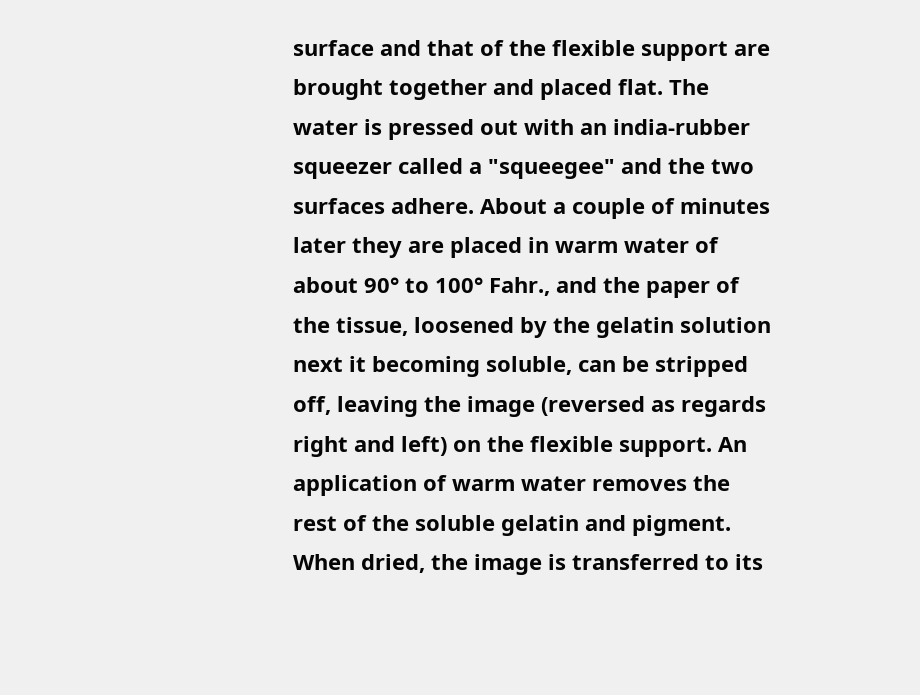surface and that of the flexible support are brought together and placed flat. The water is pressed out with an india-rubber squeezer called a "squeegee" and the two surfaces adhere. About a couple of minutes later they are placed in warm water of about 90° to 100° Fahr., and the paper of the tissue, loosened by the gelatin solution next it becoming soluble, can be stripped off, leaving the image (reversed as regards right and left) on the flexible support. An application of warm water removes the rest of the soluble gelatin and pigment. When dried, the image is transferred to its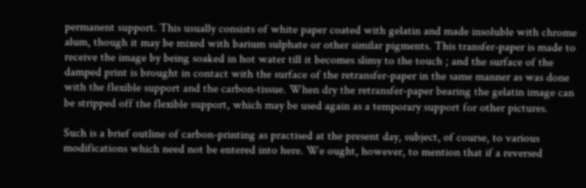permanent support. This usually consists of white paper coated with gelatin and made insoluble with chrome alum, though it may be mixed with barium sulphate or other similar pigments. This transfer-paper is made to receive the image by being soaked in hot water till it becomes slimy to the touch ; and the surface of the damped print is brought in contact with the surface of the retransfer-paper in the same manner as was done with the flexible support and the carbon-tissue. When dry the retransfer-paper bearing the gelatin image can be stripped off the flexible support, which may be used again as a temporary support for other pictures.

Such is a brief outline of carbon-printing as practised at the present day, subject, of course, to various modifications which need not be entered into here. We ought, however, to mention that if a reversed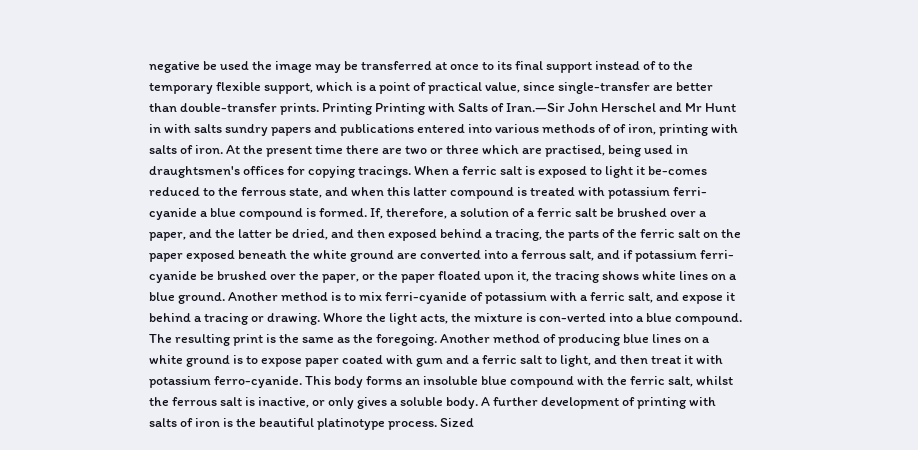negative be used the image may be transferred at once to its final support instead of to the temporary flexible support, which is a point of practical value, since single-transfer are better than double-transfer prints. Printing Printing with Salts of Iran.—Sir John Herschel and Mr Hunt in with salts sundry papers and publications entered into various methods of of iron, printing with salts of iron. At the present time there are two or three which are practised, being used in draughtsmen's offices for copying tracings. When a ferric salt is exposed to light it be-comes reduced to the ferrous state, and when this latter compound is treated with potassium ferri-cyanide a blue compound is formed. If, therefore, a solution of a ferric salt be brushed over a paper, and the latter be dried, and then exposed behind a tracing, the parts of the ferric salt on the paper exposed beneath the white ground are converted into a ferrous salt, and if potassium ferri-cyanide be brushed over the paper, or the paper floated upon it, the tracing shows white lines on a blue ground. Another method is to mix ferri-cyanide of potassium with a ferric salt, and expose it behind a tracing or drawing. Whore the light acts, the mixture is con-verted into a blue compound. The resulting print is the same as the foregoing. Another method of producing blue lines on a white ground is to expose paper coated with gum and a ferric salt to light, and then treat it with potassium ferro-cyanide. This body forms an insoluble blue compound with the ferric salt, whilst the ferrous salt is inactive, or only gives a soluble body. A further development of printing with salts of iron is the beautiful platinotype process. Sized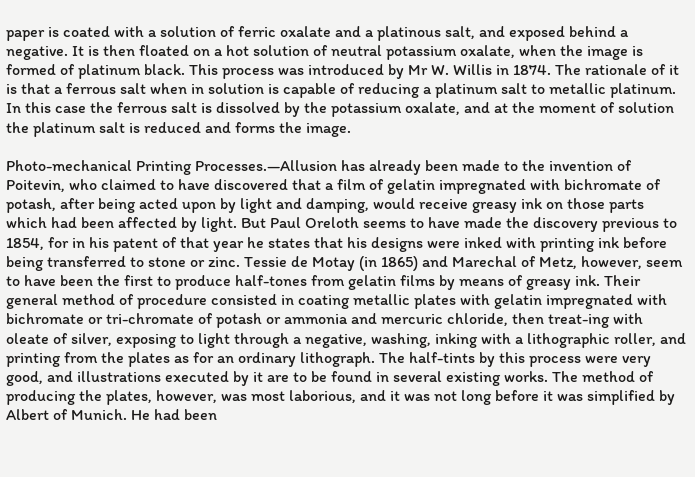paper is coated with a solution of ferric oxalate and a platinous salt, and exposed behind a negative. It is then floated on a hot solution of neutral potassium oxalate, when the image is formed of platinum black. This process was introduced by Mr W. Willis in 1874. The rationale of it is that a ferrous salt when in solution is capable of reducing a platinum salt to metallic platinum. In this case the ferrous salt is dissolved by the potassium oxalate, and at the moment of solution the platinum salt is reduced and forms the image.

Photo-mechanical Printing Processes.—Allusion has already been made to the invention of Poitevin, who claimed to have discovered that a film of gelatin impregnated with bichromate of potash, after being acted upon by light and damping, would receive greasy ink on those parts which had been affected by light. But Paul Oreloth seems to have made the discovery previous to 1854, for in his patent of that year he states that his designs were inked with printing ink before being transferred to stone or zinc. Tessie de Motay (in 1865) and Marechal of Metz, however, seem to have been the first to produce half-tones from gelatin films by means of greasy ink. Their general method of procedure consisted in coating metallic plates with gelatin impregnated with bichromate or tri-chromate of potash or ammonia and mercuric chloride, then treat-ing with oleate of silver, exposing to light through a negative, washing, inking with a lithographic roller, and printing from the plates as for an ordinary lithograph. The half-tints by this process were very good, and illustrations executed by it are to be found in several existing works. The method of producing the plates, however, was most laborious, and it was not long before it was simplified by Albert of Munich. He had been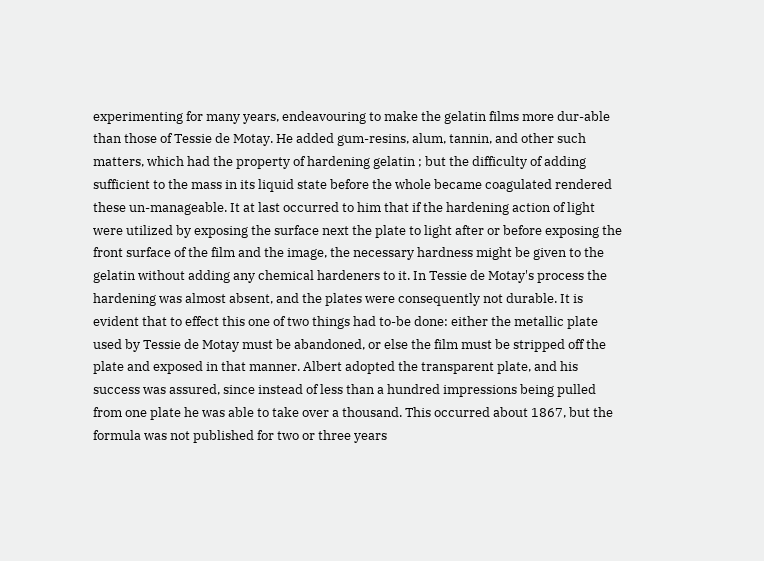experimenting for many years, endeavouring to make the gelatin films more dur-able than those of Tessie de Motay. He added gum-resins, alum, tannin, and other such matters, which had the property of hardening gelatin ; but the difficulty of adding sufficient to the mass in its liquid state before the whole became coagulated rendered these un-manageable. It at last occurred to him that if the hardening action of light were utilized by exposing the surface next the plate to light after or before exposing the front surface of the film and the image, the necessary hardness might be given to the gelatin without adding any chemical hardeners to it. In Tessie de Motay's process the hardening was almost absent, and the plates were consequently not durable. It is evident that to effect this one of two things had to-be done: either the metallic plate used by Tessie de Motay must be abandoned, or else the film must be stripped off the plate and exposed in that manner. Albert adopted the transparent plate, and his success was assured, since instead of less than a hundred impressions being pulled from one plate he was able to take over a thousand. This occurred about 1867, but the formula was not published for two or three years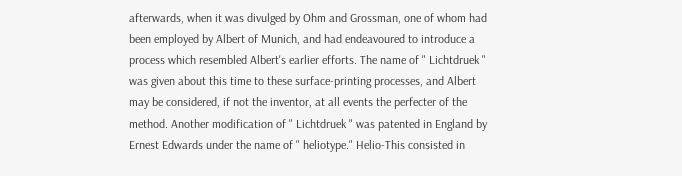afterwards, when it was divulged by Ohm and Grossman, one of whom had been employed by Albert of Munich, and had endeavoured to introduce a process which resembled Albert's earlier efforts. The name of " Lichtdruek " was given about this time to these surface-printing processes, and Albert may be considered, if not the inventor, at all events the perfecter of the method. Another modification of " Lichtdruek " was patented in England by Ernest Edwards under the name of " heliotype." Helio-This consisted in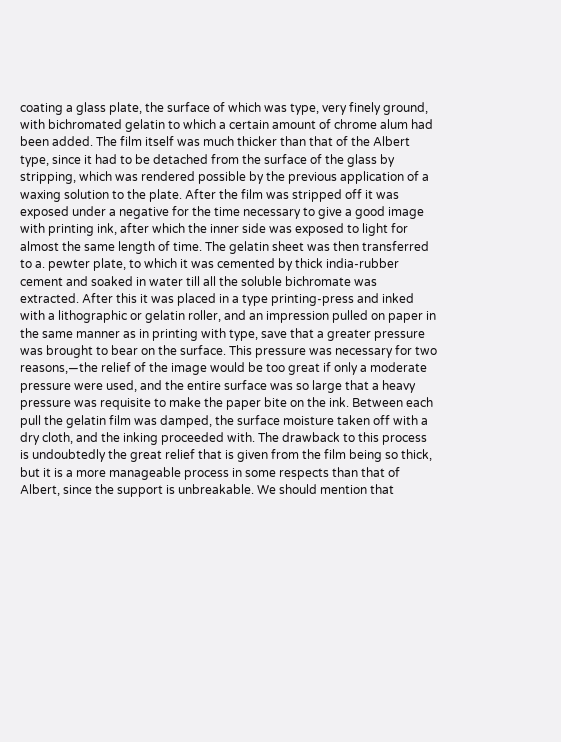coating a glass plate, the surface of which was type, very finely ground, with bichromated gelatin to which a certain amount of chrome alum had been added. The film itself was much thicker than that of the Albert type, since it had to be detached from the surface of the glass by stripping, which was rendered possible by the previous application of a waxing solution to the plate. After the film was stripped off it was exposed under a negative for the time necessary to give a good image with printing ink, after which the inner side was exposed to light for almost the same length of time. The gelatin sheet was then transferred to a. pewter plate, to which it was cemented by thick india-rubber cement and soaked in water till all the soluble bichromate was extracted. After this it was placed in a type printing-press and inked with a lithographic or gelatin roller, and an impression pulled on paper in the same manner as in printing with type, save that a greater pressure was brought to bear on the surface. This pressure was necessary for two reasons,—the relief of the image would be too great if only a moderate pressure were used, and the entire surface was so large that a heavy pressure was requisite to make the paper bite on the ink. Between each pull the gelatin film was damped, the surface moisture taken off with a dry cloth, and the inking proceeded with. The drawback to this process is undoubtedly the great relief that is given from the film being so thick, but it is a more manageable process in some respects than that of Albert, since the support is unbreakable. We should mention that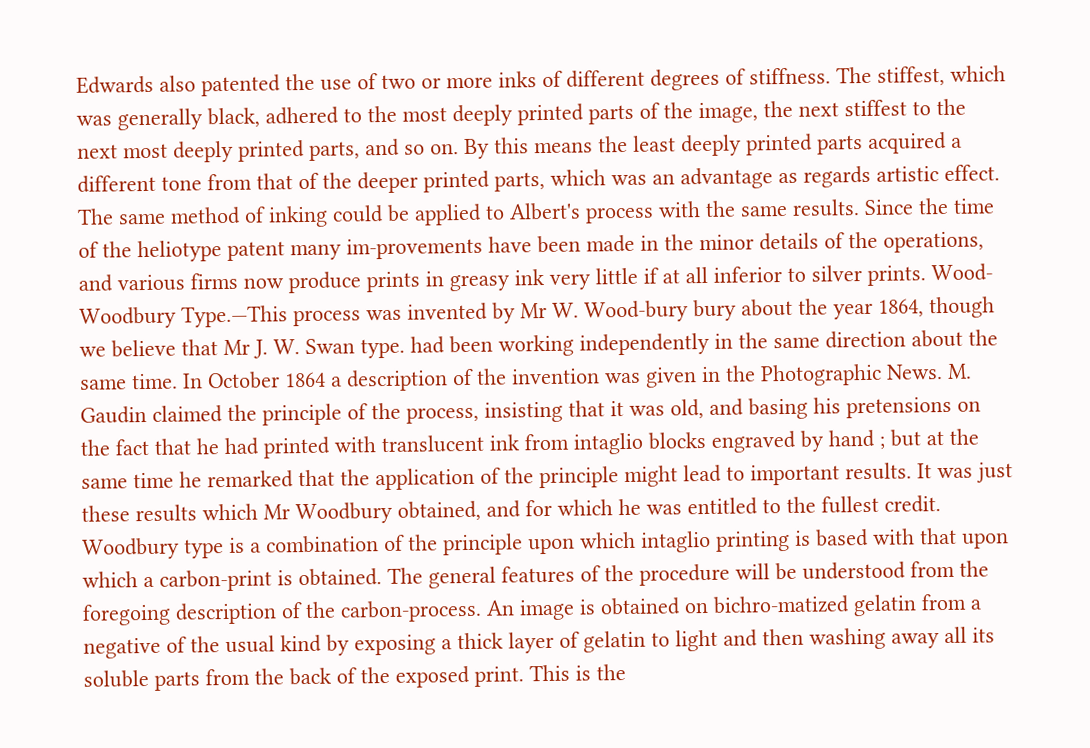Edwards also patented the use of two or more inks of different degrees of stiffness. The stiffest, which was generally black, adhered to the most deeply printed parts of the image, the next stiffest to the next most deeply printed parts, and so on. By this means the least deeply printed parts acquired a different tone from that of the deeper printed parts, which was an advantage as regards artistic effect. The same method of inking could be applied to Albert's process with the same results. Since the time of the heliotype patent many im-provements have been made in the minor details of the operations, and various firms now produce prints in greasy ink very little if at all inferior to silver prints. Wood- Woodbury Type.—This process was invented by Mr W. Wood-bury bury about the year 1864, though we believe that Mr J. W. Swan type. had been working independently in the same direction about the same time. In October 1864 a description of the invention was given in the Photographic News. M. Gaudin claimed the principle of the process, insisting that it was old, and basing his pretensions on the fact that he had printed with translucent ink from intaglio blocks engraved by hand ; but at the same time he remarked that the application of the principle might lead to important results. It was just these results which Mr Woodbury obtained, and for which he was entitled to the fullest credit. Woodbury type is a combination of the principle upon which intaglio printing is based with that upon which a carbon-print is obtained. The general features of the procedure will be understood from the foregoing description of the carbon-process. An image is obtained on bichro-matized gelatin from a negative of the usual kind by exposing a thick layer of gelatin to light and then washing away all its soluble parts from the back of the exposed print. This is the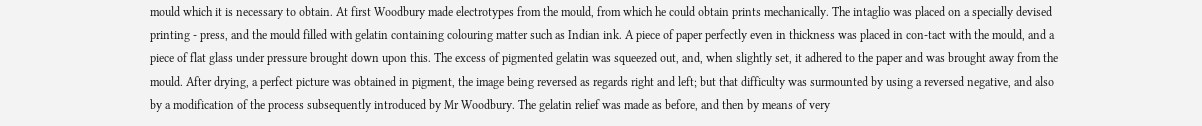mould which it is necessary to obtain. At first Woodbury made electrotypes from the mould, from which he could obtain prints mechanically. The intaglio was placed on a specially devised printing - press, and the mould filled with gelatin containing colouring matter such as Indian ink. A piece of paper perfectly even in thickness was placed in con-tact with the mould, and a piece of flat glass under pressure brought down upon this. The excess of pigmented gelatin was squeezed out, and, when slightly set, it adhered to the paper and was brought away from the mould. After drying, a perfect picture was obtained in pigment, the image being reversed as regards right and left; but that difficulty was surmounted by using a reversed negative, and also by a modification of the process subsequently introduced by Mr Woodbury. The gelatin relief was made as before, and then by means of very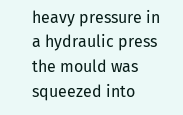heavy pressure in a hydraulic press the mould was squeezed into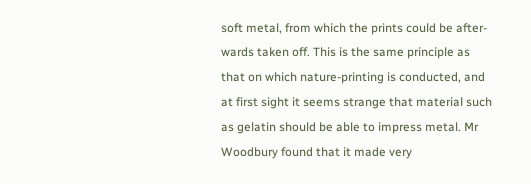soft metal, from which the prints could be after-wards taken off. This is the same principle as that on which nature-printing is conducted, and at first sight it seems strange that material such as gelatin should be able to impress metal. Mr Woodbury found that it made very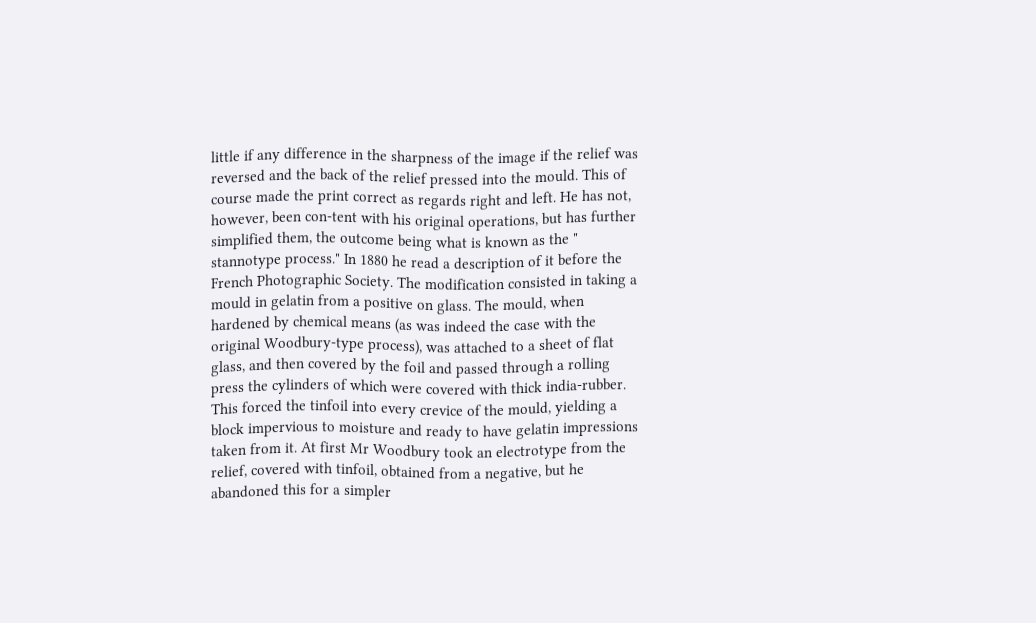little if any difference in the sharpness of the image if the relief was reversed and the back of the relief pressed into the mould. This of course made the print correct as regards right and left. He has not, however, been con-tent with his original operations, but has further simplified them, the outcome being what is known as the " stannotype process." In 1880 he read a description of it before the French Photographic Society. The modification consisted in taking a mould in gelatin from a positive on glass. The mould, when hardened by chemical means (as was indeed the case with the original Woodbury-type process), was attached to a sheet of flat glass, and then covered by the foil and passed through a rolling press the cylinders of which were covered with thick india-rubber. This forced the tinfoil into every crevice of the mould, yielding a block impervious to moisture and ready to have gelatin impressions taken from it. At first Mr Woodbury took an electrotype from the relief, covered with tinfoil, obtained from a negative, but he abandoned this for a simpler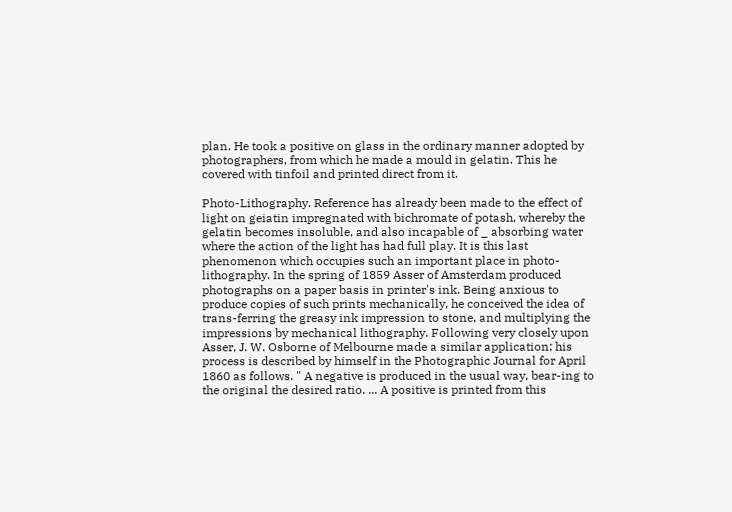plan. He took a positive on glass in the ordinary manner adopted by photographers, from which he made a mould in gelatin. This he covered with tinfoil and printed direct from it.

Photo-Lithography. Reference has already been made to the effect of light on geiatin impregnated with bichromate of potash, whereby the gelatin becomes insoluble, and also incapable of _ absorbing water where the action of the light has had full play. It is this last phenomenon which occupies such an important place in photo-lithography. In the spring of 1859 Asser of Amsterdam produced photographs on a paper basis in printer's ink. Being anxious to produce copies of such prints mechanically, he conceived the idea of trans-ferring the greasy ink impression to stone, and multiplying the impressions by mechanical lithography. Following very closely upon Asser, J. W. Osborne of Melbourne made a similar application; his process is described by himself in the Photographic Journal for April 1860 as follows. " A negative is produced in the usual way, bear-ing to the original the desired ratio. ... A positive is printed from this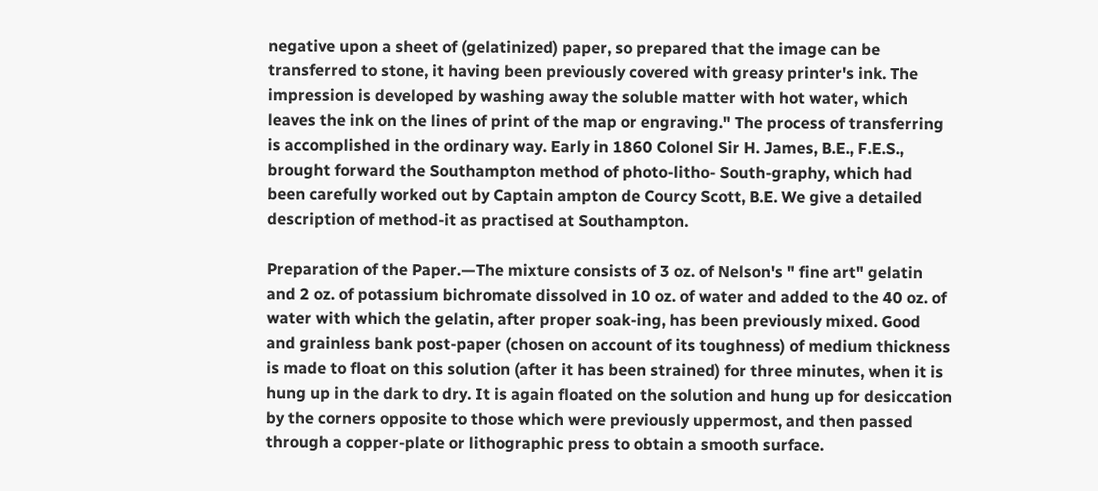negative upon a sheet of (gelatinized) paper, so prepared that the image can be transferred to stone, it having been previously covered with greasy printer's ink. The impression is developed by washing away the soluble matter with hot water, which leaves the ink on the lines of print of the map or engraving." The process of transferring is accomplished in the ordinary way. Early in 1860 Colonel Sir H. James, B.E., F.E.S., brought forward the Southampton method of photo-litho- South-graphy, which had been carefully worked out by Captain ampton de Courcy Scott, B.E. We give a detailed description of method-it as practised at Southampton.

Preparation of the Paper.—The mixture consists of 3 oz. of Nelson's " fine art" gelatin and 2 oz. of potassium bichromate dissolved in 10 oz. of water and added to the 40 oz. of water with which the gelatin, after proper soak-ing, has been previously mixed. Good and grainless bank post-paper (chosen on account of its toughness) of medium thickness is made to float on this solution (after it has been strained) for three minutes, when it is hung up in the dark to dry. It is again floated on the solution and hung up for desiccation by the corners opposite to those which were previously uppermost, and then passed through a copper-plate or lithographic press to obtain a smooth surface.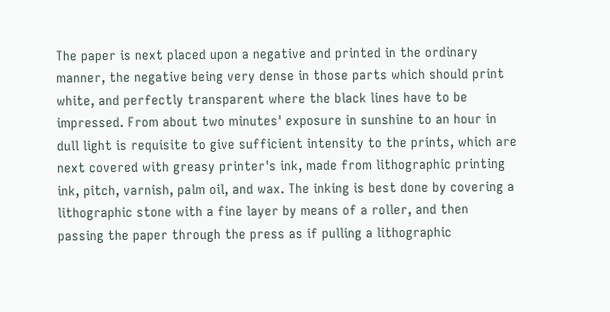The paper is next placed upon a negative and printed in the ordinary manner, the negative being very dense in those parts which should print white, and perfectly transparent where the black lines have to be impressed. From about two minutes' exposure in sunshine to an hour in dull light is requisite to give sufficient intensity to the prints, which are next covered with greasy printer's ink, made from lithographic printing ink, pitch, varnish, palm oil, and wax. The inking is best done by covering a lithographic stone with a fine layer by means of a roller, and then passing the paper through the press as if pulling a lithographic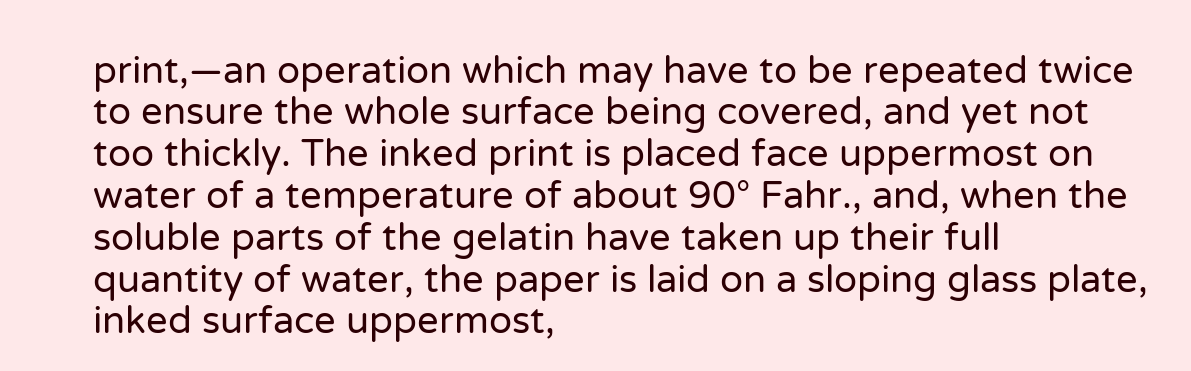print,—an operation which may have to be repeated twice to ensure the whole surface being covered, and yet not too thickly. The inked print is placed face uppermost on water of a temperature of about 90° Fahr., and, when the soluble parts of the gelatin have taken up their full quantity of water, the paper is laid on a sloping glass plate, inked surface uppermost,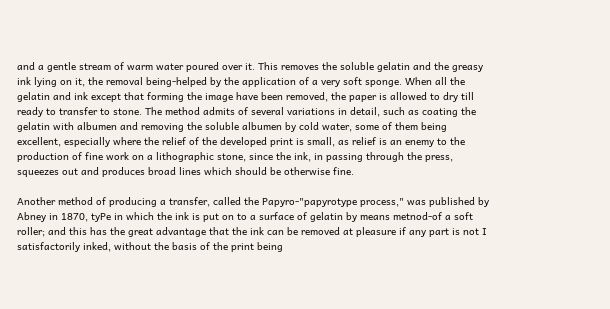and a gentle stream of warm water poured over it. This removes the soluble gelatin and the greasy ink lying on it, the removal being-helped by the application of a very soft sponge. When all the gelatin and ink except that forming the image have been removed, the paper is allowed to dry till ready to transfer to stone. The method admits of several variations in detail, such as coating the gelatin with albumen and removing the soluble albumen by cold water, some of them being excellent, especially where the relief of the developed print is small, as relief is an enemy to the production of fine work on a lithographic stone, since the ink, in passing through the press, squeezes out and produces broad lines which should be otherwise fine.

Another method of producing a transfer, called the Papyro-"papyrotype process," was published by Abney in 1870, tyPe in which the ink is put on to a surface of gelatin by means metnod-of a soft roller; and this has the great advantage that the ink can be removed at pleasure if any part is not I satisfactorily inked, without the basis of the print being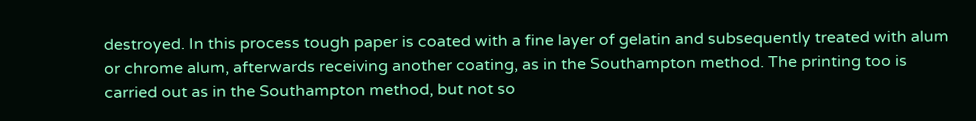destroyed. In this process tough paper is coated with a fine layer of gelatin and subsequently treated with alum or chrome alum, afterwards receiving another coating, as in the Southampton method. The printing too is carried out as in the Southampton method, but not so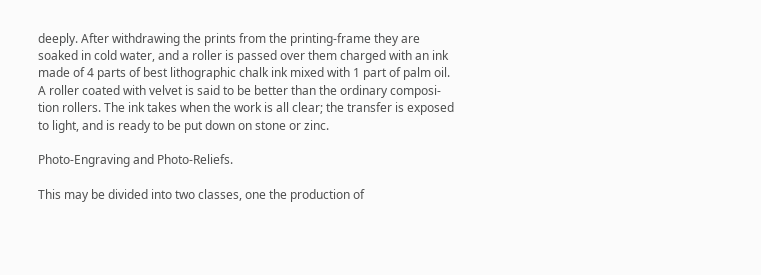deeply. After withdrawing the prints from the printing-frame they are soaked in cold water, and a roller is passed over them charged with an ink made of 4 parts of best lithographic chalk ink mixed with 1 part of palm oil. A roller coated with velvet is said to be better than the ordinary composi-tion rollers. The ink takes when the work is all clear; the transfer is exposed to light, and is ready to be put down on stone or zinc.

Photo-Engraving and Photo-Reliefs.

This may be divided into two classes, one the production of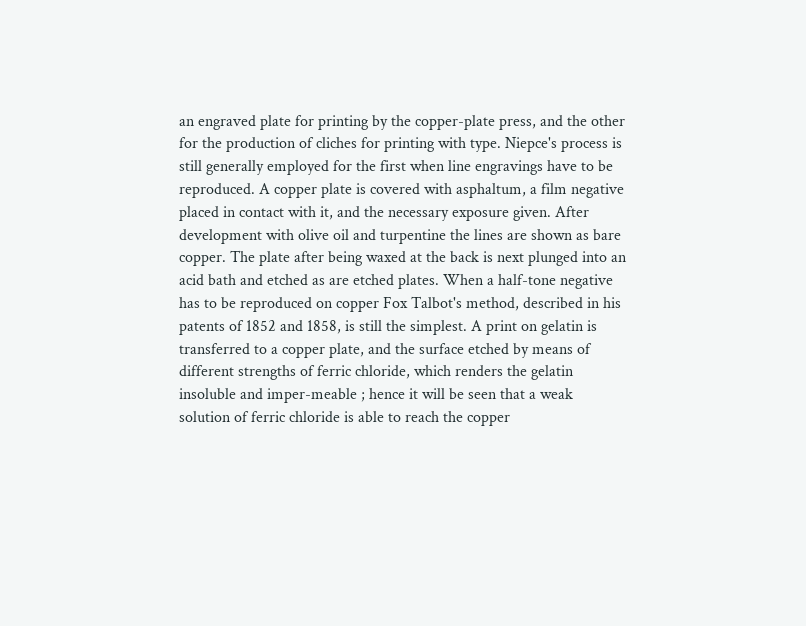an engraved plate for printing by the copper-plate press, and the other for the production of cliches for printing with type. Niepce's process is still generally employed for the first when line engravings have to be reproduced. A copper plate is covered with asphaltum, a film negative placed in contact with it, and the necessary exposure given. After development with olive oil and turpentine the lines are shown as bare copper. The plate after being waxed at the back is next plunged into an acid bath and etched as are etched plates. When a half-tone negative has to be reproduced on copper Fox Talbot's method, described in his patents of 1852 and 1858, is still the simplest. A print on gelatin is transferred to a copper plate, and the surface etched by means of different strengths of ferric chloride, which renders the gelatin insoluble and imper-meable ; hence it will be seen that a weak solution of ferric chloride is able to reach the copper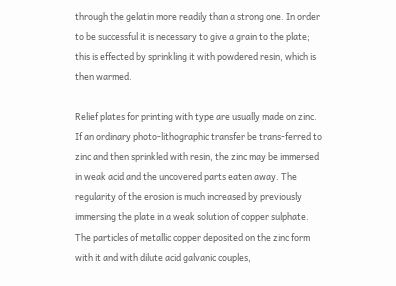through the gelatin more readily than a strong one. In order to be successful it is necessary to give a grain to the plate; this is effected by sprinkling it with powdered resin, which is then warmed.

Relief plates for printing with type are usually made on zinc. If an ordinary photo-lithographic transfer be trans-ferred to zinc and then sprinkled with resin, the zinc may be immersed in weak acid and the uncovered parts eaten away. The regularity of the erosion is much increased by previously immersing the plate in a weak solution of copper sulphate. The particles of metallic copper deposited on the zinc form with it and with dilute acid galvanic couples,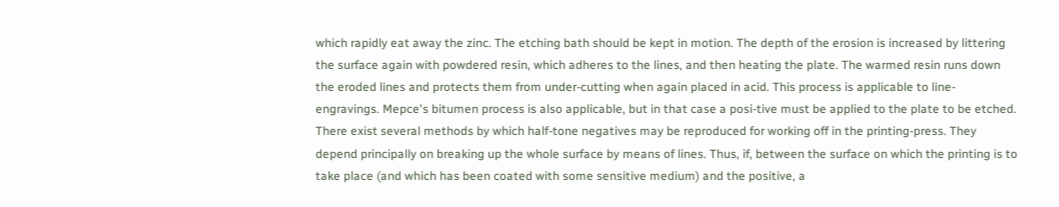which rapidly eat away the zinc. The etching bath should be kept in motion. The depth of the erosion is increased by littering the surface again with powdered resin, which adheres to the lines, and then heating the plate. The warmed resin runs down the eroded lines and protects them from under-cutting when again placed in acid. This process is applicable to line-engravings. Mepce's bitumen process is also applicable, but in that case a posi-tive must be applied to the plate to be etched. There exist several methods by which half-tone negatives may be reproduced for working off in the printing-press. They depend principally on breaking up the whole surface by means of lines. Thus, if, between the surface on which the printing is to take place (and which has been coated with some sensitive medium) and the positive, a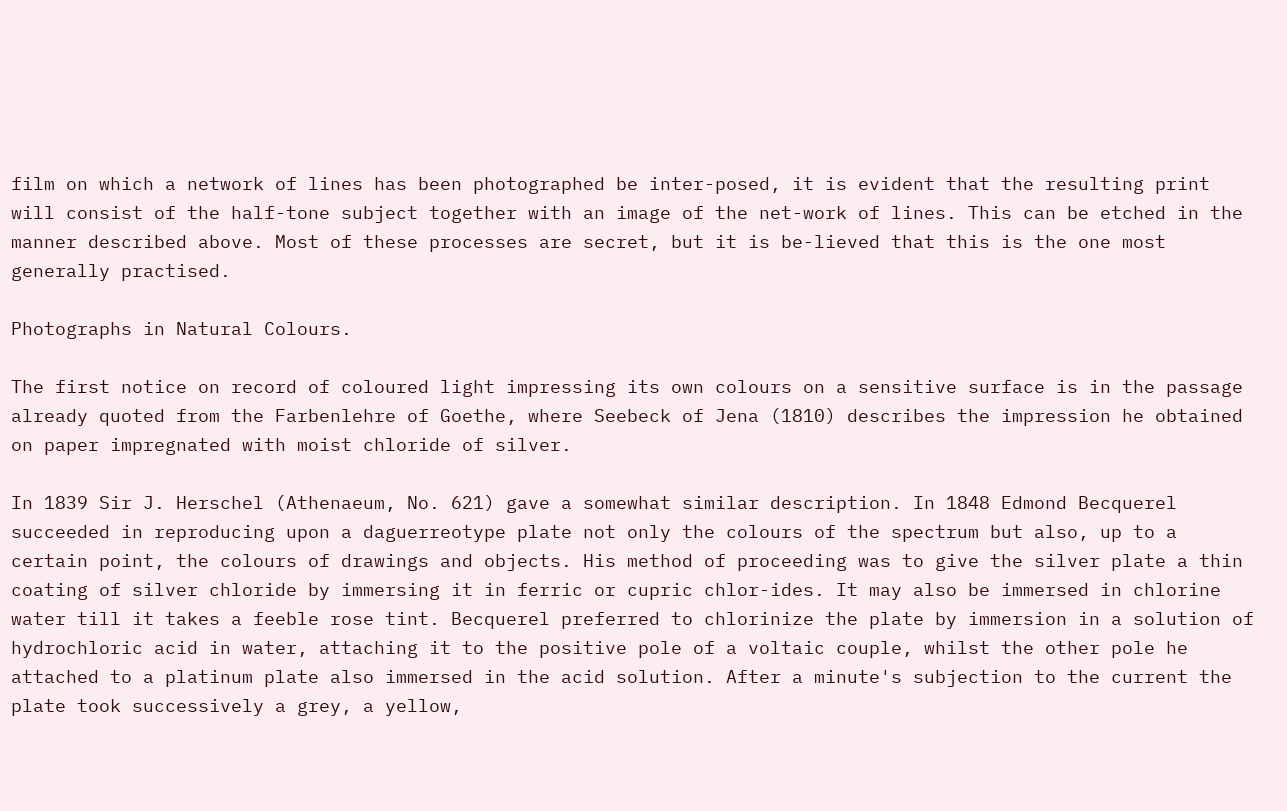film on which a network of lines has been photographed be inter-posed, it is evident that the resulting print will consist of the half-tone subject together with an image of the net-work of lines. This can be etched in the manner described above. Most of these processes are secret, but it is be-lieved that this is the one most generally practised.

Photographs in Natural Colours.

The first notice on record of coloured light impressing its own colours on a sensitive surface is in the passage already quoted from the Farbenlehre of Goethe, where Seebeck of Jena (1810) describes the impression he obtained on paper impregnated with moist chloride of silver.

In 1839 Sir J. Herschel (Athenaeum, No. 621) gave a somewhat similar description. In 1848 Edmond Becquerel succeeded in reproducing upon a daguerreotype plate not only the colours of the spectrum but also, up to a certain point, the colours of drawings and objects. His method of proceeding was to give the silver plate a thin coating of silver chloride by immersing it in ferric or cupric chlor-ides. It may also be immersed in chlorine water till it takes a feeble rose tint. Becquerel preferred to chlorinize the plate by immersion in a solution of hydrochloric acid in water, attaching it to the positive pole of a voltaic couple, whilst the other pole he attached to a platinum plate also immersed in the acid solution. After a minute's subjection to the current the plate took successively a grey, a yellow,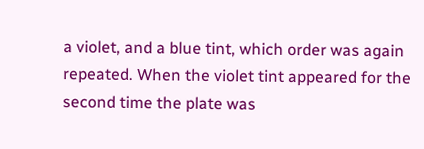a violet, and a blue tint, which order was again repeated. When the violet tint appeared for the second time the plate was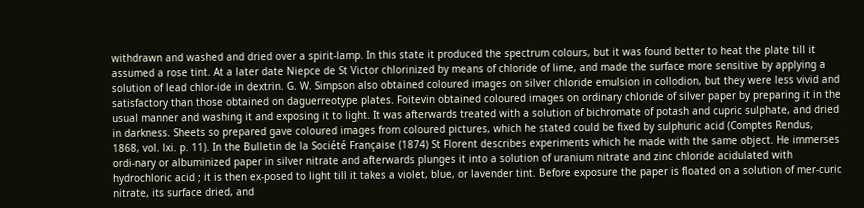withdrawn and washed and dried over a spirit-lamp. In this state it produced the spectrum colours, but it was found better to heat the plate till it assumed a rose tint. At a later date Niepce de St Victor chlorinized by means of chloride of lime, and made the surface more sensitive by applying a solution of lead chlor-ide in dextrin. G. W. Simpson also obtained coloured images on silver chloride emulsion in collodion, but they were less vivid and satisfactory than those obtained on daguerreotype plates. Foitevin obtained coloured images on ordinary chloride of silver paper by preparing it in the usual manner and washing it and exposing it to light. It was afterwards treated with a solution of bichromate of potash and cupric sulphate, and dried in darkness. Sheets so prepared gave coloured images from coloured pictures, which he stated could be fixed by sulphuric acid (Comptes Rendus, 1868, vol. lxi. p. 11). In the Bulletin de la Société Française (1874) St Florent describes experiments which he made with the same object. He immerses ordi-nary or albuminized paper in silver nitrate and afterwards plunges it into a solution of uranium nitrate and zinc chloride acidulated with hydrochloric acid ; it is then ex-posed to light till it takes a violet, blue, or lavender tint. Before exposure the paper is floated on a solution of mer-curic nitrate, its surface dried, and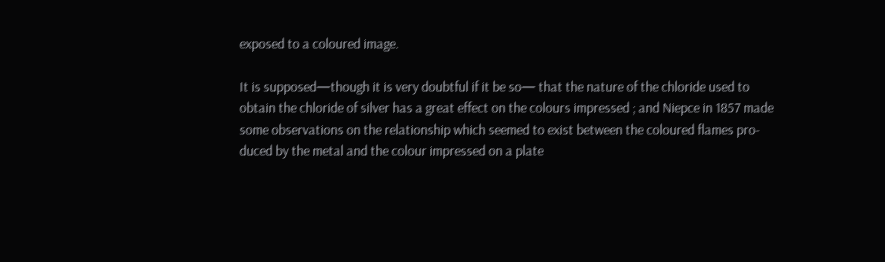exposed to a coloured image.

It is supposed—though it is very doubtful if it be so— that the nature of the chloride used to obtain the chloride of silver has a great effect on the colours impressed ; and Niepce in 1857 made some observations on the relationship which seemed to exist between the coloured flames pro-duced by the metal and the colour impressed on a plate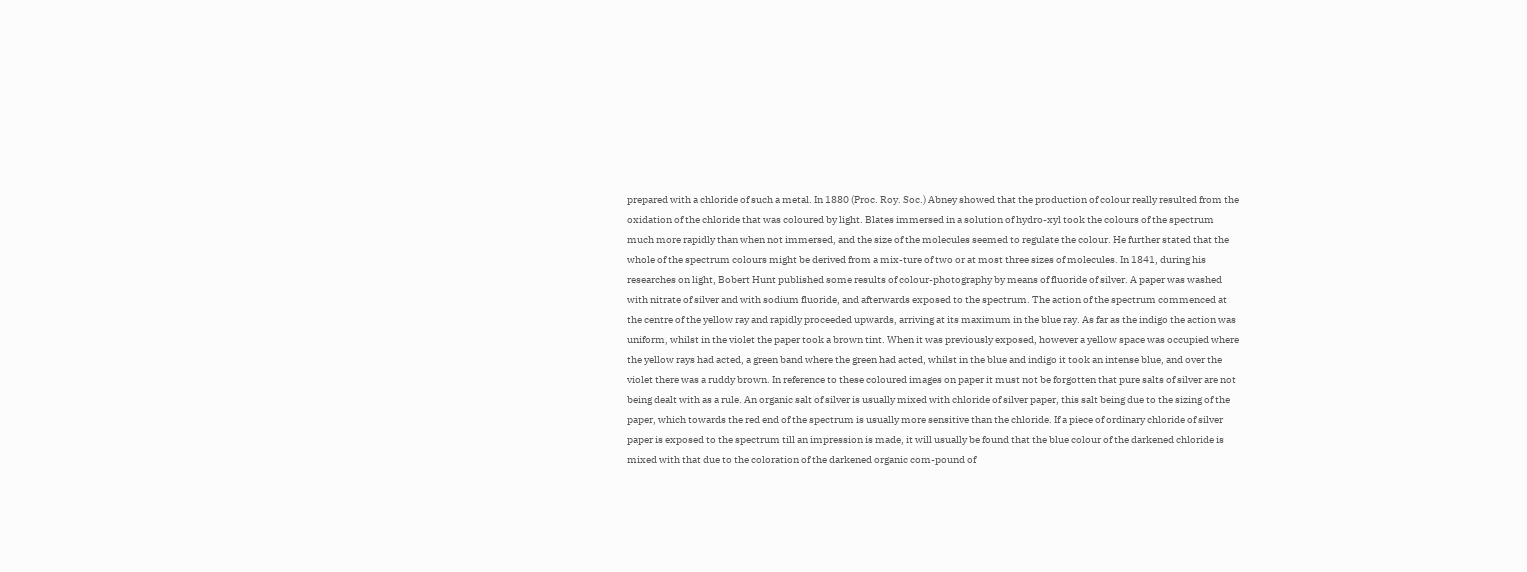prepared with a chloride of such a metal. In 1880 (Proc. Roy. Soc.) Abney showed that the production of colour really resulted from the oxidation of the chloride that was coloured by light. Blates immersed in a solution of hydro-xyl took the colours of the spectrum much more rapidly than when not immersed, and the size of the molecules seemed to regulate the colour. He further stated that the whole of the spectrum colours might be derived from a mix-ture of two or at most three sizes of molecules. In 1841, during his researches on light, Bobert Hunt published some results of colour-photography by means of fluoride of silver. A paper was washed with nitrate of silver and with sodium fluoride, and afterwards exposed to the spectrum. The action of the spectrum commenced at the centre of the yellow ray and rapidly proceeded upwards, arriving at its maximum in the blue ray. As far as the indigo the action was uniform, whilst in the violet the paper took a brown tint. When it was previously exposed, however a yellow space was occupied where the yellow rays had acted, a green band where the green had acted, whilst in the blue and indigo it took an intense blue, and over the violet there was a ruddy brown. In reference to these coloured images on paper it must not be forgotten that pure salts of silver are not being dealt with as a rule. An organic salt of silver is usually mixed with chloride of silver paper, this salt being due to the sizing of the paper, which towards the red end of the spectrum is usually more sensitive than the chloride. If a piece of ordinary chloride of silver paper is exposed to the spectrum till an impression is made, it will usually be found that the blue colour of the darkened chloride is mixed with that due to the coloration of the darkened organic com-pound of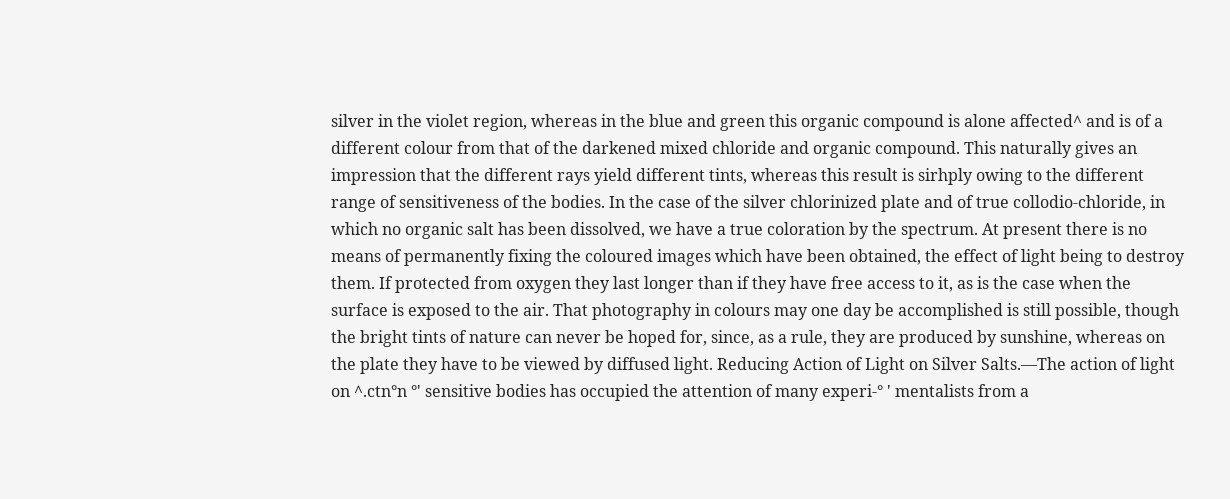silver in the violet region, whereas in the blue and green this organic compound is alone affected^ and is of a different colour from that of the darkened mixed chloride and organic compound. This naturally gives an impression that the different rays yield different tints, whereas this result is sirhply owing to the different range of sensitiveness of the bodies. In the case of the silver chlorinized plate and of true collodio-chloride, in which no organic salt has been dissolved, we have a true coloration by the spectrum. At present there is no means of permanently fixing the coloured images which have been obtained, the effect of light being to destroy them. If protected from oxygen they last longer than if they have free access to it, as is the case when the surface is exposed to the air. That photography in colours may one day be accomplished is still possible, though the bright tints of nature can never be hoped for, since, as a rule, they are produced by sunshine, whereas on the plate they have to be viewed by diffused light. Reducing Action of Light on Silver Salts.—The action of light on ^.ctn°n °' sensitive bodies has occupied the attention of many experi-° ' mentalists from a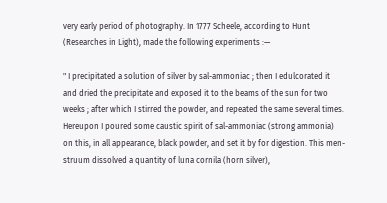very early period of photography. In 1777 Scheele, according to Hunt (Researches in Light), made the following experiments :—

" I precipitated a solution of silver by sal-ammoniac ; then I edulcorated it and dried the precipitate and exposed it to the beams of the sun for two weeks ; after which I stirred the powder, and repeated the same several times. Hereupon I poured some caustic spirit of sal-ammoniac (strong ammonia) on this, in all appearance, black powder, and set it by for digestion. This men-struum dissolved a quantity of luna cornila (horn silver),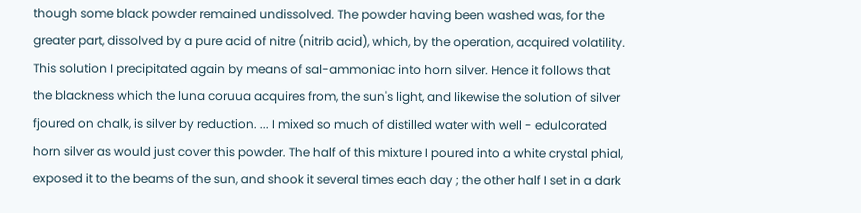though some black powder remained undissolved. The powder having been washed was, for the greater part, dissolved by a pure acid of nitre (nitrib acid), which, by the operation, acquired volatility. This solution I precipitated again by means of sal-ammoniac into horn silver. Hence it follows that the blackness which the luna coruua acquires from, the sun's light, and likewise the solution of silver fjoured on chalk, is silver by reduction. ... I mixed so much of distilled water with well - edulcorated horn silver as would just cover this powder. The half of this mixture I poured into a white crystal phial, exposed it to the beams of the sun, and shook it several times each day ; the other half I set in a dark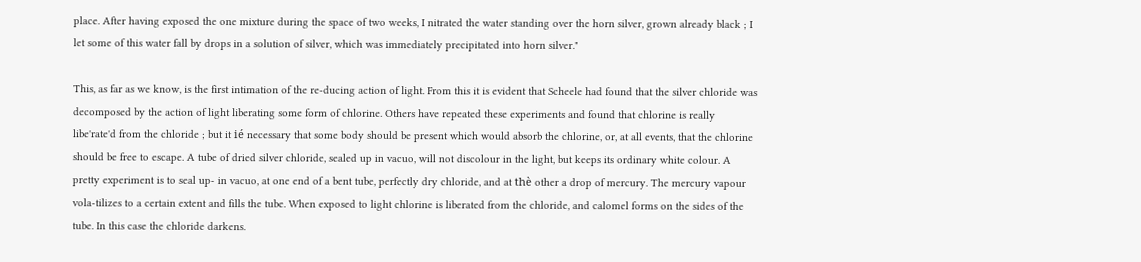place. After having exposed the one mixture during the space of two weeks, I nitrated the water standing over the horn silver, grown already black ; I let some of this water fall by drops in a solution of silver, which was immediately precipitated into horn silver."

This, as far as we know, is the first intimation of the re-ducing action of light. From this it is evident that Scheele had found that the silver chloride was decomposed by the action of light liberating some form of chlorine. Others have repeated these experiments and found that chlorine is really libe'rate'd from the chloride ; but it ié necessary that some body should be present which would absorb the chlorine, or, at all events, that the chlorine should be free to escape. A tube of dried silver chloride, sealed up in vacuo, will not discolour in the light, but keeps its ordinary white colour. A pretty experiment is to seal up- in vacuo, at one end of a bent tube, perfectly dry chloride, and at thè other a drop of mercury. The mercury vapour vola-tilizes to a certain extent and fills the tube. When exposed to light chlorine is liberated from the chloride, and calomel forms on the sides of the tube. In this case the chloride darkens.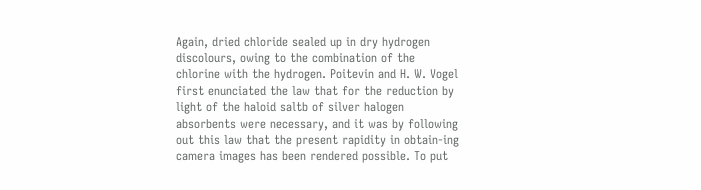Again, dried chloride sealed up in dry hydrogen discolours, owing to the combination of the chlorine with the hydrogen. Poitevin and H. W. Vogel first enunciated the law that for the reduction by light of the haloid saltb of silver halogen absorbents were necessary, and it was by following out this law that the present rapidity in obtain-ing camera images has been rendered possible. To put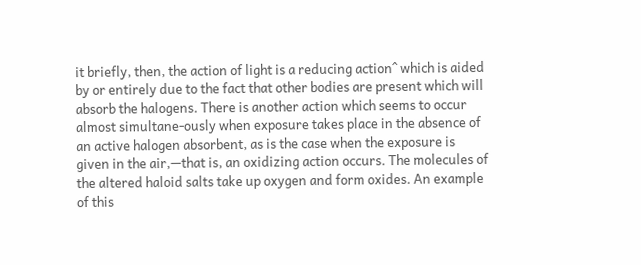it briefly, then, the action of light is a reducing action^ which is aided by or entirely due to the fact that other bodies are present which will absorb the halogens. There is another action which seems to occur almost simultane-ously when exposure takes place in the absence of an active halogen absorbent, as is the case when the exposure is given in the air,—that is, an oxidizing action occurs. The molecules of the altered haloid salts take up oxygen and form oxides. An example of this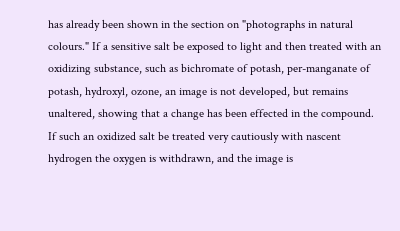has already been shown in the section on "photographs in natural colours." If a sensitive salt be exposed to light and then treated with an oxidizing substance, such as bichromate of potash, per-manganate of potash, hydroxyl, ozone, an image is not developed, but remains unaltered, showing that a change has been effected in the compound. If such an oxidized salt be treated very cautiously with nascent hydrogen the oxygen is withdrawn, and the image is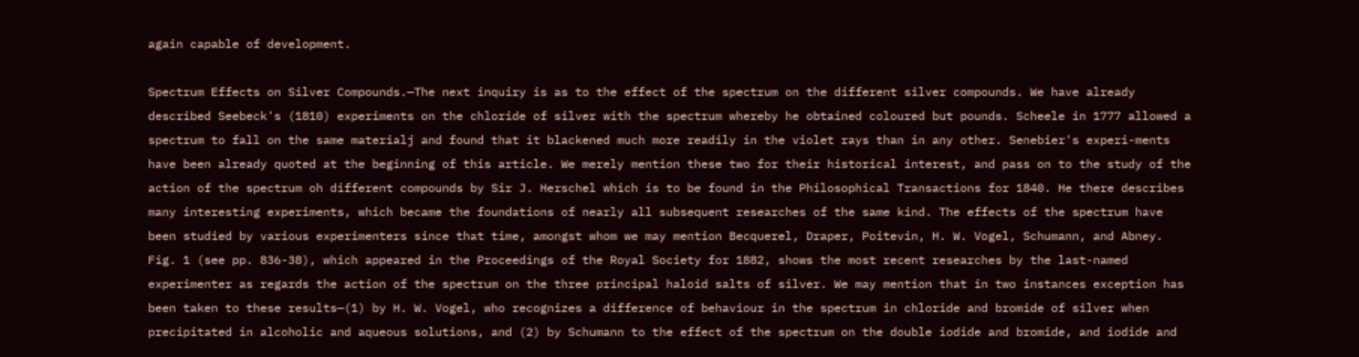again capable of development.

Spectrum Effects on Silver Compounds.—The next inquiry is as to the effect of the spectrum on the different silver compounds. We have already described Seebeck's (1810) experiments on the chloride of silver with the spectrum whereby he obtained coloured but pounds. Scheele in 1777 allowed a spectrum to fall on the same materialj and found that it blackened much more readily in the violet rays than in any other. Senebier's experi-ments have been already quoted at the beginning of this article. We merely mention these two for their historical interest, and pass on to the study of the action of the spectrum oh different compounds by Sir J. Herschel which is to be found in the Philosophical Transactions for 1840. He there describes many interesting experiments, which became the foundations of nearly all subsequent researches of the same kind. The effects of the spectrum have been studied by various experimenters since that time, amongst whom we may mention Becquerel, Draper, Poitevin, H. W. Vogel, Schumann, and Abney. Fig. 1 (see pp. 836-38), which appeared in the Proceedings of the Royal Society for 1882, shows the most recent researches by the last-named experimenter as regards the action of the spectrum on the three principal haloid salts of silver. We may mention that in two instances exception has been taken to these results—(1) by H. W. Vogel, who recognizes a difference of behaviour in the spectrum in chloride and bromide of silver when precipitated in alcoholic and aqueous solutions, and (2) by Schumann to the effect of the spectrum on the double iodide and bromide, and iodide and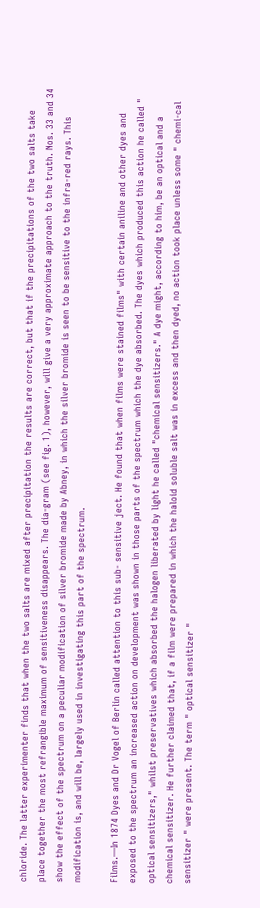chloride. The latter experimenter finds that when the two salts are mixed after precipitation the results are correct, but that if the precipitations of the two salts take place together the most refrangible maximum of sensitiveness disappears. The dia-gram (see fig. 1), however, will give a very approximate approach to the truth. Nos. 33 and 34 show the effect of the spectrum on a peculiar modification of silver bromide made by Abney, in which the silver bromide is seen to be sensitive to the infra-red rays. This modification is, and will be, largely used in investigating this part of the spectrum.

Films.—In 1874 Dyes and Dr Vogel of Berlin called attention to this sub- sensitive ject. He found that when films were stained films" with certain aniline and other dyes and exposed to the spectrum an increased action on development was shown in those parts of the spectrum which the dye absorbed. The dyes which produced this action he called " optical sensitizers," whilst preservatives which absorbed the halogen liberated by light he called "chemical sensitizers." A dye might, according to him, be an optical and a chemical sensitizer. He further claimed that, if a film were prepared in which the haloid soluble salt was in excess and then dyed, no action took place unless some " chemi-cal sensitizer " were present. The term " optical sensitizer "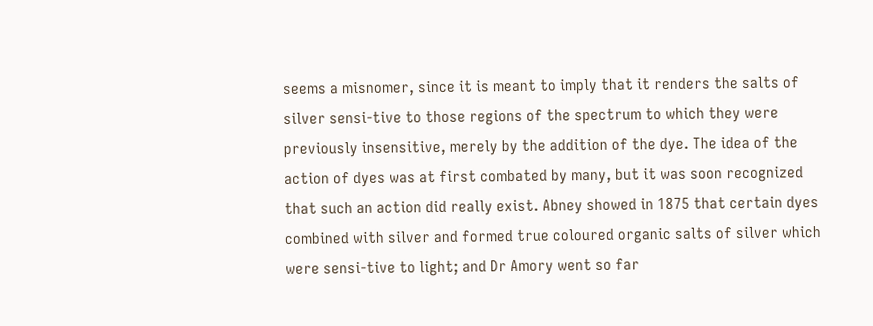seems a misnomer, since it is meant to imply that it renders the salts of silver sensi-tive to those regions of the spectrum to which they were previously insensitive, merely by the addition of the dye. The idea of the action of dyes was at first combated by many, but it was soon recognized that such an action did really exist. Abney showed in 1875 that certain dyes combined with silver and formed true coloured organic salts of silver which were sensi-tive to light; and Dr Amory went so far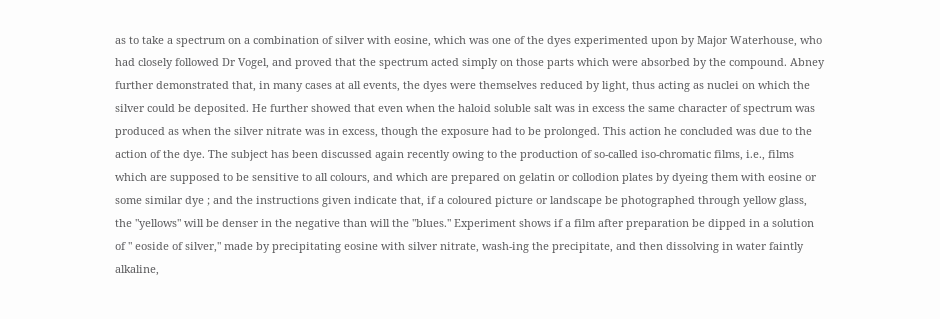as to take a spectrum on a combination of silver with eosine, which was one of the dyes experimented upon by Major Waterhouse, who had closely followed Dr Vogel, and proved that the spectrum acted simply on those parts which were absorbed by the compound. Abney further demonstrated that, in many cases at all events, the dyes were themselves reduced by light, thus acting as nuclei on which the silver could be deposited. He further showed that even when the haloid soluble salt was in excess the same character of spectrum was produced as when the silver nitrate was in excess, though the exposure had to be prolonged. This action he concluded was due to the action of the dye. The subject has been discussed again recently owing to the production of so-called iso-chromatic films, i.e., films which are supposed to be sensitive to all colours, and which are prepared on gelatin or collodion plates by dyeing them with eosine or some similar dye ; and the instructions given indicate that, if a coloured picture or landscape be photographed through yellow glass, the "yellows" will be denser in the negative than will the "blues." Experiment shows if a film after preparation be dipped in a solution of " eoside of silver," made by precipitating eosine with silver nitrate, wash-ing the precipitate, and then dissolving in water faintly alkaline,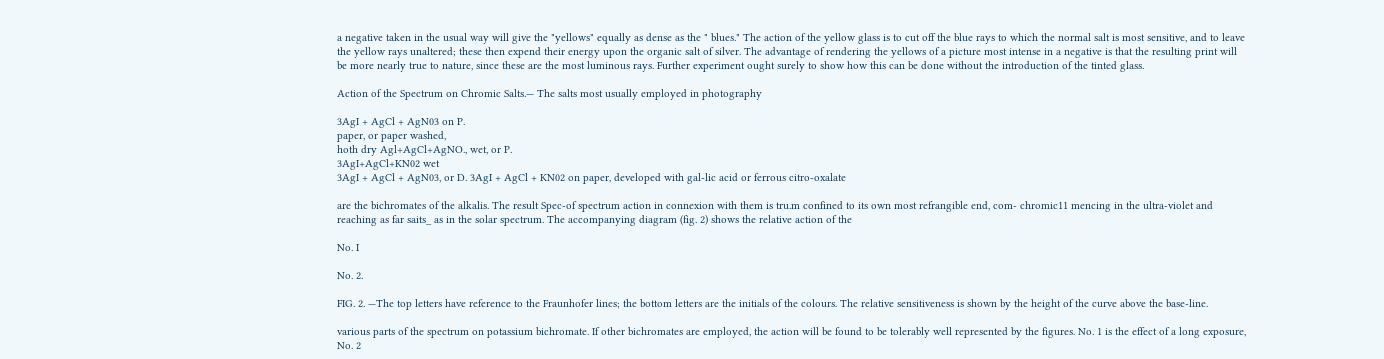a negative taken in the usual way will give the "yellows" equally as dense as the " blues." The action of the yellow glass is to cut off the blue rays to which the normal salt is most sensitive, and to leave the yellow rays unaltered; these then expend their energy upon the organic salt of silver. The advantage of rendering the yellows of a picture most intense in a negative is that the resulting print will be more nearly true to nature, since these are the most luminous rays. Further experiment ought surely to show how this can be done without the introduction of the tinted glass.

Action of the Spectrum on Chromic Salts.— The salts most usually employed in photography

3AgI + AgCl + AgN03 on P.
paper, or paper washed,
hoth dry Agl+AgCl+AgNO., wet, or P.
3AgI+AgCl+KN02 wet
3AgI + AgCl + AgN03, or D. 3AgI + AgCl + KN02 on paper, developed with gal-lic acid or ferrous citro-oxalate

are the bichromates of the alkalis. The result Spec-of spectrum action in connexion with them is tru.m confined to its own most refrangible end, com- chromic11 mencing in the ultra-violet and reaching as far saits_ as in the solar spectrum. The accompanying diagram (fig. 2) shows the relative action of the

No. I

No. 2.

FIG. 2. —The top letters have reference to the Fraunhofer lines; the bottom letters are the initials of the colours. The relative sensitiveness is shown by the height of the curve above the base-line.

various parts of the spectrum on potassium bichromate. If other bichromates are employed, the action will be found to be tolerably well represented by the figures. No. 1 is the effect of a long exposure, No. 2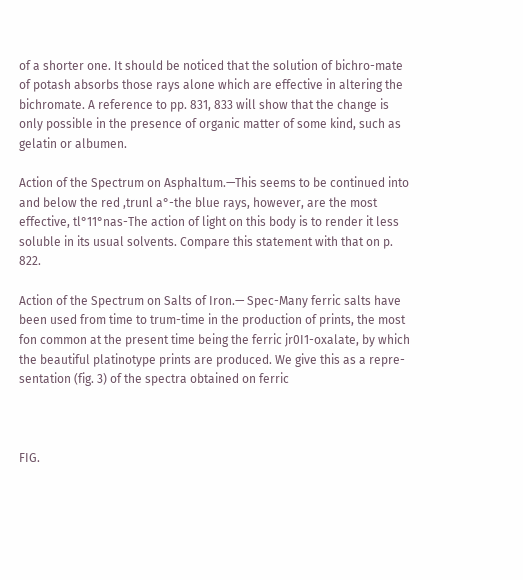of a shorter one. It should be noticed that the solution of bichro-mate of potash absorbs those rays alone which are effective in altering the bichromate. A reference to pp. 831, 833 will show that the change is only possible in the presence of organic matter of some kind, such as gelatin or albumen.

Action of the Spectrum on Asphaltum.—This seems to be continued into and below the red ,trunl a°-the blue rays, however, are the most effective, tl°11°nas-The action of light on this body is to render it less soluble in its usual solvents. Compare this statement with that on p. 822.

Action of the Spectrum on Salts of Iron.— Spec-Many ferric salts have been used from time to trum-time in the production of prints, the most fon common at the present time being the ferric jr0I1-oxalate, by which the beautiful platinotype prints are produced. We give this as a repre-sentation (fig. 3) of the spectra obtained on ferric



FIG.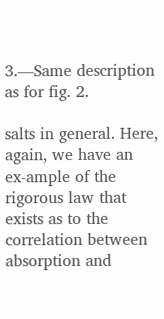3.—Same description as for fig. 2.

salts in general. Here, again, we have an ex-ample of the rigorous law that exists as to the correlation between absorption and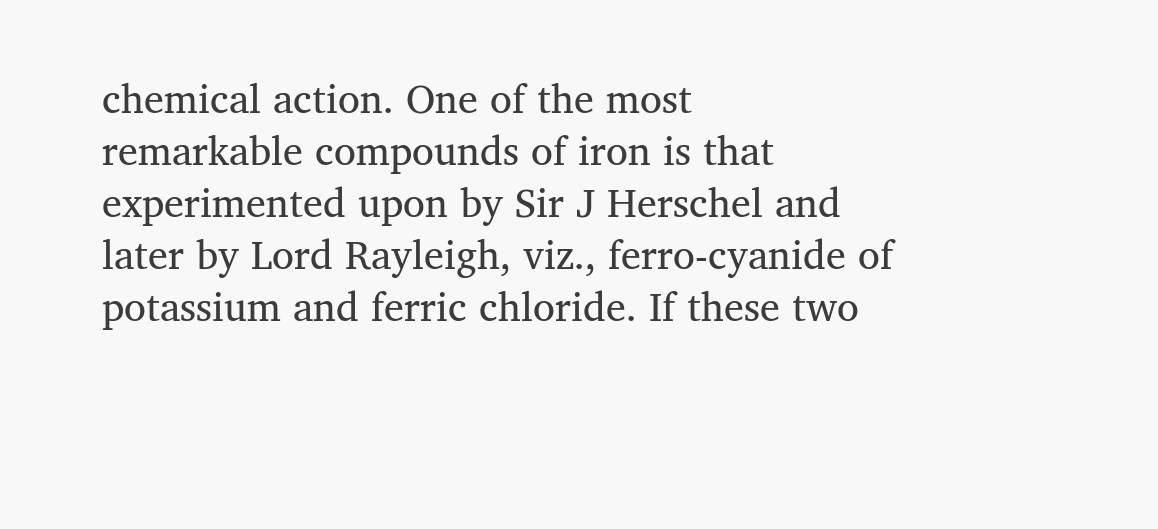chemical action. One of the most remarkable compounds of iron is that experimented upon by Sir J Herschel and later by Lord Rayleigh, viz., ferro-cyanide of potassium and ferric chloride. If these two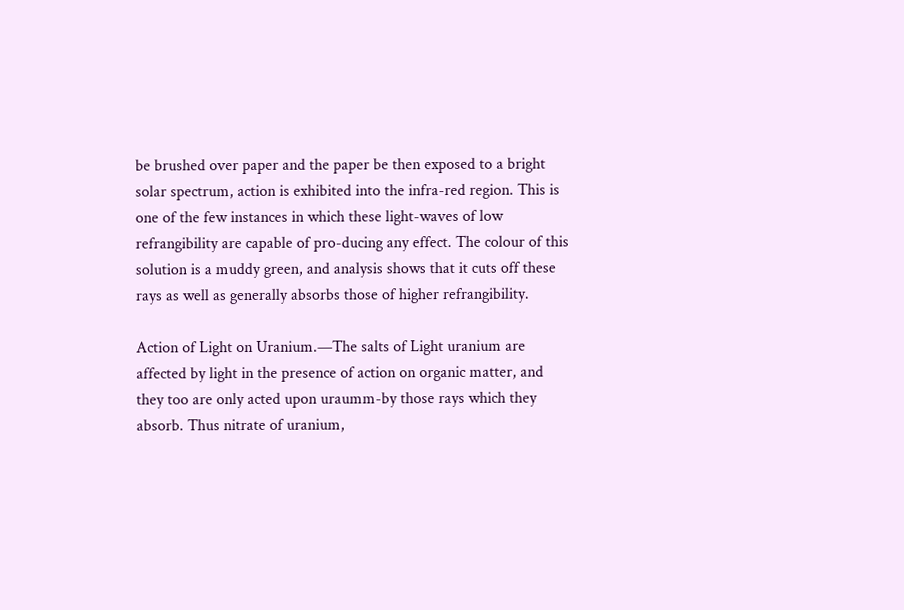be brushed over paper and the paper be then exposed to a bright solar spectrum, action is exhibited into the infra-red region. This is one of the few instances in which these light-waves of low refrangibility are capable of pro-ducing any effect. The colour of this solution is a muddy green, and analysis shows that it cuts off these rays as well as generally absorbs those of higher refrangibility.

Action of Light on Uranium.—The salts of Light uranium are affected by light in the presence of action on organic matter, and they too are only acted upon uraumm-by those rays which they absorb. Thus nitrate of uranium,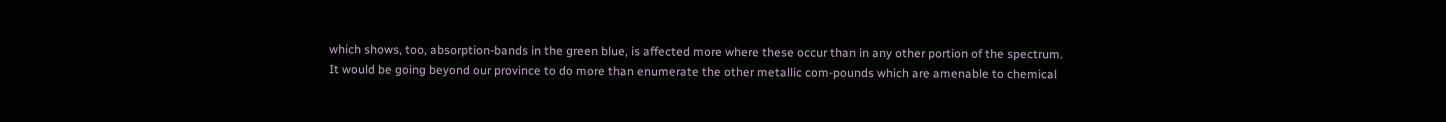which shows, too, absorption-bands in the green blue, is affected more where these occur than in any other portion of the spectrum.
It would be going beyond our province to do more than enumerate the other metallic com-pounds which are amenable to chemical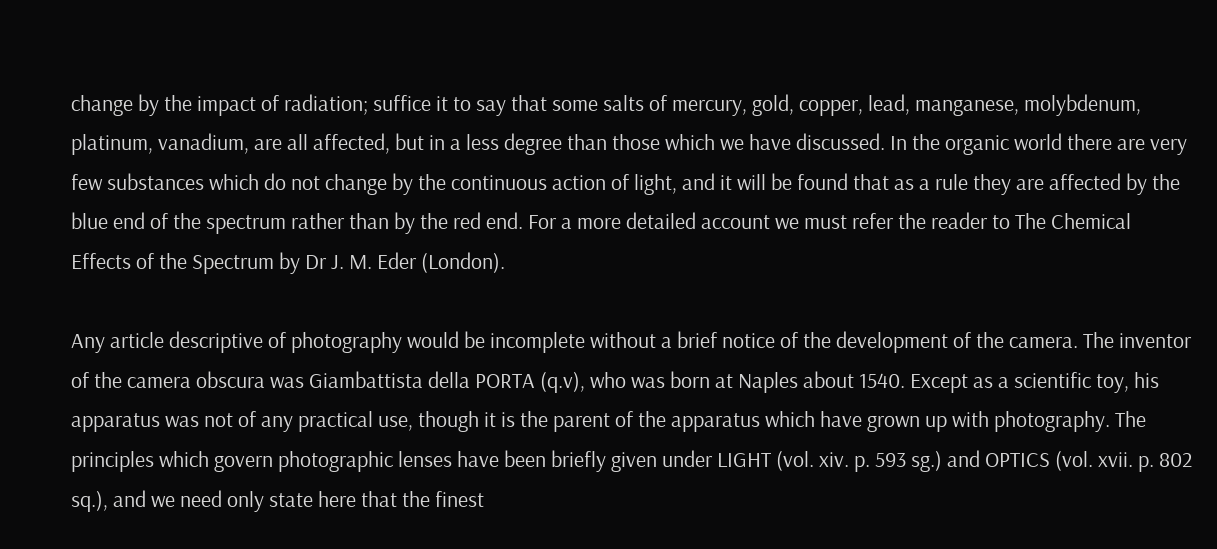change by the impact of radiation; suffice it to say that some salts of mercury, gold, copper, lead, manganese, molybdenum, platinum, vanadium, are all affected, but in a less degree than those which we have discussed. In the organic world there are very few substances which do not change by the continuous action of light, and it will be found that as a rule they are affected by the blue end of the spectrum rather than by the red end. For a more detailed account we must refer the reader to The Chemical Effects of the Spectrum by Dr J. M. Eder (London).

Any article descriptive of photography would be incomplete without a brief notice of the development of the camera. The inventor of the camera obscura was Giambattista della PORTA (q.v), who was born at Naples about 1540. Except as a scientific toy, his apparatus was not of any practical use, though it is the parent of the apparatus which have grown up with photography. The principles which govern photographic lenses have been briefly given under LIGHT (vol. xiv. p. 593 sg.) and OPTICS (vol. xvii. p. 802 sq.), and we need only state here that the finest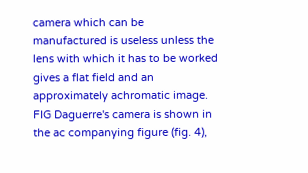camera which can be manufactured is useless unless the lens with which it has to be worked gives a flat field and an approximately achromatic image. FIG Daguerre's camera is shown in the ac companying figure (fig. 4),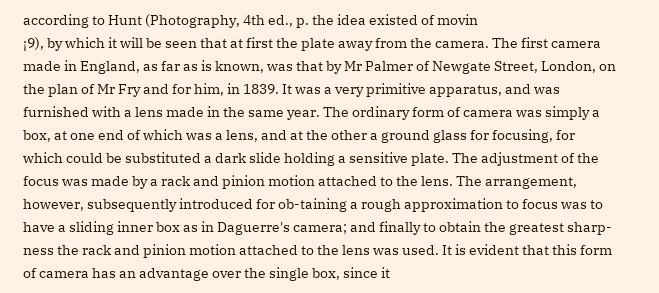according to Hunt (Photography, 4th ed., p. the idea existed of movin
¡9), by which it will be seen that at first the plate away from the camera. The first camera made in England, as far as is known, was that by Mr Palmer of Newgate Street, London, on the plan of Mr Fry and for him, in 1839. It was a very primitive apparatus, and was furnished with a lens made in the same year. The ordinary form of camera was simply a box, at one end of which was a lens, and at the other a ground glass for focusing, for which could be substituted a dark slide holding a sensitive plate. The adjustment of the focus was made by a rack and pinion motion attached to the lens. The arrangement, however, subsequently introduced for ob-taining a rough approximation to focus was to have a sliding inner box as in Daguerre's camera; and finally to obtain the greatest sharp-ness the rack and pinion motion attached to the lens was used. It is evident that this form of camera has an advantage over the single box, since it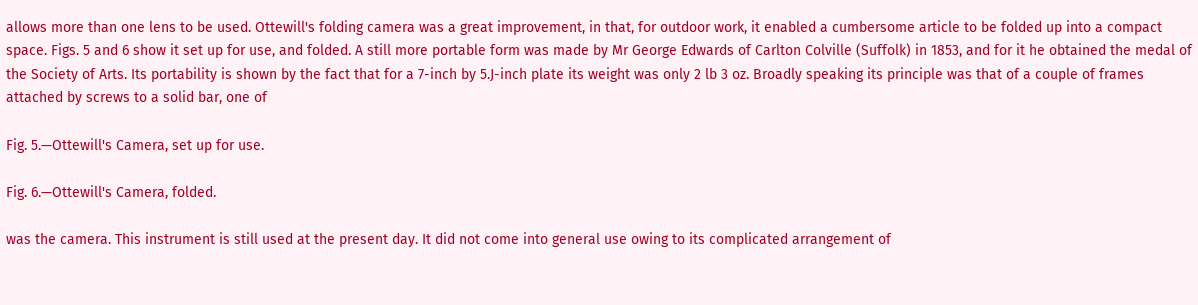allows more than one lens to be used. Ottewill's folding camera was a great improvement, in that, for outdoor work, it enabled a cumbersome article to be folded up into a compact space. Figs. 5 and 6 show it set up for use, and folded. A still more portable form was made by Mr George Edwards of Carlton Colville (Suffolk) in 1853, and for it he obtained the medal of the Society of Arts. Its portability is shown by the fact that for a 7-inch by 5.J-inch plate its weight was only 2 lb 3 oz. Broadly speaking its principle was that of a couple of frames attached by screws to a solid bar, one of

Fig. 5.—Ottewill's Camera, set up for use.

Fig. 6.—Ottewill's Camera, folded.

was the camera. This instrument is still used at the present day. It did not come into general use owing to its complicated arrangement of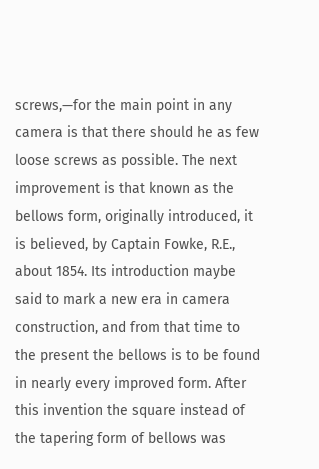screws,—for the main point in any camera is that there should he as few loose screws as possible. The next improvement is that known as the bellows form, originally introduced, it is believed, by Captain Fowke, R.E., about 1854. Its introduction maybe said to mark a new era in camera construction, and from that time to the present the bellows is to be found in nearly every improved form. After this invention the square instead of the tapering form of bellows was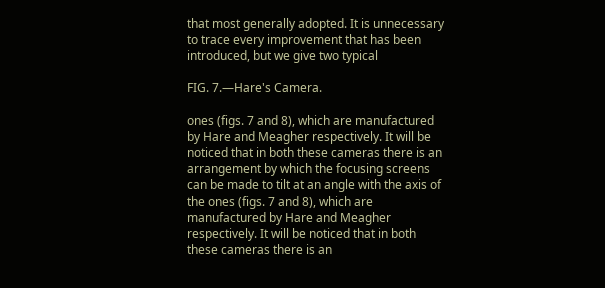that most generally adopted. It is unnecessary to trace every improvement that has been introduced, but we give two typical

FIG. 7.—Hare's Camera.

ones (figs. 7 and 8), which are manufactured by Hare and Meagher respectively. It will be noticed that in both these cameras there is an arrangement by which the focusing screens can be made to tilt at an angle with the axis of the ones (figs. 7 and 8), which are manufactured by Hare and Meagher respectively. It will be noticed that in both these cameras there is an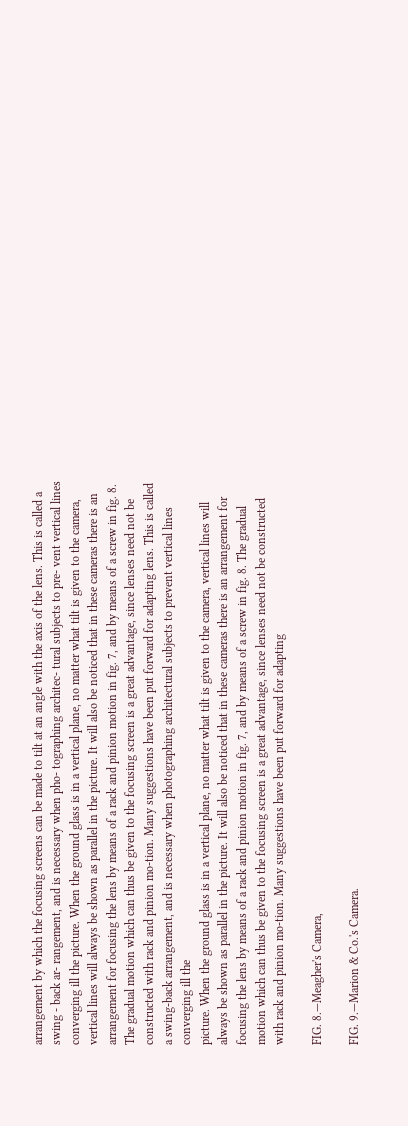arrangement by which the focusing screens can be made to tilt at an angle with the axis of the lens. This is called a swing - back ar- rangement, and is necessary when pho- tographing architec- tural subjects to pre- vent vertical lines converging ill the picture. When the ground glass is in a vertical plane, no matter what tilt is given to the camera, vertical lines will always be shown as parallel in the picture. It will also be noticed that in these cameras there is an arrangement for focusing the lens by means of a rack and pinion motion in fig. 7, and by means of a screw in fig. 8. The gradual motion which can thus be given to the focusing screen is a great advantage, since lenses need not be constructed with rack and pinion mo-tion. Many suggestions have been put forward for adapting lens. This is called a swing-back arrangement, and is necessary when photographing architectural subjects to prevent vertical lines converging ill the
picture. When the ground glass is in a vertical plane, no matter what tilt is given to the camera, vertical lines will always be shown as parallel in the picture. It will also be noticed that in these cameras there is an arrangement for focusing the lens by means of a rack and pinion motion in fig. 7, and by means of a screw in fig. 8. The gradual motion which can thus be given to the focusing screen is a great advantage, since lenses need not be constructed with rack and pinion mo-tion. Many suggestions have been put forward for adapting

FIG. 8.—Meagher's Camera,

FIG. 9.—Marion & Co.'s Camera.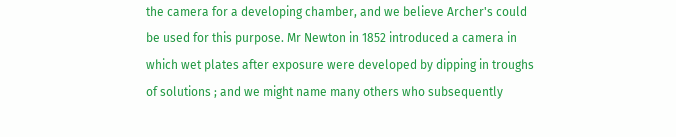the camera for a developing chamber, and we believe Archer's could be used for this purpose. Mr Newton in 1852 introduced a camera in which wet plates after exposure were developed by dipping in troughs of solutions ; and we might name many others who subsequently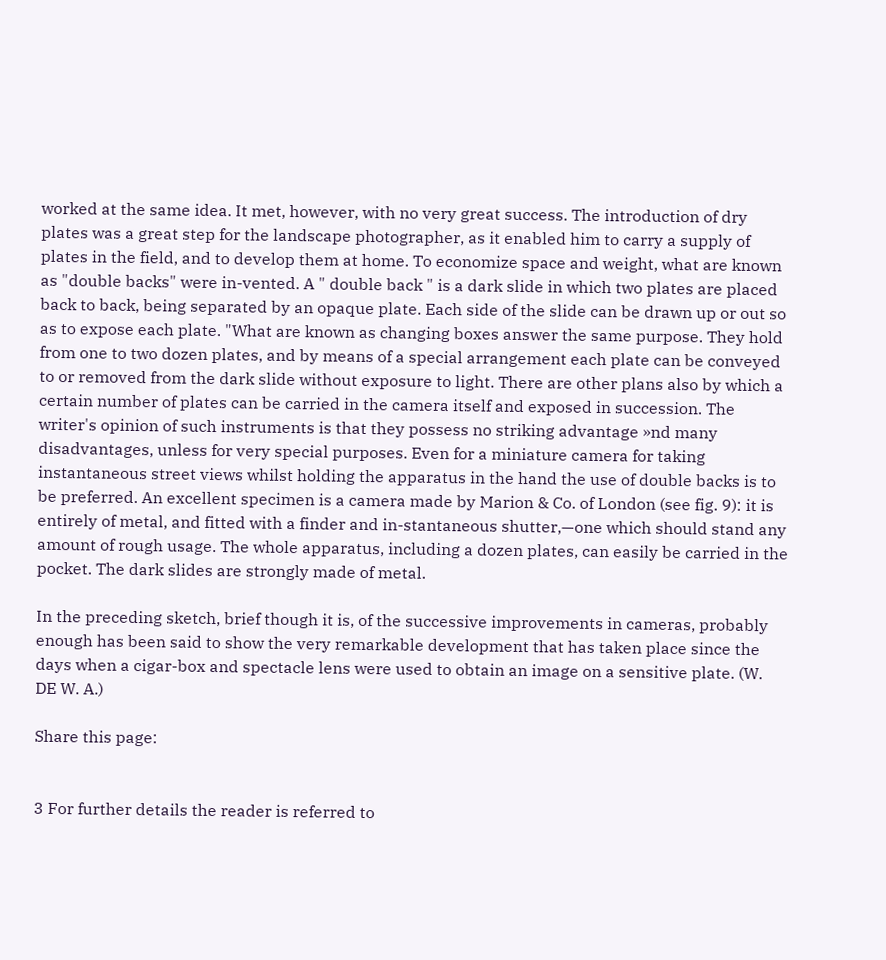worked at the same idea. It met, however, with no very great success. The introduction of dry plates was a great step for the landscape photographer, as it enabled him to carry a supply of plates in the field, and to develop them at home. To economize space and weight, what are known as "double backs" were in-vented. A " double back " is a dark slide in which two plates are placed back to back, being separated by an opaque plate. Each side of the slide can be drawn up or out so as to expose each plate. "What are known as changing boxes answer the same purpose. They hold from one to two dozen plates, and by means of a special arrangement each plate can be conveyed to or removed from the dark slide without exposure to light. There are other plans also by which a certain number of plates can be carried in the camera itself and exposed in succession. The writer's opinion of such instruments is that they possess no striking advantage »nd many disadvantages, unless for very special purposes. Even for a miniature camera for taking instantaneous street views whilst holding the apparatus in the hand the use of double backs is to be preferred. An excellent specimen is a camera made by Marion & Co. of London (see fig. 9): it is entirely of metal, and fitted with a finder and in-stantaneous shutter,—one which should stand any amount of rough usage. The whole apparatus, including a dozen plates, can easily be carried in the pocket. The dark slides are strongly made of metal.

In the preceding sketch, brief though it is, of the successive improvements in cameras, probably enough has been said to show the very remarkable development that has taken place since the days when a cigar-box and spectacle lens were used to obtain an image on a sensitive plate. (W. DE W. A.)

Share this page:


3 For further details the reader is referred to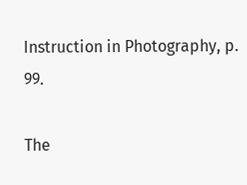Instruction in Photography, p. 99.

The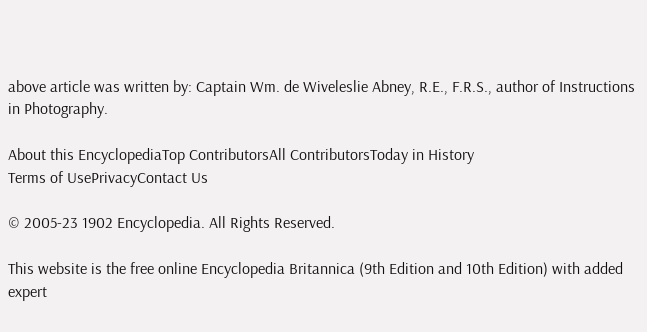above article was written by: Captain Wm. de Wiveleslie Abney, R.E., F.R.S., author of Instructions in Photography.

About this EncyclopediaTop ContributorsAll ContributorsToday in History
Terms of UsePrivacyContact Us

© 2005-23 1902 Encyclopedia. All Rights Reserved.

This website is the free online Encyclopedia Britannica (9th Edition and 10th Edition) with added expert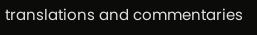translations and commentaries